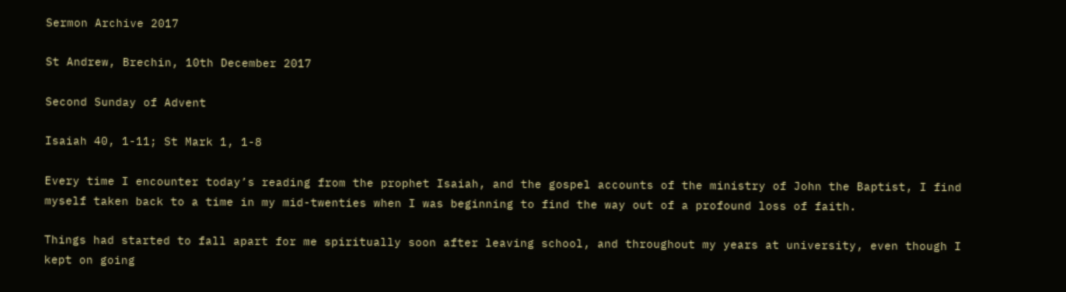Sermon Archive 2017

St Andrew, Brechin, 10th December 2017

Second Sunday of Advent

Isaiah 40, 1-11; St Mark 1, 1-8

Every time I encounter today’s reading from the prophet Isaiah, and the gospel accounts of the ministry of John the Baptist, I find myself taken back to a time in my mid-twenties when I was beginning to find the way out of a profound loss of faith.

Things had started to fall apart for me spiritually soon after leaving school, and throughout my years at university, even though I kept on going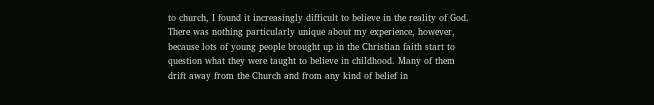to church, I found it increasingly difficult to believe in the reality of God. There was nothing particularly unique about my experience, however, because lots of young people brought up in the Christian faith start to question what they were taught to believe in childhood. Many of them drift away from the Church and from any kind of belief in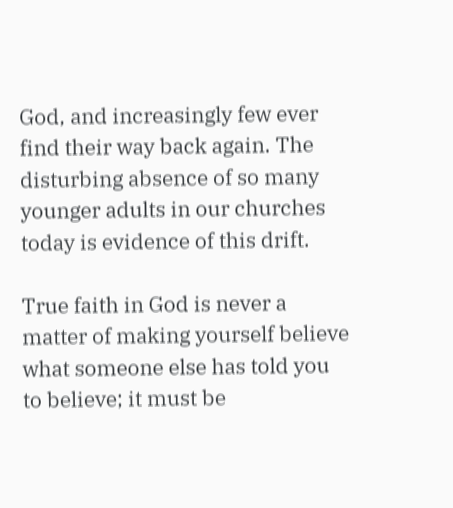God, and increasingly few ever find their way back again. The disturbing absence of so many younger adults in our churches today is evidence of this drift.

True faith in God is never a matter of making yourself believe what someone else has told you to believe; it must be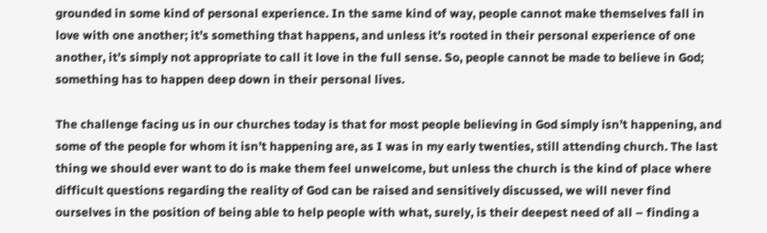grounded in some kind of personal experience. In the same kind of way, people cannot make themselves fall in love with one another; it’s something that happens, and unless it’s rooted in their personal experience of one another, it’s simply not appropriate to call it love in the full sense. So, people cannot be made to believe in God; something has to happen deep down in their personal lives.

The challenge facing us in our churches today is that for most people believing in God simply isn’t happening, and some of the people for whom it isn’t happening are, as I was in my early twenties, still attending church. The last thing we should ever want to do is make them feel unwelcome, but unless the church is the kind of place where difficult questions regarding the reality of God can be raised and sensitively discussed, we will never find ourselves in the position of being able to help people with what, surely, is their deepest need of all – finding a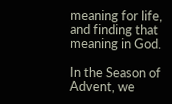meaning for life, and finding that meaning in God.

In the Season of Advent, we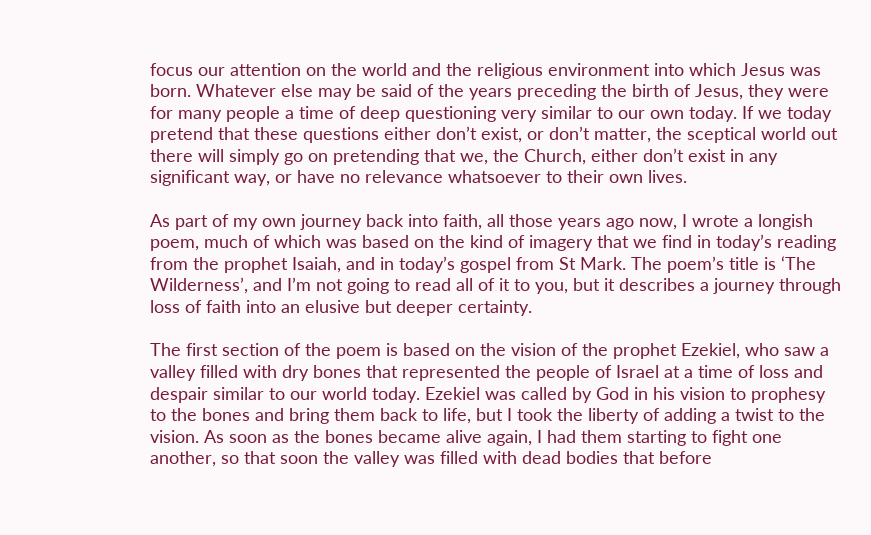focus our attention on the world and the religious environment into which Jesus was born. Whatever else may be said of the years preceding the birth of Jesus, they were for many people a time of deep questioning very similar to our own today. If we today pretend that these questions either don’t exist, or don’t matter, the sceptical world out there will simply go on pretending that we, the Church, either don’t exist in any significant way, or have no relevance whatsoever to their own lives.

As part of my own journey back into faith, all those years ago now, I wrote a longish poem, much of which was based on the kind of imagery that we find in today’s reading from the prophet Isaiah, and in today’s gospel from St Mark. The poem’s title is ‘The Wilderness’, and I’m not going to read all of it to you, but it describes a journey through loss of faith into an elusive but deeper certainty.

The first section of the poem is based on the vision of the prophet Ezekiel, who saw a valley filled with dry bones that represented the people of Israel at a time of loss and despair similar to our world today. Ezekiel was called by God in his vision to prophesy to the bones and bring them back to life, but I took the liberty of adding a twist to the vision. As soon as the bones became alive again, I had them starting to fight one another, so that soon the valley was filled with dead bodies that before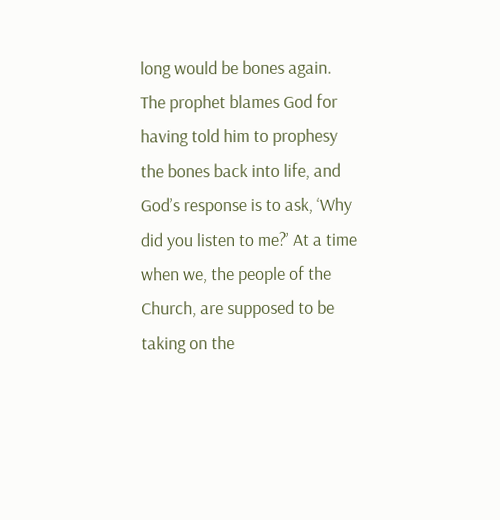long would be bones again. The prophet blames God for having told him to prophesy the bones back into life, and God’s response is to ask, ‘Why did you listen to me?’ At a time when we, the people of the Church, are supposed to be taking on the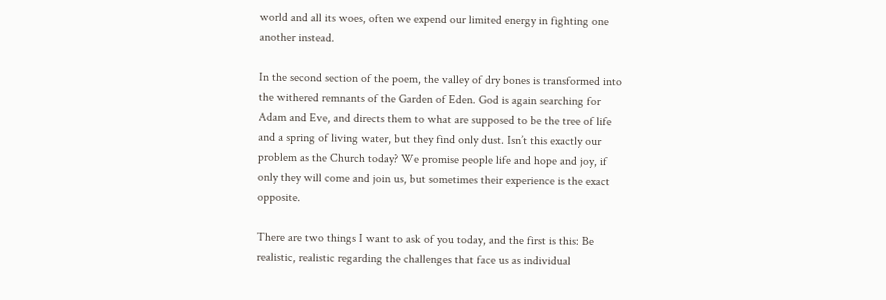world and all its woes, often we expend our limited energy in fighting one another instead.

In the second section of the poem, the valley of dry bones is transformed into the withered remnants of the Garden of Eden. God is again searching for Adam and Eve, and directs them to what are supposed to be the tree of life and a spring of living water, but they find only dust. Isn’t this exactly our problem as the Church today? We promise people life and hope and joy, if only they will come and join us, but sometimes their experience is the exact opposite.

There are two things I want to ask of you today, and the first is this: Be realistic, realistic regarding the challenges that face us as individual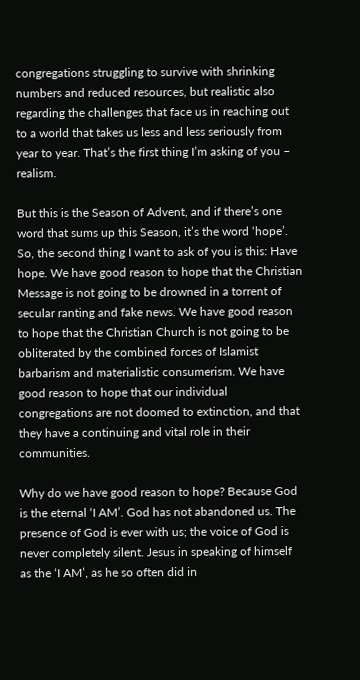congregations struggling to survive with shrinking numbers and reduced resources, but realistic also regarding the challenges that face us in reaching out to a world that takes us less and less seriously from year to year. That’s the first thing I’m asking of you – realism.

But this is the Season of Advent, and if there’s one word that sums up this Season, it’s the word ‘hope’. So, the second thing I want to ask of you is this: Have hope. We have good reason to hope that the Christian Message is not going to be drowned in a torrent of secular ranting and fake news. We have good reason to hope that the Christian Church is not going to be obliterated by the combined forces of Islamist barbarism and materialistic consumerism. We have good reason to hope that our individual congregations are not doomed to extinction, and that they have a continuing and vital role in their communities.

Why do we have good reason to hope? Because God is the eternal ‘I AM’. God has not abandoned us. The presence of God is ever with us; the voice of God is never completely silent. Jesus in speaking of himself as the ‘I AM’, as he so often did in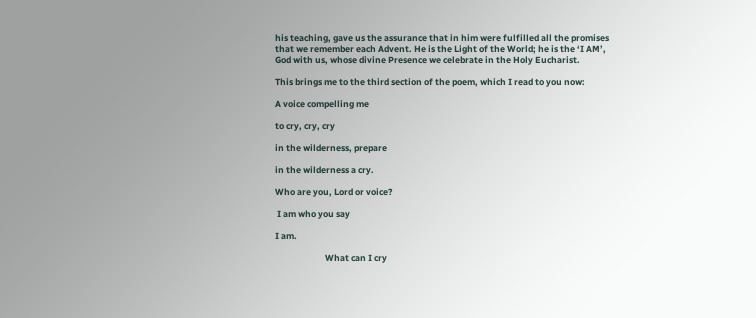his teaching, gave us the assurance that in him were fulfilled all the promises that we remember each Advent. He is the Light of the World; he is the ‘I AM’, God with us, whose divine Presence we celebrate in the Holy Eucharist.

This brings me to the third section of the poem, which I read to you now:

A voice compelling me

to cry, cry, cry

in the wilderness, prepare

in the wilderness a cry.

Who are you, Lord or voice?

 I am who you say

I am.

                         What can I cry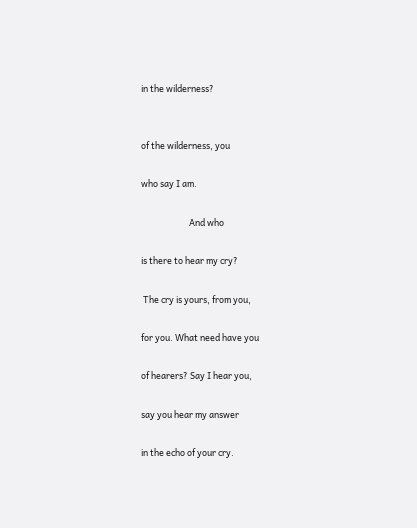in the wilderness?


of the wilderness, you

who say I am.

                        And who

is there to hear my cry?

 The cry is yours, from you,

for you. What need have you

of hearers? Say I hear you,

say you hear my answer

in the echo of your cry.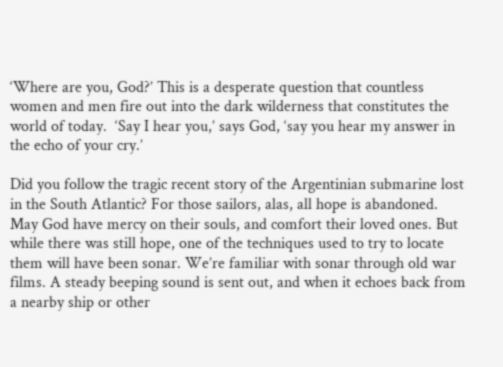‘Where are you, God?’ This is a desperate question that countless women and men fire out into the dark wilderness that constitutes the world of today.  ‘Say I hear you,’ says God, ‘say you hear my answer in the echo of your cry.’

Did you follow the tragic recent story of the Argentinian submarine lost in the South Atlantic? For those sailors, alas, all hope is abandoned. May God have mercy on their souls, and comfort their loved ones. But while there was still hope, one of the techniques used to try to locate them will have been sonar. We’re familiar with sonar through old war films. A steady beeping sound is sent out, and when it echoes back from a nearby ship or other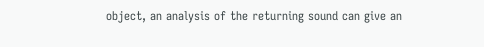object, an analysis of the returning sound can give an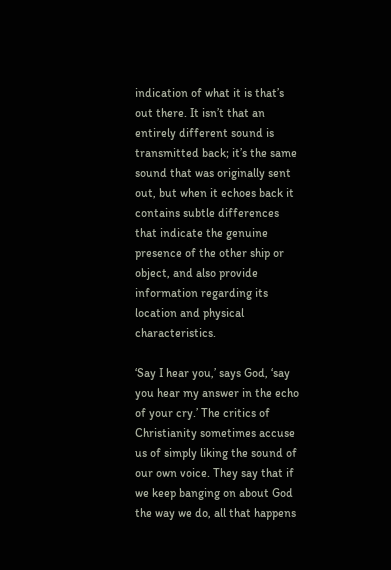indication of what it is that’s out there. It isn’t that an entirely different sound is transmitted back; it’s the same sound that was originally sent out, but when it echoes back it contains subtle differences that indicate the genuine presence of the other ship or object, and also provide information regarding its location and physical characteristics.

‘Say I hear you,’ says God, ‘say you hear my answer in the echo of your cry.’ The critics of Christianity sometimes accuse us of simply liking the sound of our own voice. They say that if we keep banging on about God the way we do, all that happens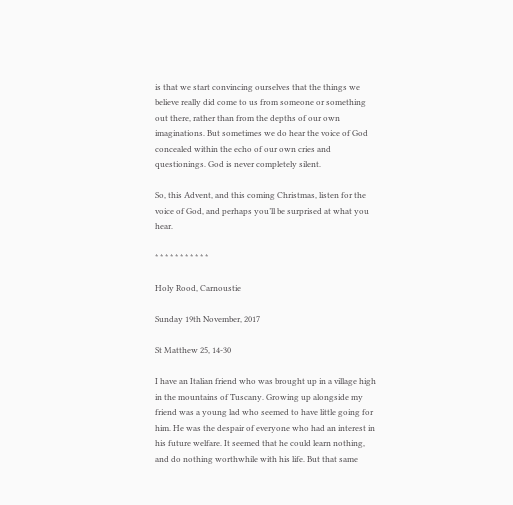is that we start convincing ourselves that the things we believe really did come to us from someone or something out there, rather than from the depths of our own imaginations. But sometimes we do hear the voice of God concealed within the echo of our own cries and questionings. God is never completely silent.

So, this Advent, and this coming Christmas, listen for the voice of God, and perhaps you’ll be surprised at what you hear.

* * * * * * * * * * *

Holy Rood, Carnoustie

Sunday 19th November, 2017

St Matthew 25, 14-30

I have an Italian friend who was brought up in a village high in the mountains of Tuscany. Growing up alongside my friend was a young lad who seemed to have little going for him. He was the despair of everyone who had an interest in his future welfare. It seemed that he could learn nothing, and do nothing worthwhile with his life. But that same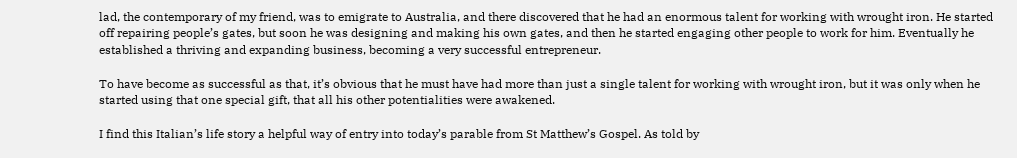lad, the contemporary of my friend, was to emigrate to Australia, and there discovered that he had an enormous talent for working with wrought iron. He started off repairing people’s gates, but soon he was designing and making his own gates, and then he started engaging other people to work for him. Eventually he established a thriving and expanding business, becoming a very successful entrepreneur.

To have become as successful as that, it’s obvious that he must have had more than just a single talent for working with wrought iron, but it was only when he started using that one special gift, that all his other potentialities were awakened.

I find this Italian’s life story a helpful way of entry into today’s parable from St Matthew’s Gospel. As told by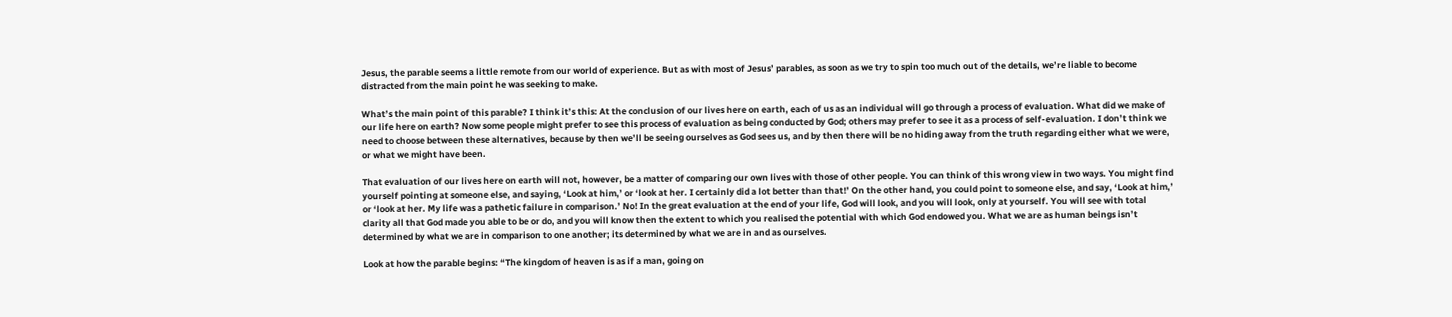Jesus, the parable seems a little remote from our world of experience. But as with most of Jesus’ parables, as soon as we try to spin too much out of the details, we’re liable to become distracted from the main point he was seeking to make.

What’s the main point of this parable? I think it’s this: At the conclusion of our lives here on earth, each of us as an individual will go through a process of evaluation. What did we make of our life here on earth? Now some people might prefer to see this process of evaluation as being conducted by God; others may prefer to see it as a process of self-evaluation. I don’t think we need to choose between these alternatives, because by then we’ll be seeing ourselves as God sees us, and by then there will be no hiding away from the truth regarding either what we were, or what we might have been.

That evaluation of our lives here on earth will not, however, be a matter of comparing our own lives with those of other people. You can think of this wrong view in two ways. You might find yourself pointing at someone else, and saying, ‘Look at him,’ or ‘look at her. I certainly did a lot better than that!’ On the other hand, you could point to someone else, and say, ‘Look at him,’ or ‘look at her. My life was a pathetic failure in comparison.’ No! In the great evaluation at the end of your life, God will look, and you will look, only at yourself. You will see with total clarity all that God made you able to be or do, and you will know then the extent to which you realised the potential with which God endowed you. What we are as human beings isn’t determined by what we are in comparison to one another; its determined by what we are in and as ourselves.

Look at how the parable begins: “The kingdom of heaven is as if a man, going on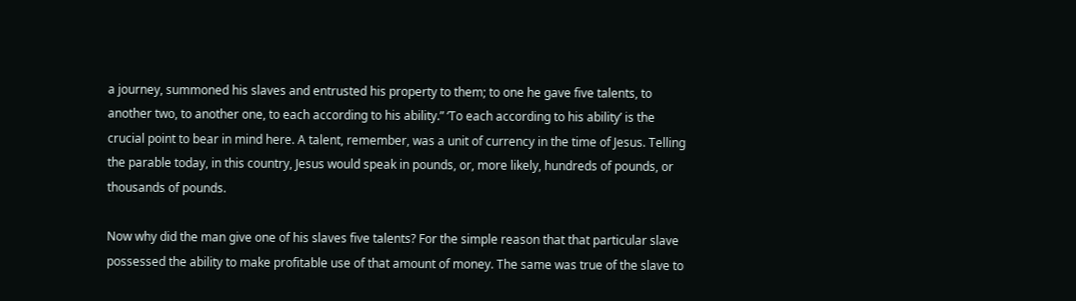a journey, summoned his slaves and entrusted his property to them; to one he gave five talents, to another two, to another one, to each according to his ability.” ‘To each according to his ability’ is the crucial point to bear in mind here. A talent, remember, was a unit of currency in the time of Jesus. Telling the parable today, in this country, Jesus would speak in pounds, or, more likely, hundreds of pounds, or thousands of pounds.

Now why did the man give one of his slaves five talents? For the simple reason that that particular slave possessed the ability to make profitable use of that amount of money. The same was true of the slave to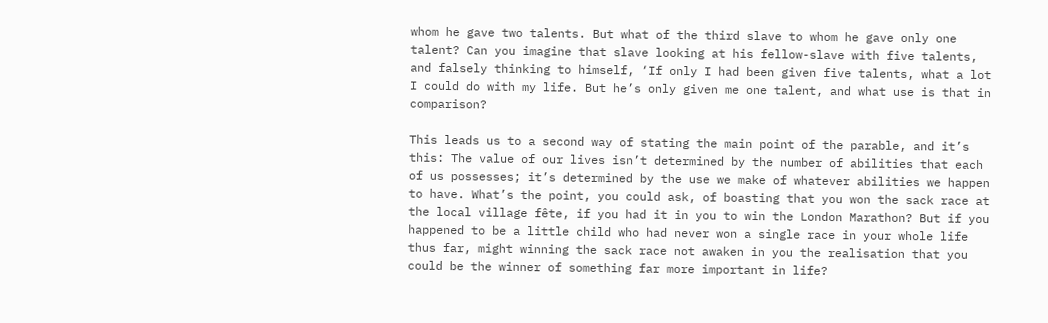whom he gave two talents. But what of the third slave to whom he gave only one talent? Can you imagine that slave looking at his fellow-slave with five talents, and falsely thinking to himself, ‘If only I had been given five talents, what a lot I could do with my life. But he’s only given me one talent, and what use is that in comparison?

This leads us to a second way of stating the main point of the parable, and it’s this: The value of our lives isn’t determined by the number of abilities that each of us possesses; it’s determined by the use we make of whatever abilities we happen to have. What’s the point, you could ask, of boasting that you won the sack race at the local village fête, if you had it in you to win the London Marathon? But if you happened to be a little child who had never won a single race in your whole life thus far, might winning the sack race not awaken in you the realisation that you could be the winner of something far more important in life?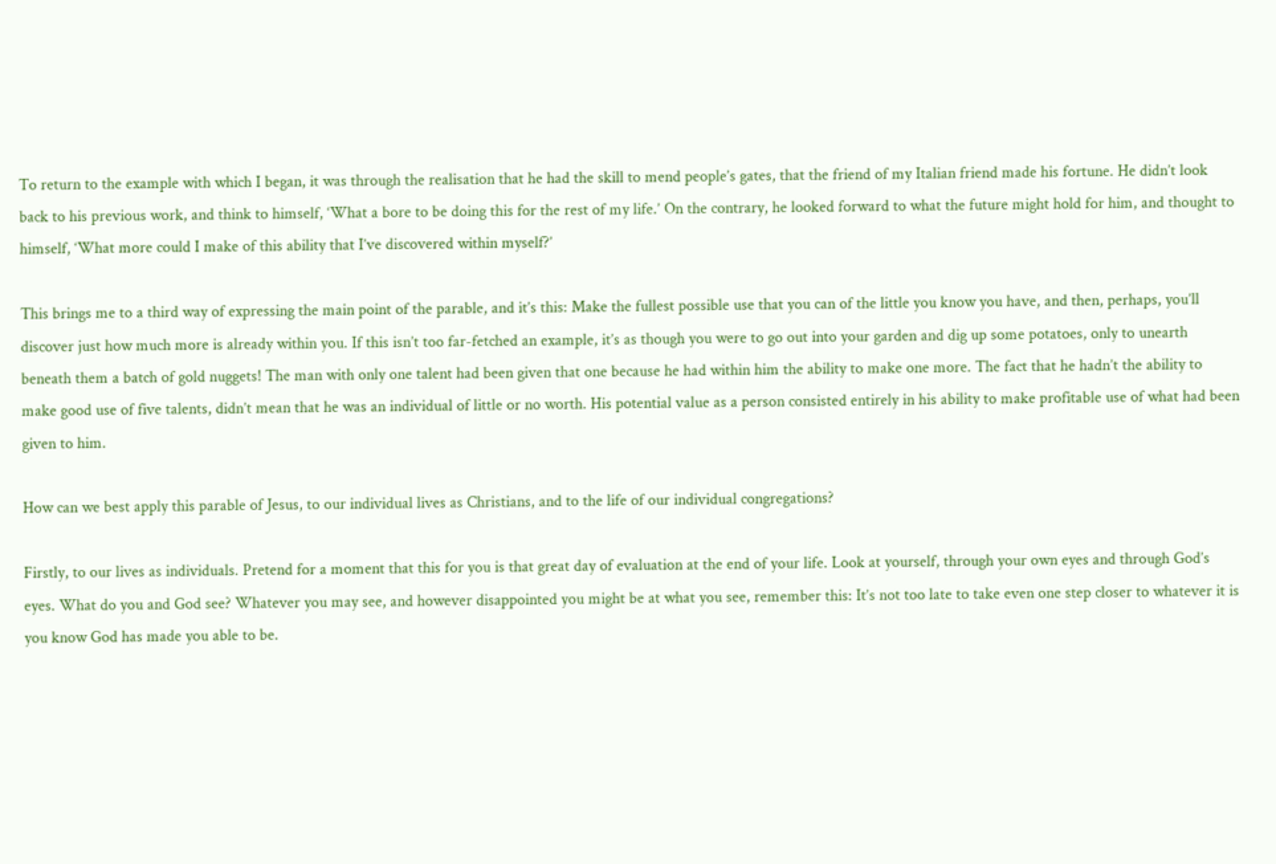To return to the example with which I began, it was through the realisation that he had the skill to mend people’s gates, that the friend of my Italian friend made his fortune. He didn’t look back to his previous work, and think to himself, ‘What a bore to be doing this for the rest of my life.’ On the contrary, he looked forward to what the future might hold for him, and thought to himself, ‘What more could I make of this ability that I’ve discovered within myself?’

This brings me to a third way of expressing the main point of the parable, and it’s this: Make the fullest possible use that you can of the little you know you have, and then, perhaps, you’ll discover just how much more is already within you. If this isn’t too far-fetched an example, it’s as though you were to go out into your garden and dig up some potatoes, only to unearth beneath them a batch of gold nuggets! The man with only one talent had been given that one because he had within him the ability to make one more. The fact that he hadn’t the ability to make good use of five talents, didn’t mean that he was an individual of little or no worth. His potential value as a person consisted entirely in his ability to make profitable use of what had been given to him.

How can we best apply this parable of Jesus, to our individual lives as Christians, and to the life of our individual congregations?

Firstly, to our lives as individuals. Pretend for a moment that this for you is that great day of evaluation at the end of your life. Look at yourself, through your own eyes and through God’s eyes. What do you and God see? Whatever you may see, and however disappointed you might be at what you see, remember this: It’s not too late to take even one step closer to whatever it is you know God has made you able to be.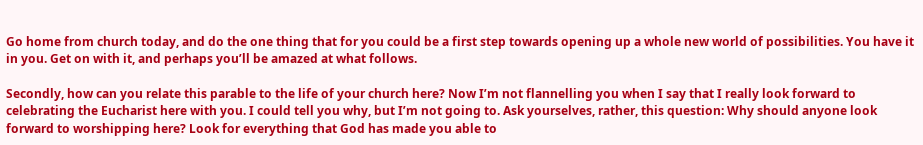Go home from church today, and do the one thing that for you could be a first step towards opening up a whole new world of possibilities. You have it in you. Get on with it, and perhaps you’ll be amazed at what follows.

Secondly, how can you relate this parable to the life of your church here? Now I’m not flannelling you when I say that I really look forward to celebrating the Eucharist here with you. I could tell you why, but I’m not going to. Ask yourselves, rather, this question: Why should anyone look forward to worshipping here? Look for everything that God has made you able to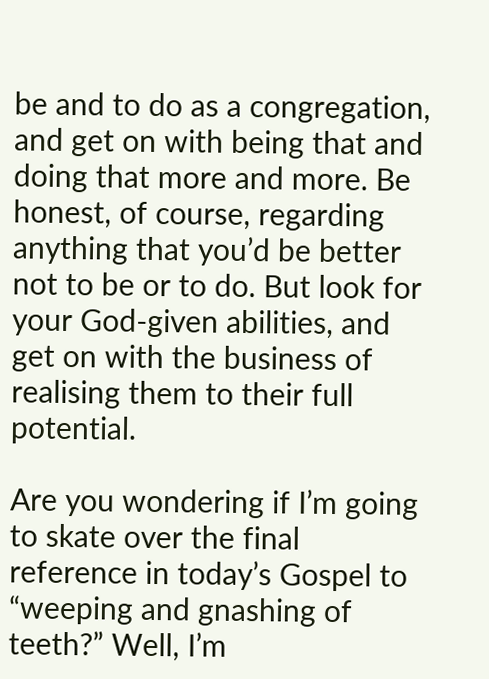be and to do as a congregation, and get on with being that and doing that more and more. Be honest, of course, regarding anything that you’d be better not to be or to do. But look for your God-given abilities, and get on with the business of realising them to their full potential.

Are you wondering if I’m going to skate over the final reference in today’s Gospel to “weeping and gnashing of teeth?” Well, I’m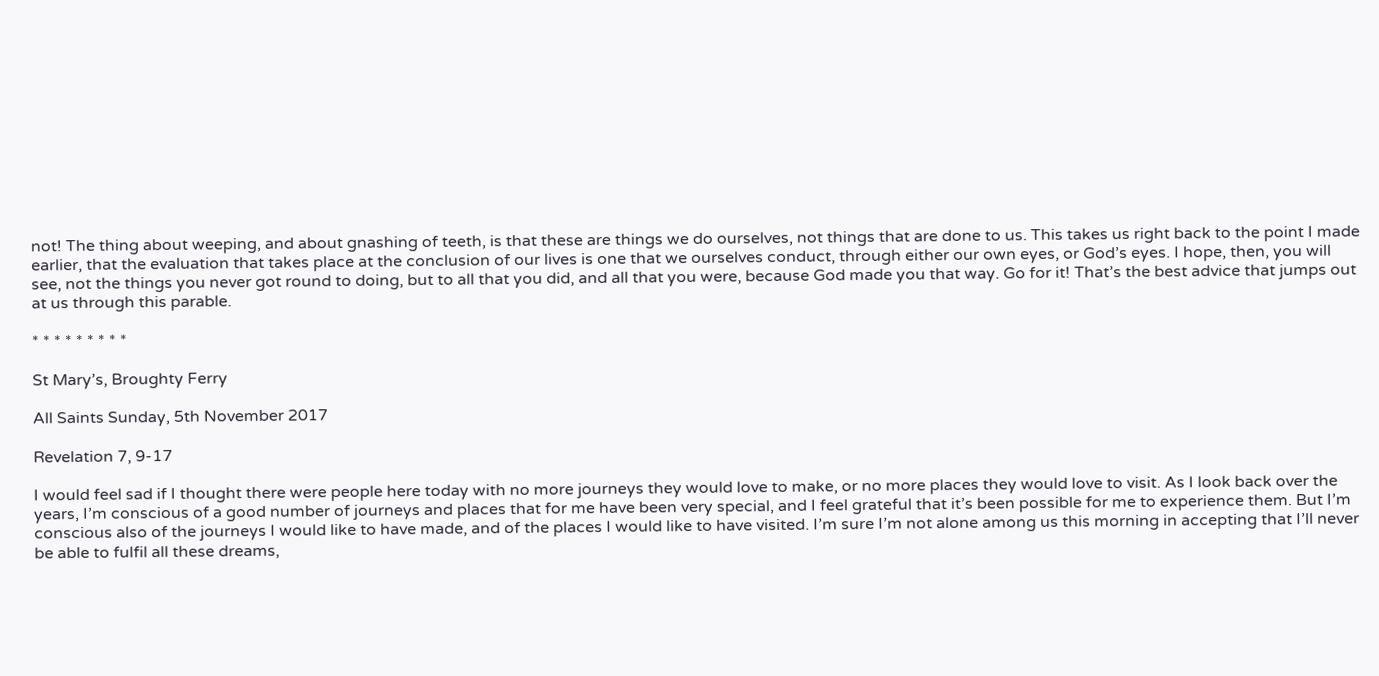not! The thing about weeping, and about gnashing of teeth, is that these are things we do ourselves, not things that are done to us. This takes us right back to the point I made earlier, that the evaluation that takes place at the conclusion of our lives is one that we ourselves conduct, through either our own eyes, or God’s eyes. I hope, then, you will see, not the things you never got round to doing, but to all that you did, and all that you were, because God made you that way. Go for it! That’s the best advice that jumps out at us through this parable.

* * * * * * * * *

St Mary’s, Broughty Ferry

All Saints Sunday, 5th November 2017

Revelation 7, 9-17

I would feel sad if I thought there were people here today with no more journeys they would love to make, or no more places they would love to visit. As I look back over the years, I’m conscious of a good number of journeys and places that for me have been very special, and I feel grateful that it’s been possible for me to experience them. But I’m conscious also of the journeys I would like to have made, and of the places I would like to have visited. I’m sure I’m not alone among us this morning in accepting that I’ll never be able to fulfil all these dreams,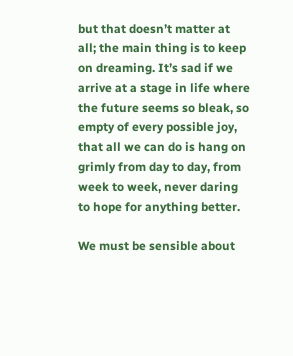but that doesn’t matter at all; the main thing is to keep on dreaming. It’s sad if we arrive at a stage in life where the future seems so bleak, so empty of every possible joy, that all we can do is hang on grimly from day to day, from week to week, never daring to hope for anything better.

We must be sensible about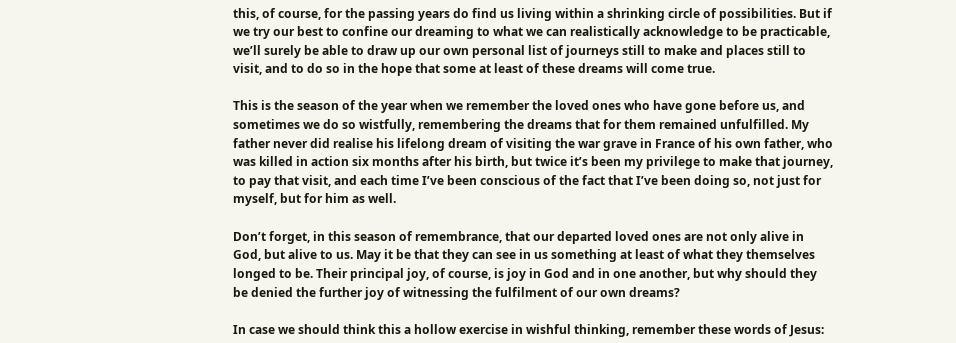this, of course, for the passing years do find us living within a shrinking circle of possibilities. But if we try our best to confine our dreaming to what we can realistically acknowledge to be practicable, we’ll surely be able to draw up our own personal list of journeys still to make and places still to visit, and to do so in the hope that some at least of these dreams will come true.

This is the season of the year when we remember the loved ones who have gone before us, and sometimes we do so wistfully, remembering the dreams that for them remained unfulfilled. My father never did realise his lifelong dream of visiting the war grave in France of his own father, who was killed in action six months after his birth, but twice it’s been my privilege to make that journey, to pay that visit, and each time I’ve been conscious of the fact that I’ve been doing so, not just for myself, but for him as well.

Don’t forget, in this season of remembrance, that our departed loved ones are not only alive in God, but alive to us. May it be that they can see in us something at least of what they themselves longed to be. Their principal joy, of course, is joy in God and in one another, but why should they be denied the further joy of witnessing the fulfilment of our own dreams?

In case we should think this a hollow exercise in wishful thinking, remember these words of Jesus: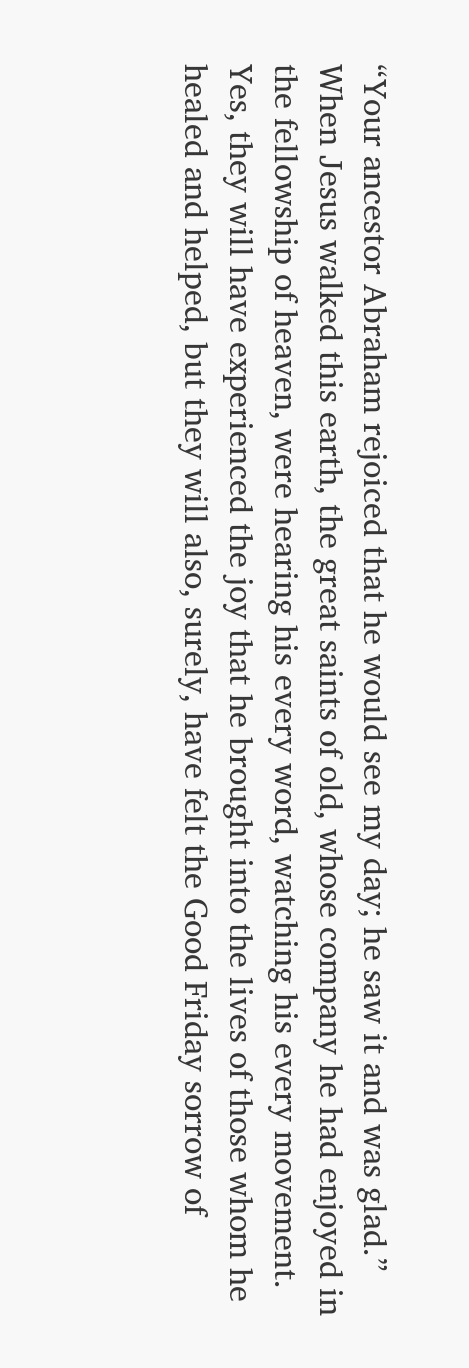“Your ancestor Abraham rejoiced that he would see my day; he saw it and was glad.” When Jesus walked this earth, the great saints of old, whose company he had enjoyed in the fellowship of heaven, were hearing his every word, watching his every movement. Yes, they will have experienced the joy that he brought into the lives of those whom he healed and helped, but they will also, surely, have felt the Good Friday sorrow of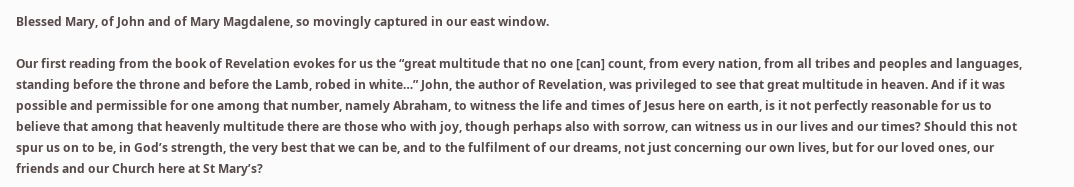Blessed Mary, of John and of Mary Magdalene, so movingly captured in our east window.

Our first reading from the book of Revelation evokes for us the “great multitude that no one [can] count, from every nation, from all tribes and peoples and languages, standing before the throne and before the Lamb, robed in white…” John, the author of Revelation, was privileged to see that great multitude in heaven. And if it was possible and permissible for one among that number, namely Abraham, to witness the life and times of Jesus here on earth, is it not perfectly reasonable for us to believe that among that heavenly multitude there are those who with joy, though perhaps also with sorrow, can witness us in our lives and our times? Should this not spur us on to be, in God’s strength, the very best that we can be, and to the fulfilment of our dreams, not just concerning our own lives, but for our loved ones, our friends and our Church here at St Mary’s?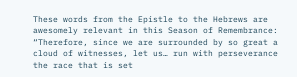These words from the Epistle to the Hebrews are awesomely relevant in this Season of Remembrance: “Therefore, since we are surrounded by so great a cloud of witnesses, let us… run with perseverance the race that is set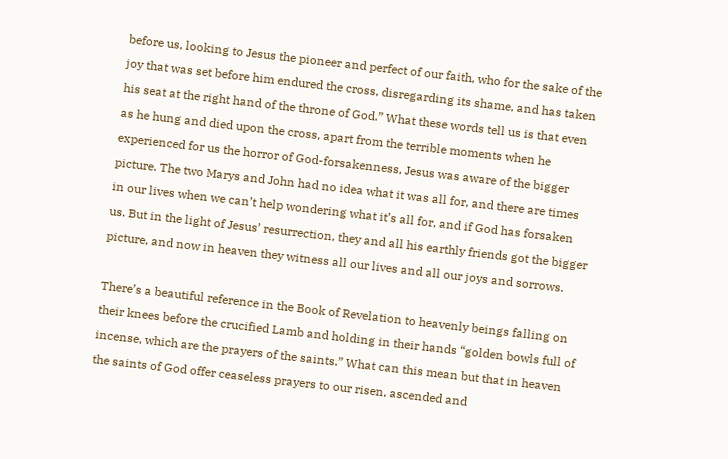before us, looking to Jesus the pioneer and perfect of our faith, who for the sake of the joy that was set before him endured the cross, disregarding its shame, and has taken his seat at the right hand of the throne of God.” What these words tell us is that even as he hung and died upon the cross, apart from the terrible moments when he experienced for us the horror of God-forsakenness, Jesus was aware of the bigger picture. The two Marys and John had no idea what it was all for, and there are times in our lives when we can’t help wondering what it’s all for, and if God has forsaken us. But in the light of Jesus’ resurrection, they and all his earthly friends got the bigger picture, and now in heaven they witness all our lives and all our joys and sorrows.

There’s a beautiful reference in the Book of Revelation to heavenly beings falling on their knees before the crucified Lamb and holding in their hands “golden bowls full of incense, which are the prayers of the saints.” What can this mean but that in heaven the saints of God offer ceaseless prayers to our risen, ascended and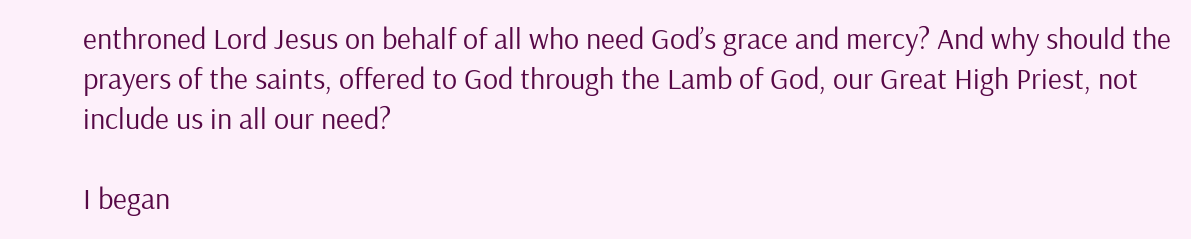enthroned Lord Jesus on behalf of all who need God’s grace and mercy? And why should the prayers of the saints, offered to God through the Lamb of God, our Great High Priest, not include us in all our need?

I began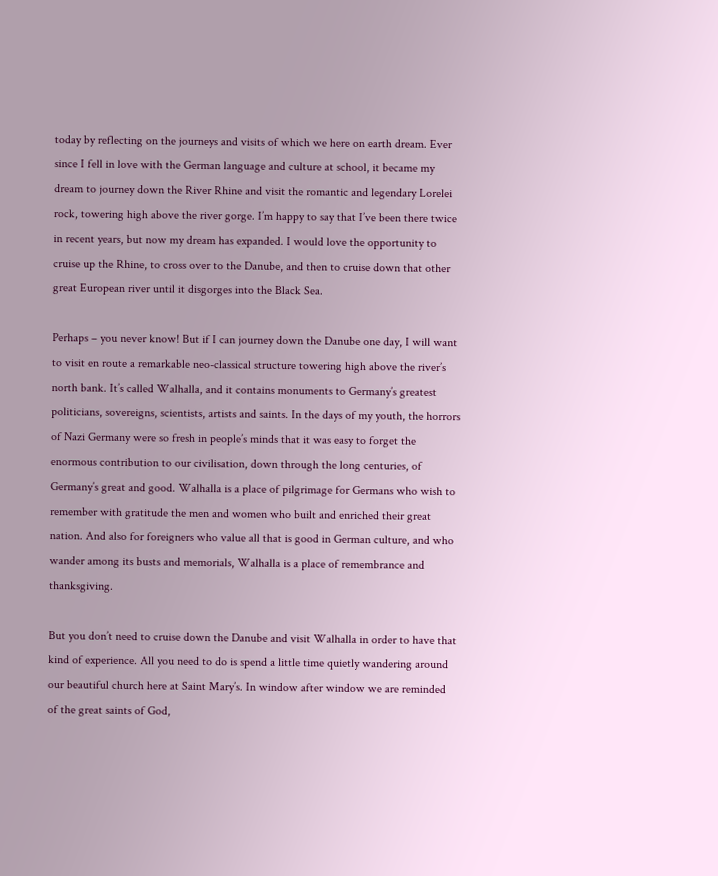today by reflecting on the journeys and visits of which we here on earth dream. Ever since I fell in love with the German language and culture at school, it became my dream to journey down the River Rhine and visit the romantic and legendary Lorelei rock, towering high above the river gorge. I’m happy to say that I’ve been there twice in recent years, but now my dream has expanded. I would love the opportunity to cruise up the Rhine, to cross over to the Danube, and then to cruise down that other great European river until it disgorges into the Black Sea.

Perhaps – you never know! But if I can journey down the Danube one day, I will want to visit en route a remarkable neo-classical structure towering high above the river’s north bank. It’s called Walhalla, and it contains monuments to Germany’s greatest politicians, sovereigns, scientists, artists and saints. In the days of my youth, the horrors of Nazi Germany were so fresh in people’s minds that it was easy to forget the enormous contribution to our civilisation, down through the long centuries, of Germany’s great and good. Walhalla is a place of pilgrimage for Germans who wish to remember with gratitude the men and women who built and enriched their great nation. And also for foreigners who value all that is good in German culture, and who wander among its busts and memorials, Walhalla is a place of remembrance and thanksgiving.

But you don’t need to cruise down the Danube and visit Walhalla in order to have that kind of experience. All you need to do is spend a little time quietly wandering around our beautiful church here at Saint Mary’s. In window after window we are reminded of the great saints of God,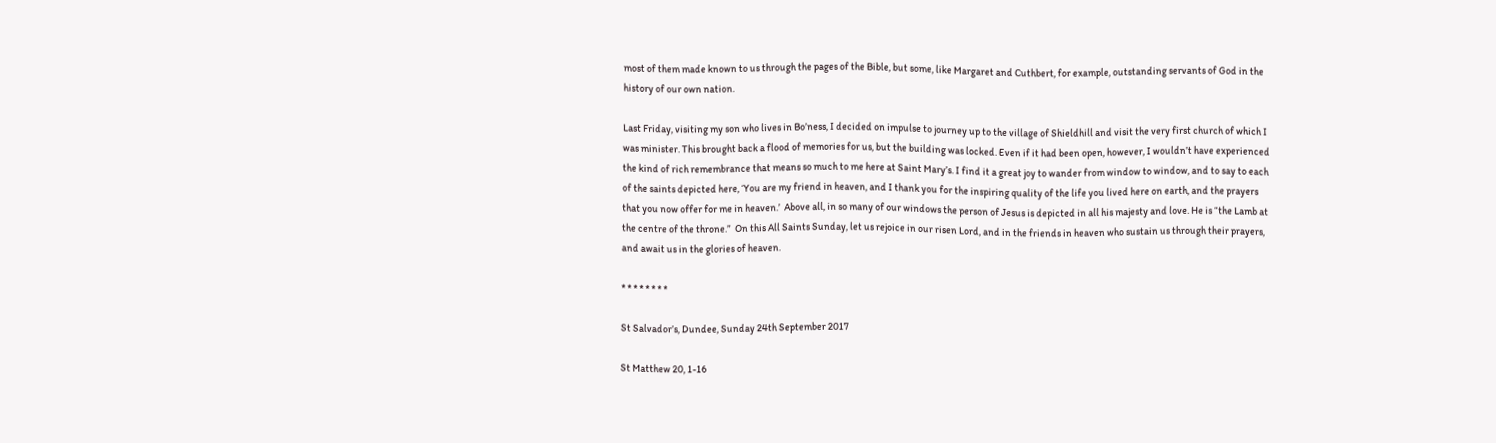most of them made known to us through the pages of the Bible, but some, like Margaret and Cuthbert, for example, outstanding servants of God in the history of our own nation.

Last Friday, visiting my son who lives in Bo’ness, I decided on impulse to journey up to the village of Shieldhill and visit the very first church of which I was minister. This brought back a flood of memories for us, but the building was locked. Even if it had been open, however, I wouldn’t have experienced the kind of rich remembrance that means so much to me here at Saint Mary’s. I find it a great joy to wander from window to window, and to say to each of the saints depicted here, ‘You are my friend in heaven, and I thank you for the inspiring quality of the life you lived here on earth, and the prayers that you now offer for me in heaven.’  Above all, in so many of our windows the person of Jesus is depicted in all his majesty and love. He is “the Lamb at the centre of the throne.”  On this All Saints Sunday, let us rejoice in our risen Lord, and in the friends in heaven who sustain us through their prayers, and await us in the glories of heaven.

* * * * * * * *

St Salvador’s, Dundee, Sunday 24th September 2017

St Matthew 20, 1-16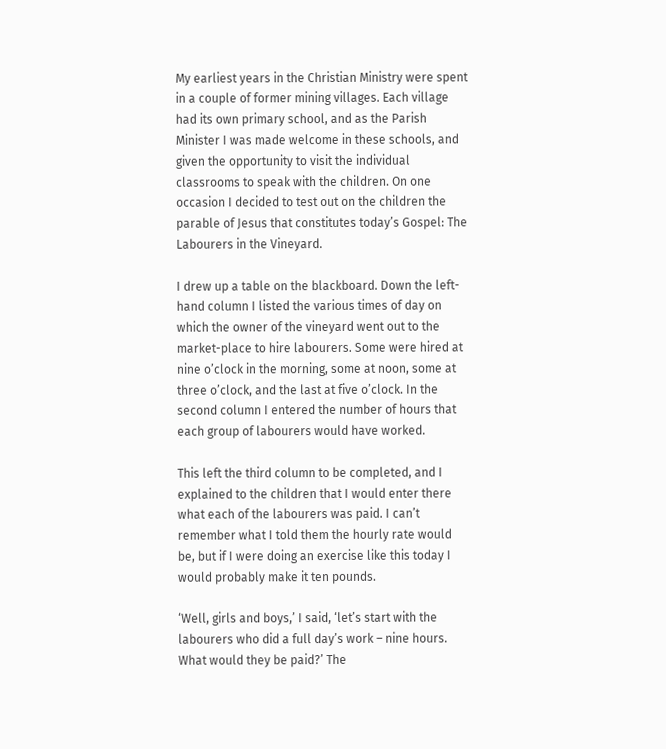My earliest years in the Christian Ministry were spent in a couple of former mining villages. Each village had its own primary school, and as the Parish Minister I was made welcome in these schools, and given the opportunity to visit the individual classrooms to speak with the children. On one occasion I decided to test out on the children the parable of Jesus that constitutes today’s Gospel: The Labourers in the Vineyard.

I drew up a table on the blackboard. Down the left-hand column I listed the various times of day on which the owner of the vineyard went out to the market-place to hire labourers. Some were hired at nine o’clock in the morning, some at noon, some at three o’clock, and the last at five o’clock. In the second column I entered the number of hours that each group of labourers would have worked.

This left the third column to be completed, and I explained to the children that I would enter there what each of the labourers was paid. I can’t remember what I told them the hourly rate would be, but if I were doing an exercise like this today I would probably make it ten pounds.

‘Well, girls and boys,’ I said, ‘let’s start with the labourers who did a full day’s work – nine hours. What would they be paid?’ The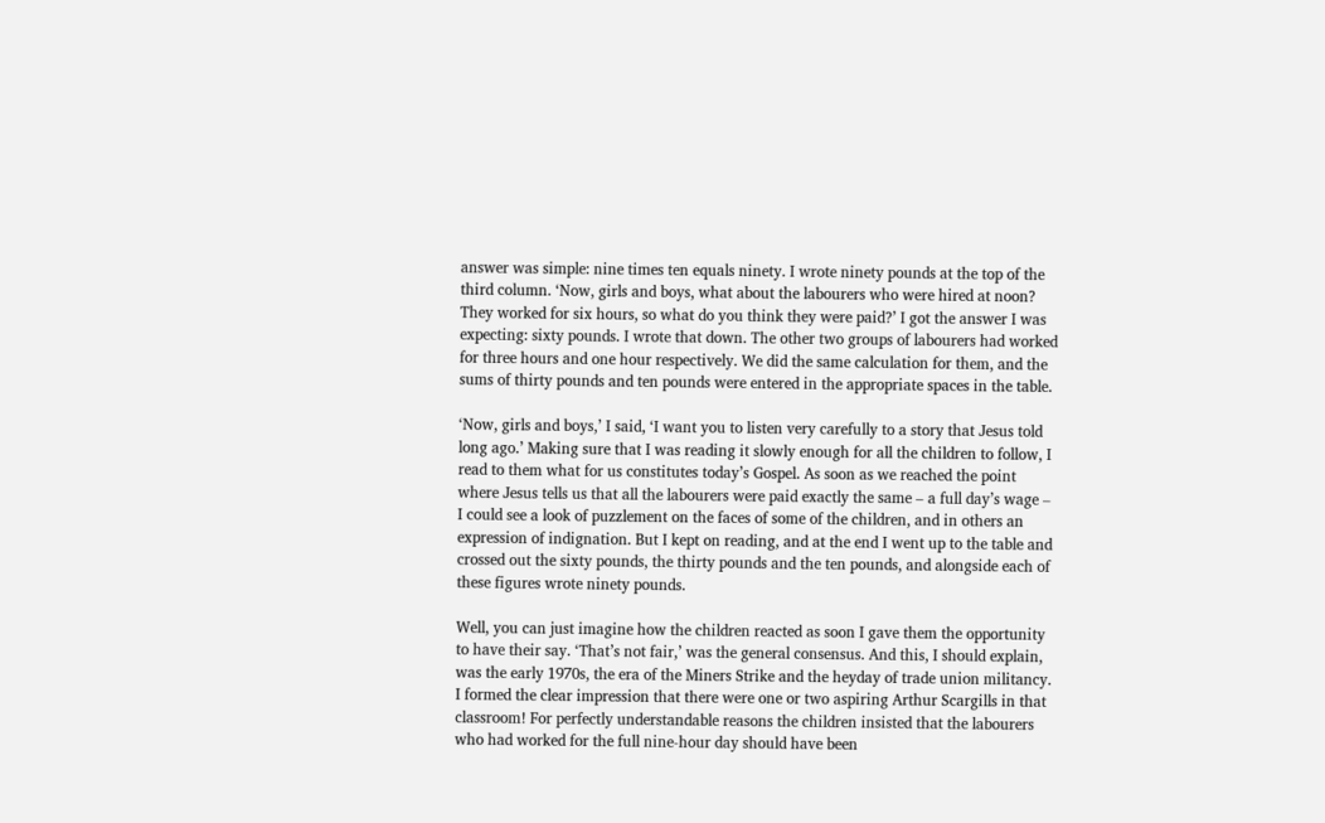answer was simple: nine times ten equals ninety. I wrote ninety pounds at the top of the third column. ‘Now, girls and boys, what about the labourers who were hired at noon? They worked for six hours, so what do you think they were paid?’ I got the answer I was expecting: sixty pounds. I wrote that down. The other two groups of labourers had worked for three hours and one hour respectively. We did the same calculation for them, and the sums of thirty pounds and ten pounds were entered in the appropriate spaces in the table.

‘Now, girls and boys,’ I said, ‘I want you to listen very carefully to a story that Jesus told long ago.’ Making sure that I was reading it slowly enough for all the children to follow, I read to them what for us constitutes today’s Gospel. As soon as we reached the point where Jesus tells us that all the labourers were paid exactly the same – a full day’s wage – I could see a look of puzzlement on the faces of some of the children, and in others an expression of indignation. But I kept on reading, and at the end I went up to the table and crossed out the sixty pounds, the thirty pounds and the ten pounds, and alongside each of these figures wrote ninety pounds.

Well, you can just imagine how the children reacted as soon I gave them the opportunity to have their say. ‘That’s not fair,’ was the general consensus. And this, I should explain, was the early 1970s, the era of the Miners Strike and the heyday of trade union militancy. I formed the clear impression that there were one or two aspiring Arthur Scargills in that classroom! For perfectly understandable reasons the children insisted that the labourers who had worked for the full nine-hour day should have been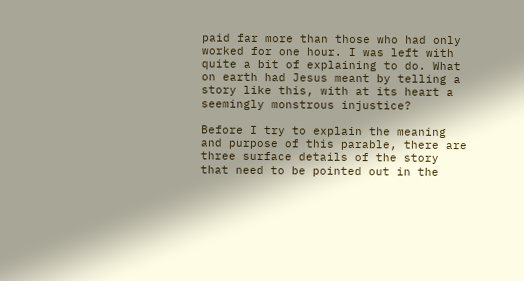paid far more than those who had only worked for one hour. I was left with quite a bit of explaining to do. What on earth had Jesus meant by telling a story like this, with at its heart a seemingly monstrous injustice?

Before I try to explain the meaning and purpose of this parable, there are three surface details of the story that need to be pointed out in the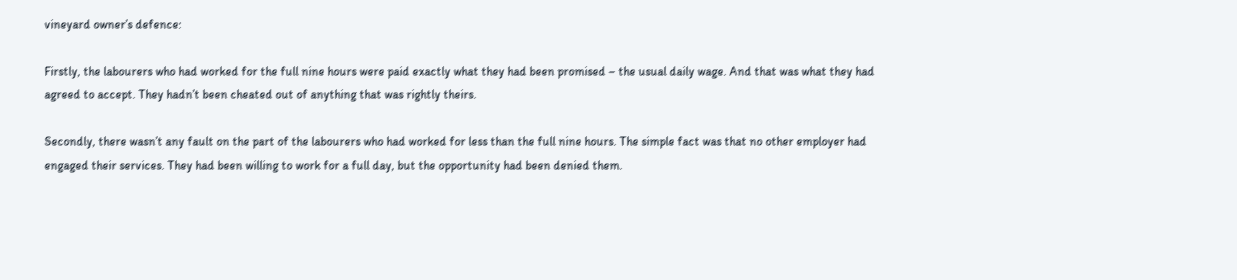vineyard owner’s defence:

Firstly, the labourers who had worked for the full nine hours were paid exactly what they had been promised – the usual daily wage. And that was what they had agreed to accept. They hadn’t been cheated out of anything that was rightly theirs.

Secondly, there wasn’t any fault on the part of the labourers who had worked for less than the full nine hours. The simple fact was that no other employer had engaged their services. They had been willing to work for a full day, but the opportunity had been denied them.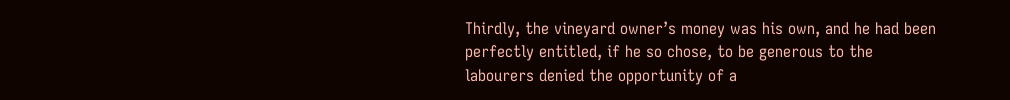Thirdly, the vineyard owner’s money was his own, and he had been perfectly entitled, if he so chose, to be generous to the labourers denied the opportunity of a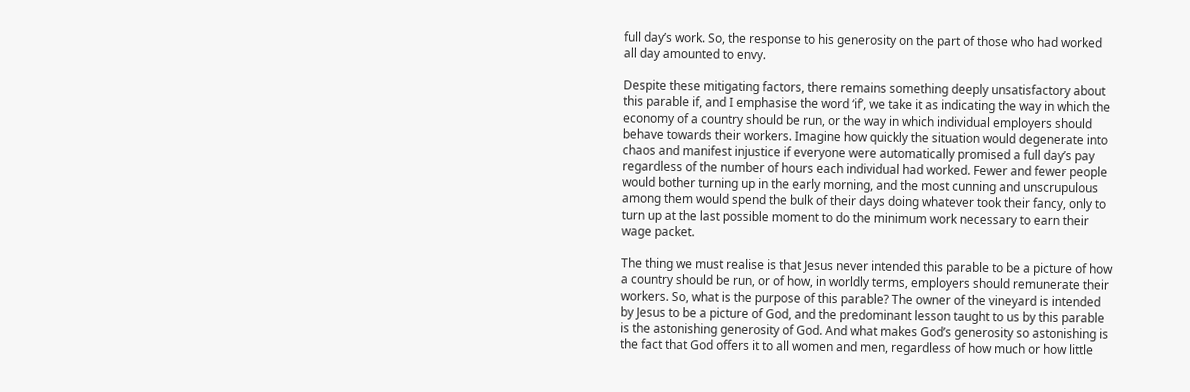full day’s work. So, the response to his generosity on the part of those who had worked all day amounted to envy.

Despite these mitigating factors, there remains something deeply unsatisfactory about this parable if, and I emphasise the word ‘if’, we take it as indicating the way in which the economy of a country should be run, or the way in which individual employers should behave towards their workers. Imagine how quickly the situation would degenerate into chaos and manifest injustice if everyone were automatically promised a full day’s pay regardless of the number of hours each individual had worked. Fewer and fewer people would bother turning up in the early morning, and the most cunning and unscrupulous among them would spend the bulk of their days doing whatever took their fancy, only to turn up at the last possible moment to do the minimum work necessary to earn their wage packet.

The thing we must realise is that Jesus never intended this parable to be a picture of how a country should be run, or of how, in worldly terms, employers should remunerate their workers. So, what is the purpose of this parable? The owner of the vineyard is intended by Jesus to be a picture of God, and the predominant lesson taught to us by this parable is the astonishing generosity of God. And what makes God’s generosity so astonishing is the fact that God offers it to all women and men, regardless of how much or how little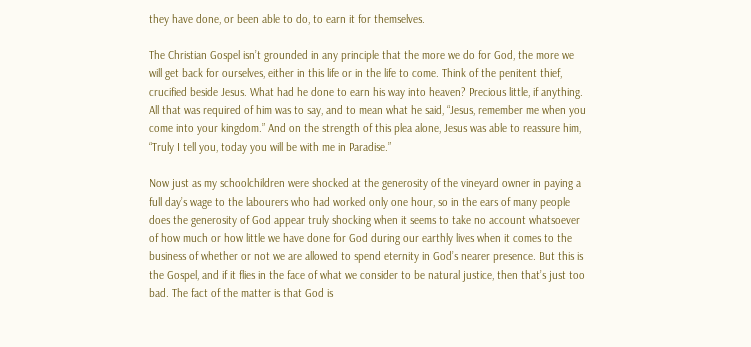they have done, or been able to do, to earn it for themselves.

The Christian Gospel isn’t grounded in any principle that the more we do for God, the more we will get back for ourselves, either in this life or in the life to come. Think of the penitent thief, crucified beside Jesus. What had he done to earn his way into heaven? Precious little, if anything. All that was required of him was to say, and to mean what he said, “Jesus, remember me when you come into your kingdom.” And on the strength of this plea alone, Jesus was able to reassure him, “Truly I tell you, today you will be with me in Paradise.”

Now just as my schoolchildren were shocked at the generosity of the vineyard owner in paying a full day’s wage to the labourers who had worked only one hour, so in the ears of many people does the generosity of God appear truly shocking when it seems to take no account whatsoever of how much or how little we have done for God during our earthly lives when it comes to the business of whether or not we are allowed to spend eternity in God’s nearer presence. But this is the Gospel, and if it flies in the face of what we consider to be natural justice, then that’s just too bad. The fact of the matter is that God is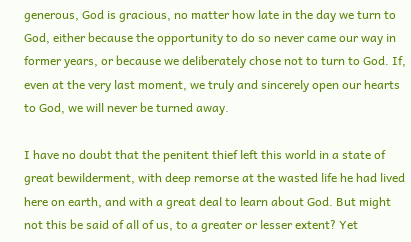generous, God is gracious, no matter how late in the day we turn to God, either because the opportunity to do so never came our way in former years, or because we deliberately chose not to turn to God. If, even at the very last moment, we truly and sincerely open our hearts to God, we will never be turned away.

I have no doubt that the penitent thief left this world in a state of great bewilderment, with deep remorse at the wasted life he had lived here on earth, and with a great deal to learn about God. But might not this be said of all of us, to a greater or lesser extent? Yet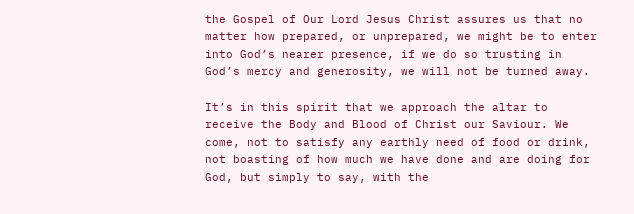the Gospel of Our Lord Jesus Christ assures us that no matter how prepared, or unprepared, we might be to enter into God’s nearer presence, if we do so trusting in God’s mercy and generosity, we will not be turned away.

It’s in this spirit that we approach the altar to receive the Body and Blood of Christ our Saviour. We come, not to satisfy any earthly need of food or drink, not boasting of how much we have done and are doing for God, but simply to say, with the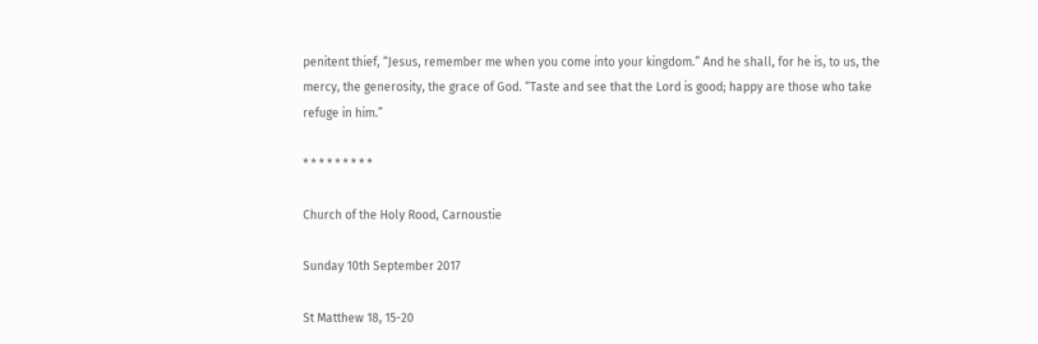penitent thief, “Jesus, remember me when you come into your kingdom.” And he shall, for he is, to us, the mercy, the generosity, the grace of God. “Taste and see that the Lord is good; happy are those who take refuge in him.”

* * * * * * * * *

Church of the Holy Rood, Carnoustie

Sunday 10th September 2017

St Matthew 18, 15-20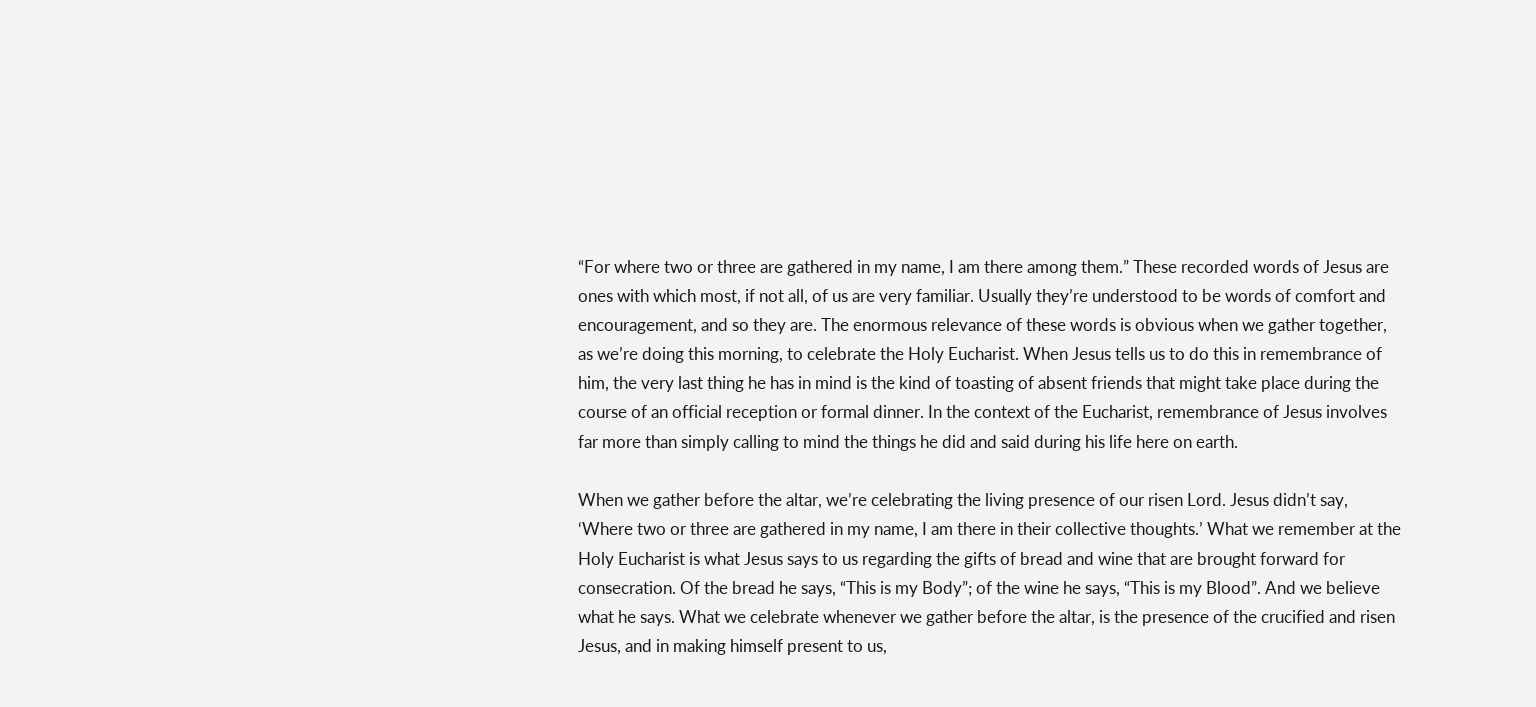“For where two or three are gathered in my name, I am there among them.” These recorded words of Jesus are ones with which most, if not all, of us are very familiar. Usually they’re understood to be words of comfort and encouragement, and so they are. The enormous relevance of these words is obvious when we gather together, as we’re doing this morning, to celebrate the Holy Eucharist. When Jesus tells us to do this in remembrance of him, the very last thing he has in mind is the kind of toasting of absent friends that might take place during the course of an official reception or formal dinner. In the context of the Eucharist, remembrance of Jesus involves far more than simply calling to mind the things he did and said during his life here on earth.

When we gather before the altar, we’re celebrating the living presence of our risen Lord. Jesus didn’t say, ‘Where two or three are gathered in my name, I am there in their collective thoughts.’ What we remember at the Holy Eucharist is what Jesus says to us regarding the gifts of bread and wine that are brought forward for consecration. Of the bread he says, “This is my Body”; of the wine he says, “This is my Blood”. And we believe what he says. What we celebrate whenever we gather before the altar, is the presence of the crucified and risen Jesus, and in making himself present to us,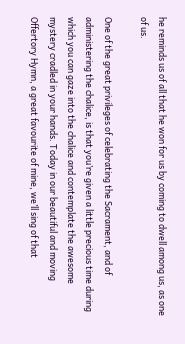he reminds us of all that he won for us by coming to dwell among us, as one of us.

One of the great privileges of celebrating the Sacrament, and of administering the chalice, is that you’re given a little precious time during which you can gaze into the chalice and contemplate the awesome mystery cradled in your hands. Today in our beautiful and moving Offertory Hymn, a great favourite of mine, we’ll sing of that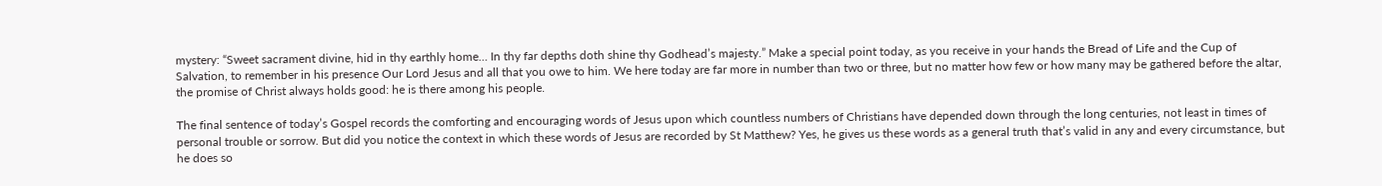mystery: “Sweet sacrament divine, hid in thy earthly home… In thy far depths doth shine thy Godhead’s majesty.” Make a special point today, as you receive in your hands the Bread of Life and the Cup of Salvation, to remember in his presence Our Lord Jesus and all that you owe to him. We here today are far more in number than two or three, but no matter how few or how many may be gathered before the altar, the promise of Christ always holds good: he is there among his people.

The final sentence of today’s Gospel records the comforting and encouraging words of Jesus upon which countless numbers of Christians have depended down through the long centuries, not least in times of personal trouble or sorrow. But did you notice the context in which these words of Jesus are recorded by St Matthew? Yes, he gives us these words as a general truth that’s valid in any and every circumstance, but he does so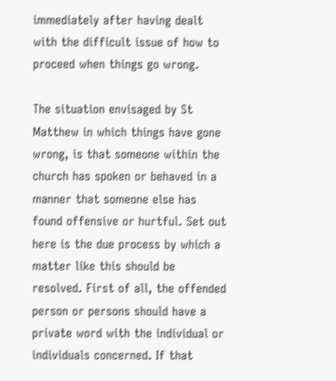immediately after having dealt with the difficult issue of how to proceed when things go wrong.

The situation envisaged by St Matthew in which things have gone wrong, is that someone within the church has spoken or behaved in a manner that someone else has found offensive or hurtful. Set out here is the due process by which a matter like this should be resolved. First of all, the offended person or persons should have a private word with the individual or individuals concerned. If that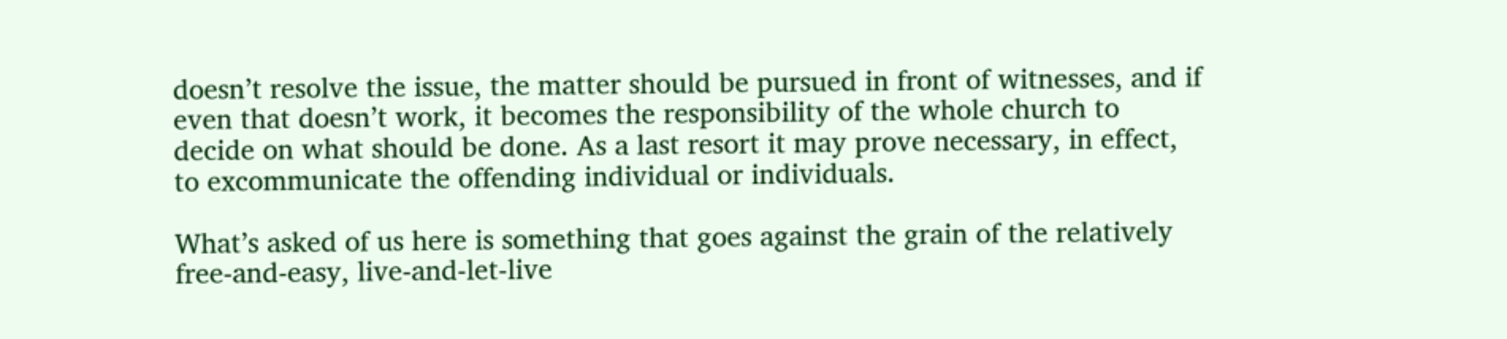doesn’t resolve the issue, the matter should be pursued in front of witnesses, and if even that doesn’t work, it becomes the responsibility of the whole church to decide on what should be done. As a last resort it may prove necessary, in effect, to excommunicate the offending individual or individuals.

What’s asked of us here is something that goes against the grain of the relatively free-and-easy, live-and-let-live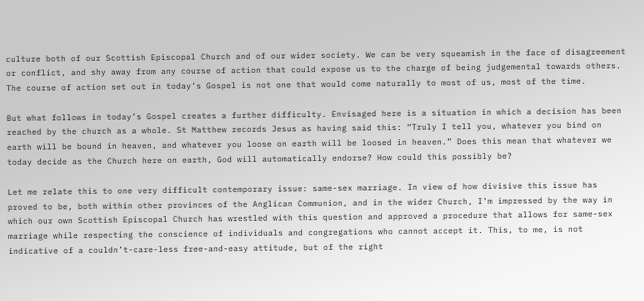culture both of our Scottish Episcopal Church and of our wider society. We can be very squeamish in the face of disagreement or conflict, and shy away from any course of action that could expose us to the charge of being judgemental towards others. The course of action set out in today’s Gospel is not one that would come naturally to most of us, most of the time.

But what follows in today’s Gospel creates a further difficulty. Envisaged here is a situation in which a decision has been reached by the church as a whole. St Matthew records Jesus as having said this: “Truly I tell you, whatever you bind on earth will be bound in heaven, and whatever you loose on earth will be loosed in heaven.” Does this mean that whatever we today decide as the Church here on earth, God will automatically endorse? How could this possibly be?

Let me relate this to one very difficult contemporary issue: same-sex marriage. In view of how divisive this issue has proved to be, both within other provinces of the Anglican Communion, and in the wider Church, I’m impressed by the way in which our own Scottish Episcopal Church has wrestled with this question and approved a procedure that allows for same-sex marriage while respecting the conscience of individuals and congregations who cannot accept it. This, to me, is not indicative of a couldn’t-care-less free-and-easy attitude, but of the right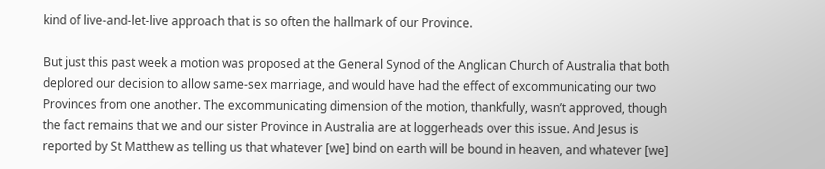kind of live-and-let-live approach that is so often the hallmark of our Province.

But just this past week a motion was proposed at the General Synod of the Anglican Church of Australia that both deplored our decision to allow same-sex marriage, and would have had the effect of excommunicating our two Provinces from one another. The excommunicating dimension of the motion, thankfully, wasn’t approved, though the fact remains that we and our sister Province in Australia are at loggerheads over this issue. And Jesus is reported by St Matthew as telling us that whatever [we] bind on earth will be bound in heaven, and whatever [we]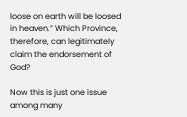loose on earth will be loosed in heaven.” Which Province, therefore, can legitimately claim the endorsement of God?

Now this is just one issue among many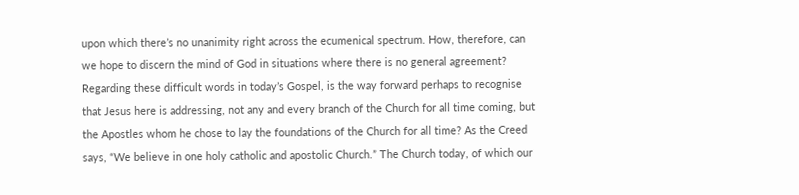upon which there’s no unanimity right across the ecumenical spectrum. How, therefore, can we hope to discern the mind of God in situations where there is no general agreement? Regarding these difficult words in today’s Gospel, is the way forward perhaps to recognise that Jesus here is addressing, not any and every branch of the Church for all time coming, but the Apostles whom he chose to lay the foundations of the Church for all time? As the Creed says, “We believe in one holy catholic and apostolic Church.” The Church today, of which our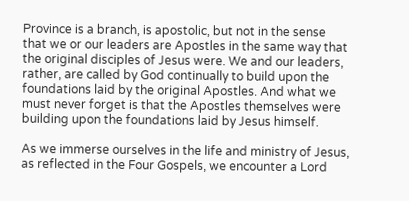Province is a branch, is apostolic, but not in the sense that we or our leaders are Apostles in the same way that the original disciples of Jesus were. We and our leaders, rather, are called by God continually to build upon the foundations laid by the original Apostles. And what we must never forget is that the Apostles themselves were building upon the foundations laid by Jesus himself.

As we immerse ourselves in the life and ministry of Jesus, as reflected in the Four Gospels, we encounter a Lord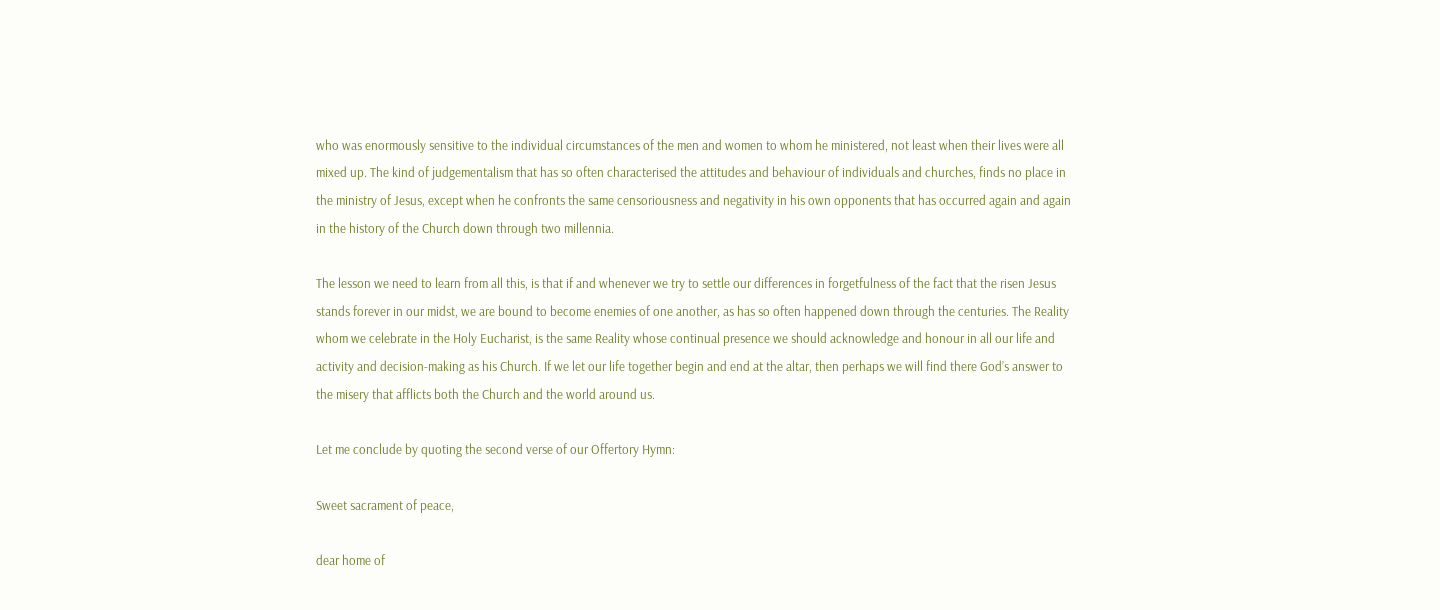who was enormously sensitive to the individual circumstances of the men and women to whom he ministered, not least when their lives were all mixed up. The kind of judgementalism that has so often characterised the attitudes and behaviour of individuals and churches, finds no place in the ministry of Jesus, except when he confronts the same censoriousness and negativity in his own opponents that has occurred again and again in the history of the Church down through two millennia.

The lesson we need to learn from all this, is that if and whenever we try to settle our differences in forgetfulness of the fact that the risen Jesus stands forever in our midst, we are bound to become enemies of one another, as has so often happened down through the centuries. The Reality whom we celebrate in the Holy Eucharist, is the same Reality whose continual presence we should acknowledge and honour in all our life and activity and decision-making as his Church. If we let our life together begin and end at the altar, then perhaps we will find there God’s answer to the misery that afflicts both the Church and the world around us.

Let me conclude by quoting the second verse of our Offertory Hymn:

Sweet sacrament of peace,

dear home of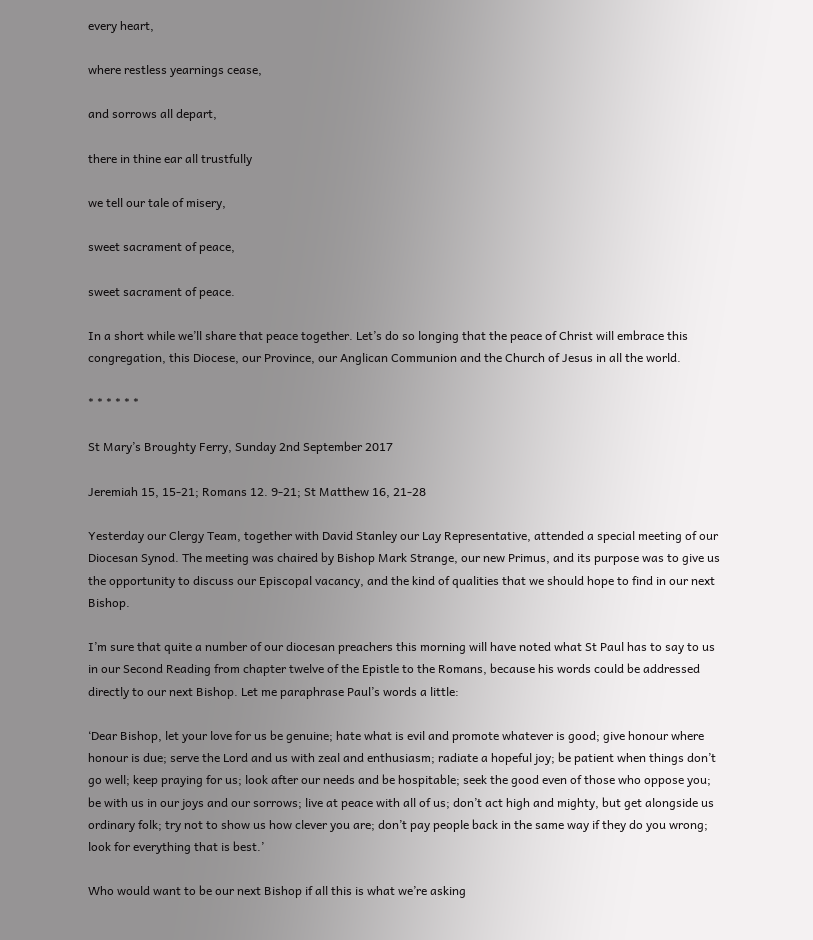every heart,

where restless yearnings cease,

and sorrows all depart,

there in thine ear all trustfully

we tell our tale of misery,

sweet sacrament of peace,

sweet sacrament of peace.

In a short while we’ll share that peace together. Let’s do so longing that the peace of Christ will embrace this congregation, this Diocese, our Province, our Anglican Communion and the Church of Jesus in all the world.

* * * * * *

St Mary’s Broughty Ferry, Sunday 2nd September 2017

Jeremiah 15, 15-21; Romans 12. 9-21; St Matthew 16, 21-28

Yesterday our Clergy Team, together with David Stanley our Lay Representative, attended a special meeting of our Diocesan Synod. The meeting was chaired by Bishop Mark Strange, our new Primus, and its purpose was to give us the opportunity to discuss our Episcopal vacancy, and the kind of qualities that we should hope to find in our next Bishop.

I’m sure that quite a number of our diocesan preachers this morning will have noted what St Paul has to say to us in our Second Reading from chapter twelve of the Epistle to the Romans, because his words could be addressed directly to our next Bishop. Let me paraphrase Paul’s words a little:

‘Dear Bishop, let your love for us be genuine; hate what is evil and promote whatever is good; give honour where honour is due; serve the Lord and us with zeal and enthusiasm; radiate a hopeful joy; be patient when things don’t go well; keep praying for us; look after our needs and be hospitable; seek the good even of those who oppose you; be with us in our joys and our sorrows; live at peace with all of us; don’t act high and mighty, but get alongside us ordinary folk; try not to show us how clever you are; don’t pay people back in the same way if they do you wrong; look for everything that is best.’

Who would want to be our next Bishop if all this is what we’re asking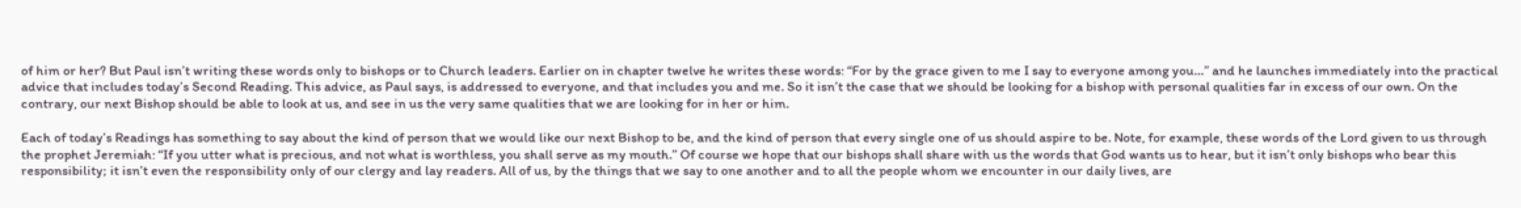of him or her? But Paul isn’t writing these words only to bishops or to Church leaders. Earlier on in chapter twelve he writes these words: “For by the grace given to me I say to everyone among you…” and he launches immediately into the practical advice that includes today’s Second Reading. This advice, as Paul says, is addressed to everyone, and that includes you and me. So it isn’t the case that we should be looking for a bishop with personal qualities far in excess of our own. On the contrary, our next Bishop should be able to look at us, and see in us the very same qualities that we are looking for in her or him.

Each of today’s Readings has something to say about the kind of person that we would like our next Bishop to be, and the kind of person that every single one of us should aspire to be. Note, for example, these words of the Lord given to us through the prophet Jeremiah: “If you utter what is precious, and not what is worthless, you shall serve as my mouth.” Of course we hope that our bishops shall share with us the words that God wants us to hear, but it isn’t only bishops who bear this responsibility; it isn’t even the responsibility only of our clergy and lay readers. All of us, by the things that we say to one another and to all the people whom we encounter in our daily lives, are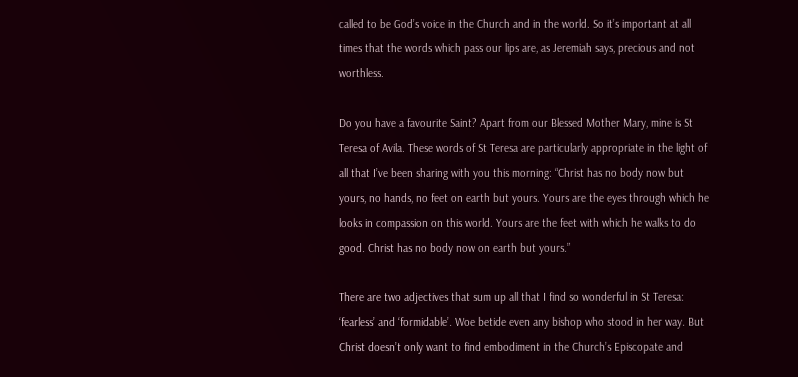called to be God’s voice in the Church and in the world. So it’s important at all times that the words which pass our lips are, as Jeremiah says, precious and not worthless.

Do you have a favourite Saint? Apart from our Blessed Mother Mary, mine is St Teresa of Avila. These words of St Teresa are particularly appropriate in the light of all that I’ve been sharing with you this morning: “Christ has no body now but yours, no hands, no feet on earth but yours. Yours are the eyes through which he looks in compassion on this world. Yours are the feet with which he walks to do good. Christ has no body now on earth but yours.”

There are two adjectives that sum up all that I find so wonderful in St Teresa: ‘fearless’ and ‘formidable’. Woe betide even any bishop who stood in her way. But Christ doesn’t only want to find embodiment in the Church’s Episcopate and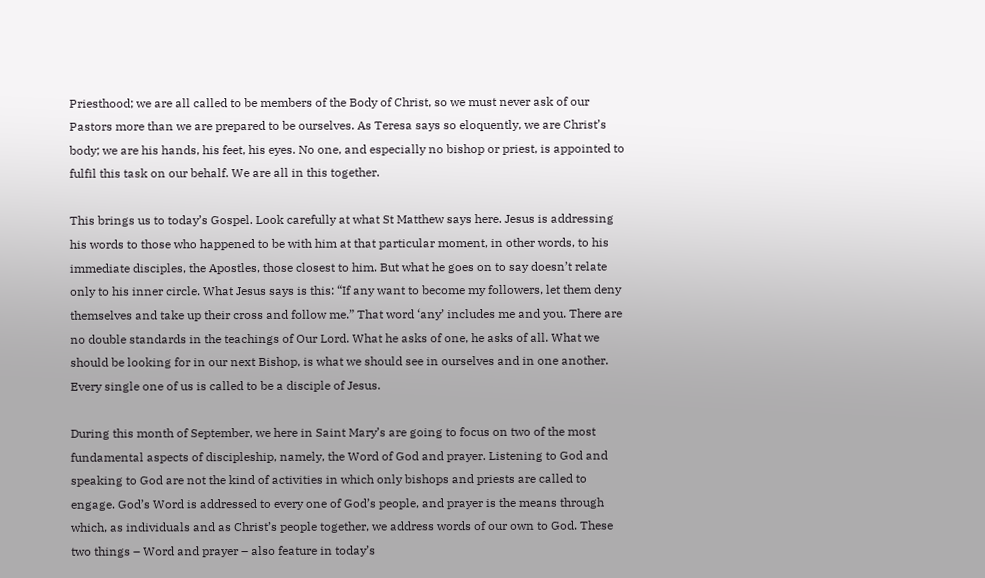Priesthood; we are all called to be members of the Body of Christ, so we must never ask of our Pastors more than we are prepared to be ourselves. As Teresa says so eloquently, we are Christ’s body; we are his hands, his feet, his eyes. No one, and especially no bishop or priest, is appointed to fulfil this task on our behalf. We are all in this together.

This brings us to today’s Gospel. Look carefully at what St Matthew says here. Jesus is addressing his words to those who happened to be with him at that particular moment, in other words, to his immediate disciples, the Apostles, those closest to him. But what he goes on to say doesn’t relate only to his inner circle. What Jesus says is this: “If any want to become my followers, let them deny themselves and take up their cross and follow me.” That word ‘any’ includes me and you. There are no double standards in the teachings of Our Lord. What he asks of one, he asks of all. What we should be looking for in our next Bishop, is what we should see in ourselves and in one another. Every single one of us is called to be a disciple of Jesus.

During this month of September, we here in Saint Mary’s are going to focus on two of the most fundamental aspects of discipleship, namely, the Word of God and prayer. Listening to God and speaking to God are not the kind of activities in which only bishops and priests are called to engage. God’s Word is addressed to every one of God’s people, and prayer is the means through which, as individuals and as Christ’s people together, we address words of our own to God. These two things – Word and prayer – also feature in today’s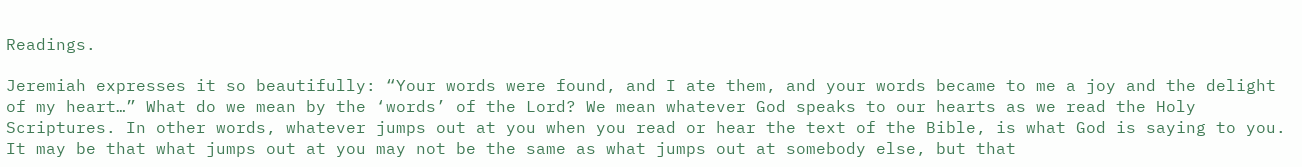Readings.

Jeremiah expresses it so beautifully: “Your words were found, and I ate them, and your words became to me a joy and the delight of my heart…” What do we mean by the ‘words’ of the Lord? We mean whatever God speaks to our hearts as we read the Holy Scriptures. In other words, whatever jumps out at you when you read or hear the text of the Bible, is what God is saying to you. It may be that what jumps out at you may not be the same as what jumps out at somebody else, but that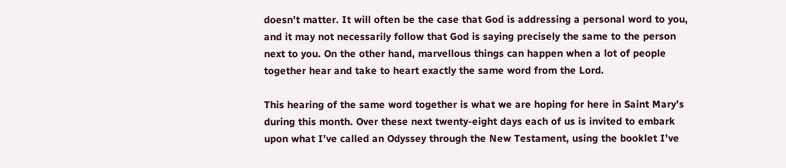doesn’t matter. It will often be the case that God is addressing a personal word to you, and it may not necessarily follow that God is saying precisely the same to the person next to you. On the other hand, marvellous things can happen when a lot of people together hear and take to heart exactly the same word from the Lord.

This hearing of the same word together is what we are hoping for here in Saint Mary’s during this month. Over these next twenty-eight days each of us is invited to embark upon what I’ve called an Odyssey through the New Testament, using the booklet I’ve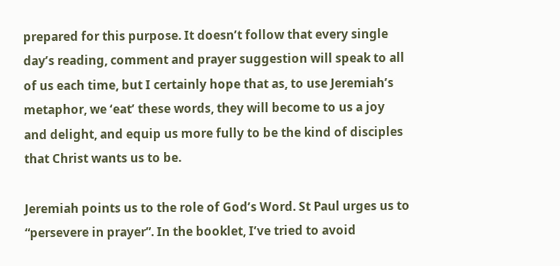prepared for this purpose. It doesn’t follow that every single day’s reading, comment and prayer suggestion will speak to all of us each time, but I certainly hope that as, to use Jeremiah’s metaphor, we ‘eat’ these words, they will become to us a joy and delight, and equip us more fully to be the kind of disciples that Christ wants us to be.

Jeremiah points us to the role of God’s Word. St Paul urges us to “persevere in prayer”. In the booklet, I’ve tried to avoid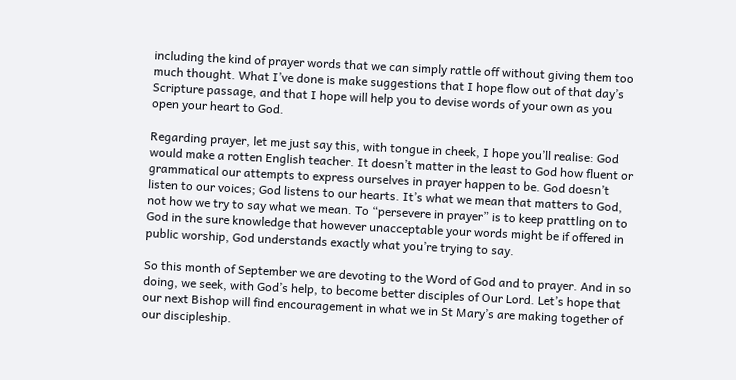including the kind of prayer words that we can simply rattle off without giving them too much thought. What I’ve done is make suggestions that I hope flow out of that day’s Scripture passage, and that I hope will help you to devise words of your own as you open your heart to God.

Regarding prayer, let me just say this, with tongue in cheek, I hope you’ll realise: God would make a rotten English teacher. It doesn’t matter in the least to God how fluent or grammatical our attempts to express ourselves in prayer happen to be. God doesn’t listen to our voices; God listens to our hearts. It’s what we mean that matters to God, not how we try to say what we mean. To “persevere in prayer” is to keep prattling on to God in the sure knowledge that however unacceptable your words might be if offered in public worship, God understands exactly what you’re trying to say.

So this month of September we are devoting to the Word of God and to prayer. And in so doing, we seek, with God’s help, to become better disciples of Our Lord. Let’s hope that our next Bishop will find encouragement in what we in St Mary’s are making together of our discipleship.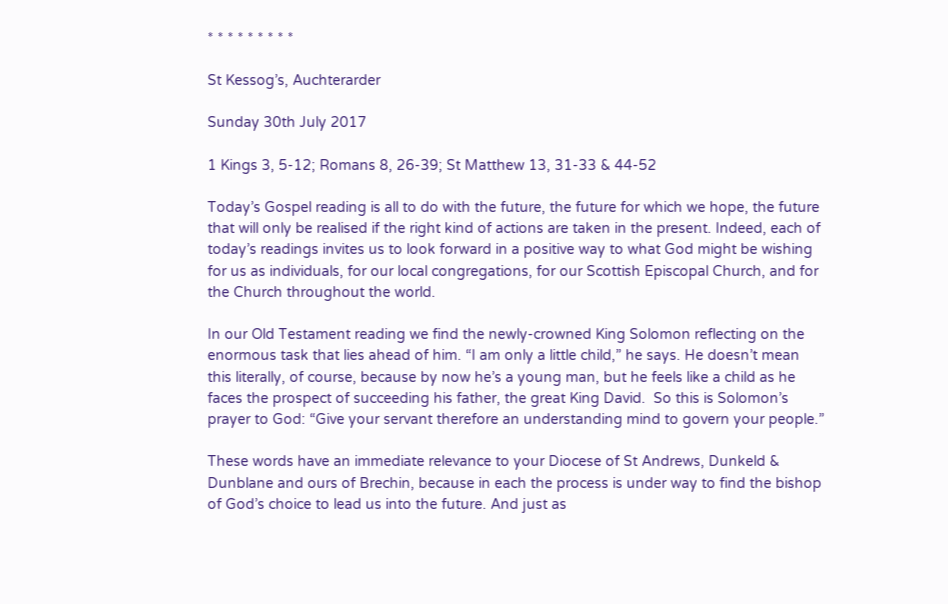* * * * * * * * *

St Kessog’s, Auchterarder

Sunday 30th July 2017

1 Kings 3, 5-12; Romans 8, 26-39; St Matthew 13, 31-33 & 44-52

Today’s Gospel reading is all to do with the future, the future for which we hope, the future that will only be realised if the right kind of actions are taken in the present. Indeed, each of today’s readings invites us to look forward in a positive way to what God might be wishing for us as individuals, for our local congregations, for our Scottish Episcopal Church, and for the Church throughout the world.

In our Old Testament reading we find the newly-crowned King Solomon reflecting on the enormous task that lies ahead of him. “I am only a little child,” he says. He doesn’t mean this literally, of course, because by now he’s a young man, but he feels like a child as he faces the prospect of succeeding his father, the great King David.  So this is Solomon’s prayer to God: “Give your servant therefore an understanding mind to govern your people.”

These words have an immediate relevance to your Diocese of St Andrews, Dunkeld & Dunblane and ours of Brechin, because in each the process is under way to find the bishop of God’s choice to lead us into the future. And just as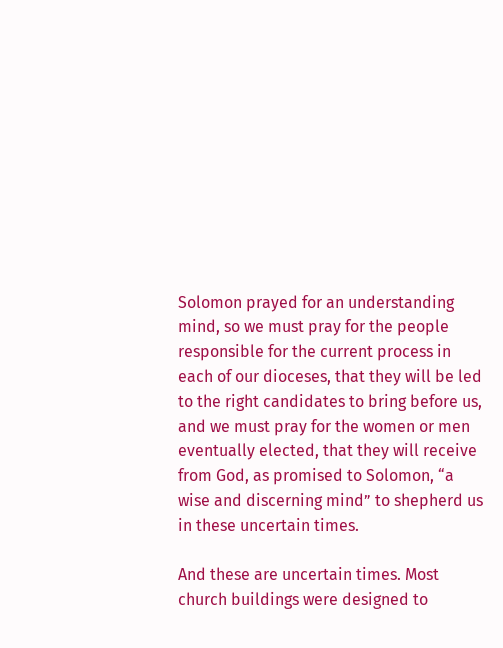Solomon prayed for an understanding mind, so we must pray for the people responsible for the current process in each of our dioceses, that they will be led to the right candidates to bring before us, and we must pray for the women or men eventually elected, that they will receive from God, as promised to Solomon, “a wise and discerning mind” to shepherd us in these uncertain times.

And these are uncertain times. Most church buildings were designed to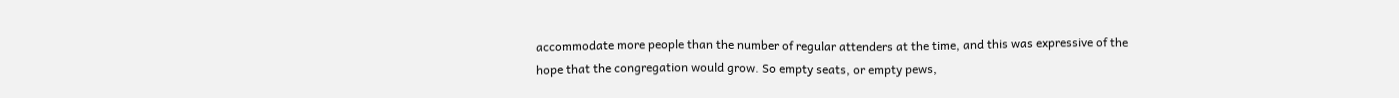accommodate more people than the number of regular attenders at the time, and this was expressive of the hope that the congregation would grow. So empty seats, or empty pews,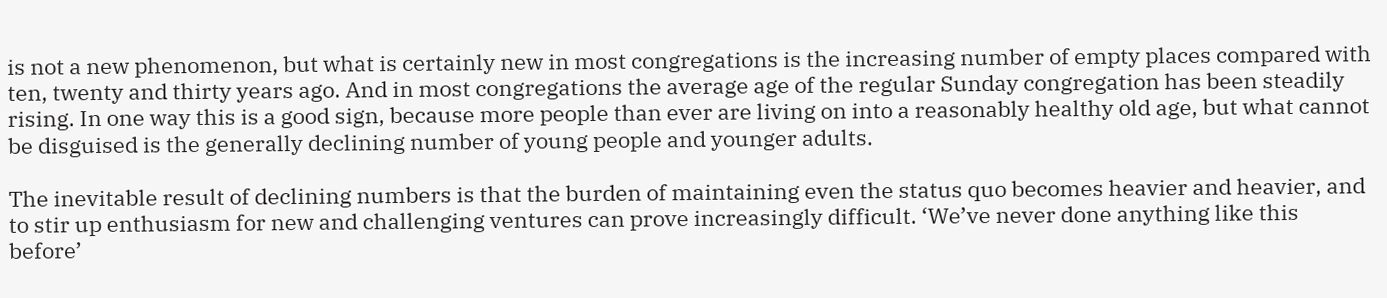is not a new phenomenon, but what is certainly new in most congregations is the increasing number of empty places compared with ten, twenty and thirty years ago. And in most congregations the average age of the regular Sunday congregation has been steadily rising. In one way this is a good sign, because more people than ever are living on into a reasonably healthy old age, but what cannot be disguised is the generally declining number of young people and younger adults.

The inevitable result of declining numbers is that the burden of maintaining even the status quo becomes heavier and heavier, and to stir up enthusiasm for new and challenging ventures can prove increasingly difficult. ‘We’ve never done anything like this before’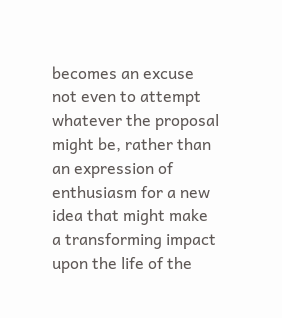becomes an excuse not even to attempt whatever the proposal might be, rather than an expression of enthusiasm for a new idea that might make a transforming impact upon the life of the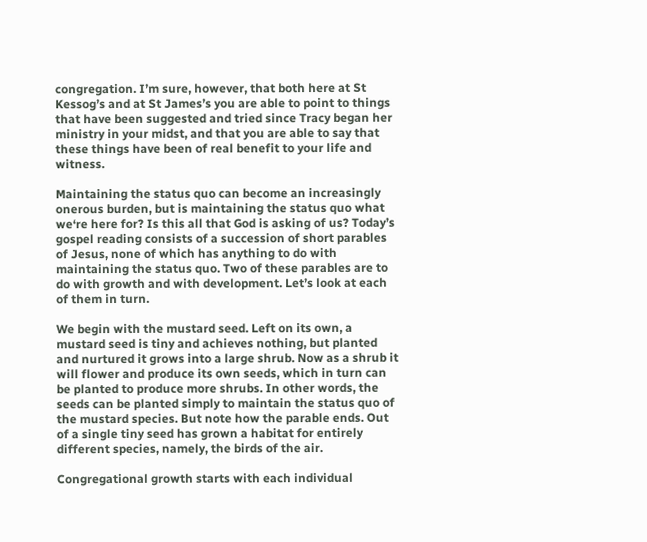congregation. I’m sure, however, that both here at St Kessog’s and at St James’s you are able to point to things that have been suggested and tried since Tracy began her ministry in your midst, and that you are able to say that these things have been of real benefit to your life and witness.

Maintaining the status quo can become an increasingly onerous burden, but is maintaining the status quo what we‘re here for? Is this all that God is asking of us? Today’s gospel reading consists of a succession of short parables of Jesus, none of which has anything to do with maintaining the status quo. Two of these parables are to do with growth and with development. Let’s look at each of them in turn.

We begin with the mustard seed. Left on its own, a mustard seed is tiny and achieves nothing, but planted and nurtured it grows into a large shrub. Now as a shrub it will flower and produce its own seeds, which in turn can be planted to produce more shrubs. In other words, the seeds can be planted simply to maintain the status quo of the mustard species. But note how the parable ends. Out of a single tiny seed has grown a habitat for entirely different species, namely, the birds of the air.

Congregational growth starts with each individual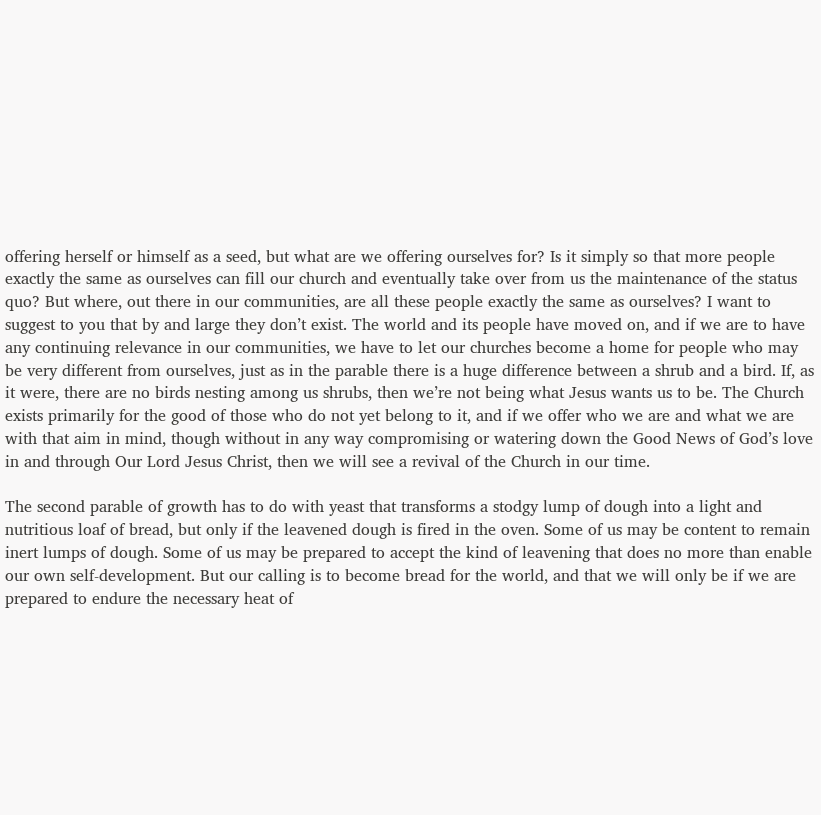offering herself or himself as a seed, but what are we offering ourselves for? Is it simply so that more people exactly the same as ourselves can fill our church and eventually take over from us the maintenance of the status quo? But where, out there in our communities, are all these people exactly the same as ourselves? I want to suggest to you that by and large they don’t exist. The world and its people have moved on, and if we are to have any continuing relevance in our communities, we have to let our churches become a home for people who may be very different from ourselves, just as in the parable there is a huge difference between a shrub and a bird. If, as it were, there are no birds nesting among us shrubs, then we’re not being what Jesus wants us to be. The Church exists primarily for the good of those who do not yet belong to it, and if we offer who we are and what we are with that aim in mind, though without in any way compromising or watering down the Good News of God’s love in and through Our Lord Jesus Christ, then we will see a revival of the Church in our time.

The second parable of growth has to do with yeast that transforms a stodgy lump of dough into a light and nutritious loaf of bread, but only if the leavened dough is fired in the oven. Some of us may be content to remain inert lumps of dough. Some of us may be prepared to accept the kind of leavening that does no more than enable our own self-development. But our calling is to become bread for the world, and that we will only be if we are prepared to endure the necessary heat of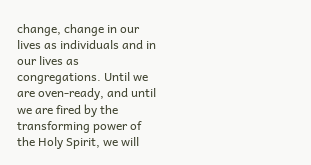change, change in our lives as individuals and in our lives as congregations. Until we are oven-ready, and until we are fired by the transforming power of the Holy Spirit, we will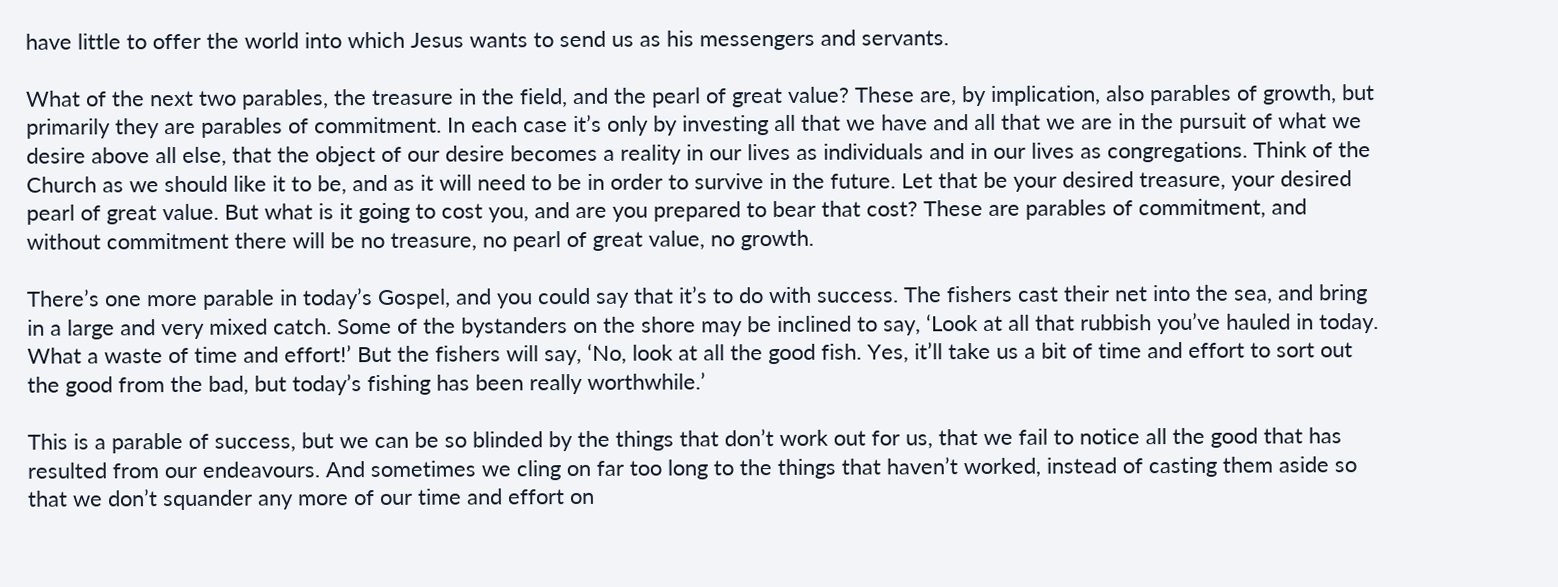have little to offer the world into which Jesus wants to send us as his messengers and servants.

What of the next two parables, the treasure in the field, and the pearl of great value? These are, by implication, also parables of growth, but primarily they are parables of commitment. In each case it’s only by investing all that we have and all that we are in the pursuit of what we desire above all else, that the object of our desire becomes a reality in our lives as individuals and in our lives as congregations. Think of the Church as we should like it to be, and as it will need to be in order to survive in the future. Let that be your desired treasure, your desired pearl of great value. But what is it going to cost you, and are you prepared to bear that cost? These are parables of commitment, and without commitment there will be no treasure, no pearl of great value, no growth.

There’s one more parable in today’s Gospel, and you could say that it’s to do with success. The fishers cast their net into the sea, and bring in a large and very mixed catch. Some of the bystanders on the shore may be inclined to say, ‘Look at all that rubbish you’ve hauled in today. What a waste of time and effort!’ But the fishers will say, ‘No, look at all the good fish. Yes, it’ll take us a bit of time and effort to sort out the good from the bad, but today’s fishing has been really worthwhile.’

This is a parable of success, but we can be so blinded by the things that don’t work out for us, that we fail to notice all the good that has resulted from our endeavours. And sometimes we cling on far too long to the things that haven’t worked, instead of casting them aside so that we don’t squander any more of our time and effort on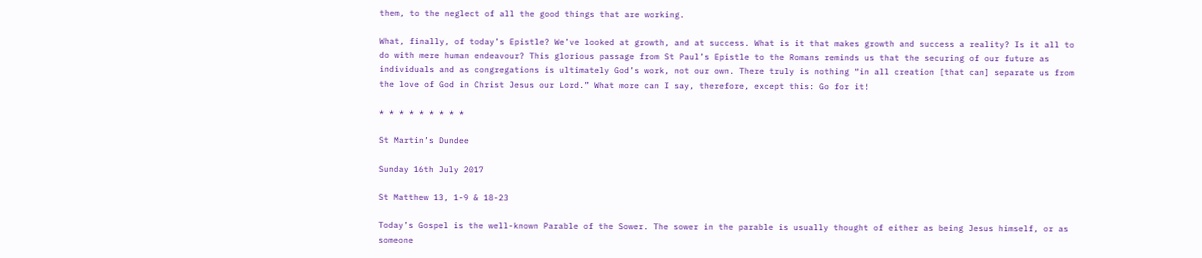them, to the neglect of all the good things that are working.

What, finally, of today’s Epistle? We’ve looked at growth, and at success. What is it that makes growth and success a reality? Is it all to do with mere human endeavour? This glorious passage from St Paul’s Epistle to the Romans reminds us that the securing of our future as individuals and as congregations is ultimately God’s work, not our own. There truly is nothing “in all creation [that can] separate us from the love of God in Christ Jesus our Lord.” What more can I say, therefore, except this: Go for it!

* * * * * * * * *

St Martin’s Dundee

Sunday 16th July 2017

St Matthew 13, 1-9 & 18-23

Today’s Gospel is the well-known Parable of the Sower. The sower in the parable is usually thought of either as being Jesus himself, or as someone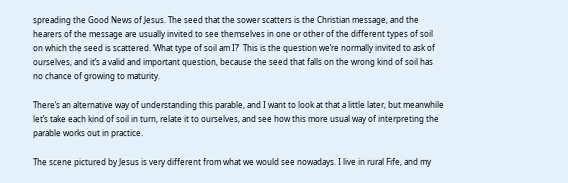spreading the Good News of Jesus. The seed that the sower scatters is the Christian message, and the hearers of the message are usually invited to see themselves in one or other of the different types of soil on which the seed is scattered. ‘What type of soil am I?’  This is the question we’re normally invited to ask of ourselves, and it’s a valid and important question, because the seed that falls on the wrong kind of soil has no chance of growing to maturity.

There’s an alternative way of understanding this parable, and I want to look at that a little later, but meanwhile let’s take each kind of soil in turn, relate it to ourselves, and see how this more usual way of interpreting the parable works out in practice.

The scene pictured by Jesus is very different from what we would see nowadays. I live in rural Fife, and my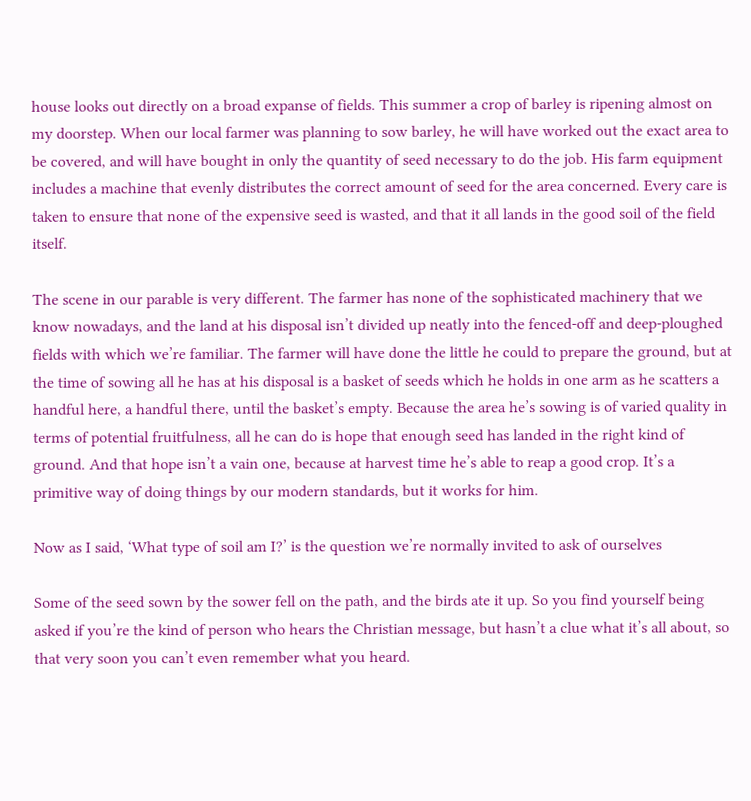house looks out directly on a broad expanse of fields. This summer a crop of barley is ripening almost on my doorstep. When our local farmer was planning to sow barley, he will have worked out the exact area to be covered, and will have bought in only the quantity of seed necessary to do the job. His farm equipment includes a machine that evenly distributes the correct amount of seed for the area concerned. Every care is taken to ensure that none of the expensive seed is wasted, and that it all lands in the good soil of the field itself.

The scene in our parable is very different. The farmer has none of the sophisticated machinery that we know nowadays, and the land at his disposal isn’t divided up neatly into the fenced-off and deep-ploughed fields with which we’re familiar. The farmer will have done the little he could to prepare the ground, but at the time of sowing all he has at his disposal is a basket of seeds which he holds in one arm as he scatters a handful here, a handful there, until the basket’s empty. Because the area he’s sowing is of varied quality in terms of potential fruitfulness, all he can do is hope that enough seed has landed in the right kind of ground. And that hope isn’t a vain one, because at harvest time he’s able to reap a good crop. It’s a primitive way of doing things by our modern standards, but it works for him.

Now as I said, ‘What type of soil am I?’ is the question we’re normally invited to ask of ourselves

Some of the seed sown by the sower fell on the path, and the birds ate it up. So you find yourself being asked if you’re the kind of person who hears the Christian message, but hasn’t a clue what it’s all about, so that very soon you can’t even remember what you heard.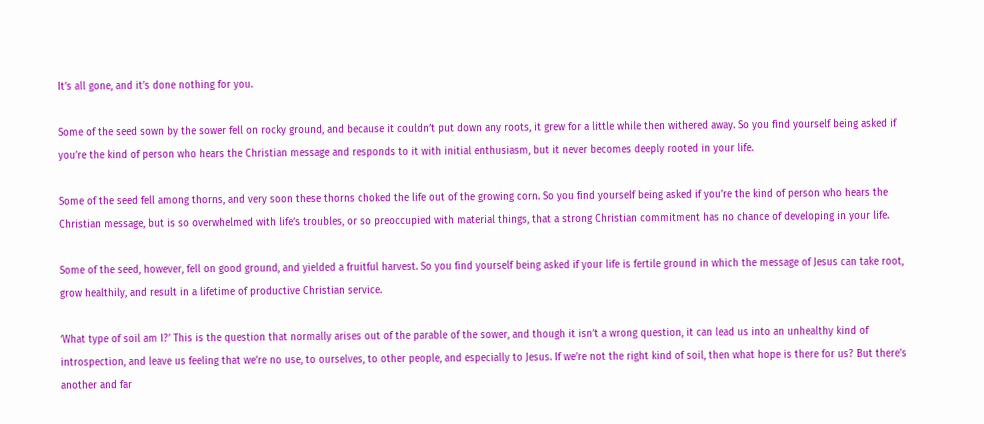It’s all gone, and it’s done nothing for you.

Some of the seed sown by the sower fell on rocky ground, and because it couldn’t put down any roots, it grew for a little while then withered away. So you find yourself being asked if you’re the kind of person who hears the Christian message and responds to it with initial enthusiasm, but it never becomes deeply rooted in your life.

Some of the seed fell among thorns, and very soon these thorns choked the life out of the growing corn. So you find yourself being asked if you’re the kind of person who hears the Christian message, but is so overwhelmed with life’s troubles, or so preoccupied with material things, that a strong Christian commitment has no chance of developing in your life.

Some of the seed, however, fell on good ground, and yielded a fruitful harvest. So you find yourself being asked if your life is fertile ground in which the message of Jesus can take root, grow healthily, and result in a lifetime of productive Christian service.

‘What type of soil am I?’ This is the question that normally arises out of the parable of the sower, and though it isn’t a wrong question, it can lead us into an unhealthy kind of introspection, and leave us feeling that we’re no use, to ourselves, to other people, and especially to Jesus. If we’re not the right kind of soil, then what hope is there for us? But there’s another and far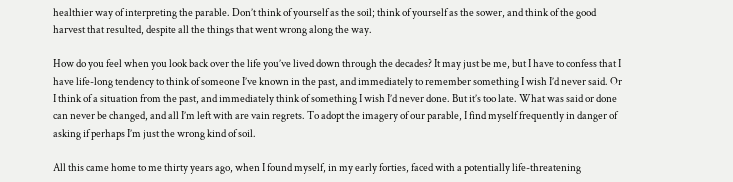healthier way of interpreting the parable. Don’t think of yourself as the soil; think of yourself as the sower, and think of the good harvest that resulted, despite all the things that went wrong along the way.

How do you feel when you look back over the life you’ve lived down through the decades? It may just be me, but I have to confess that I have life-long tendency to think of someone I’ve known in the past, and immediately to remember something I wish I’d never said. Or I think of a situation from the past, and immediately think of something I wish I’d never done. But it’s too late. What was said or done can never be changed, and all I’m left with are vain regrets. To adopt the imagery of our parable, I find myself frequently in danger of asking if perhaps I’m just the wrong kind of soil.

All this came home to me thirty years ago, when I found myself, in my early forties, faced with a potentially life-threatening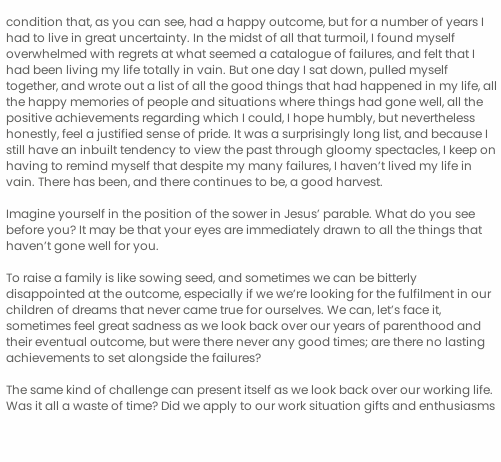condition that, as you can see, had a happy outcome, but for a number of years I had to live in great uncertainty. In the midst of all that turmoil, I found myself overwhelmed with regrets at what seemed a catalogue of failures, and felt that I had been living my life totally in vain. But one day I sat down, pulled myself together, and wrote out a list of all the good things that had happened in my life, all the happy memories of people and situations where things had gone well, all the positive achievements regarding which I could, I hope humbly, but nevertheless honestly, feel a justified sense of pride. It was a surprisingly long list, and because I still have an inbuilt tendency to view the past through gloomy spectacles, I keep on having to remind myself that despite my many failures, I haven’t lived my life in vain. There has been, and there continues to be, a good harvest.

Imagine yourself in the position of the sower in Jesus’ parable. What do you see before you? It may be that your eyes are immediately drawn to all the things that haven’t gone well for you.

To raise a family is like sowing seed, and sometimes we can be bitterly disappointed at the outcome, especially if we we’re looking for the fulfilment in our children of dreams that never came true for ourselves. We can, let’s face it, sometimes feel great sadness as we look back over our years of parenthood and their eventual outcome, but were there never any good times; are there no lasting achievements to set alongside the failures?

The same kind of challenge can present itself as we look back over our working life.  Was it all a waste of time? Did we apply to our work situation gifts and enthusiasms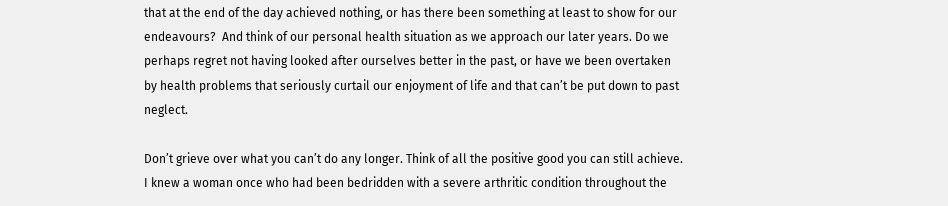that at the end of the day achieved nothing, or has there been something at least to show for our endeavours?  And think of our personal health situation as we approach our later years. Do we perhaps regret not having looked after ourselves better in the past, or have we been overtaken by health problems that seriously curtail our enjoyment of life and that can’t be put down to past neglect.

Don’t grieve over what you can’t do any longer. Think of all the positive good you can still achieve.  I knew a woman once who had been bedridden with a severe arthritic condition throughout the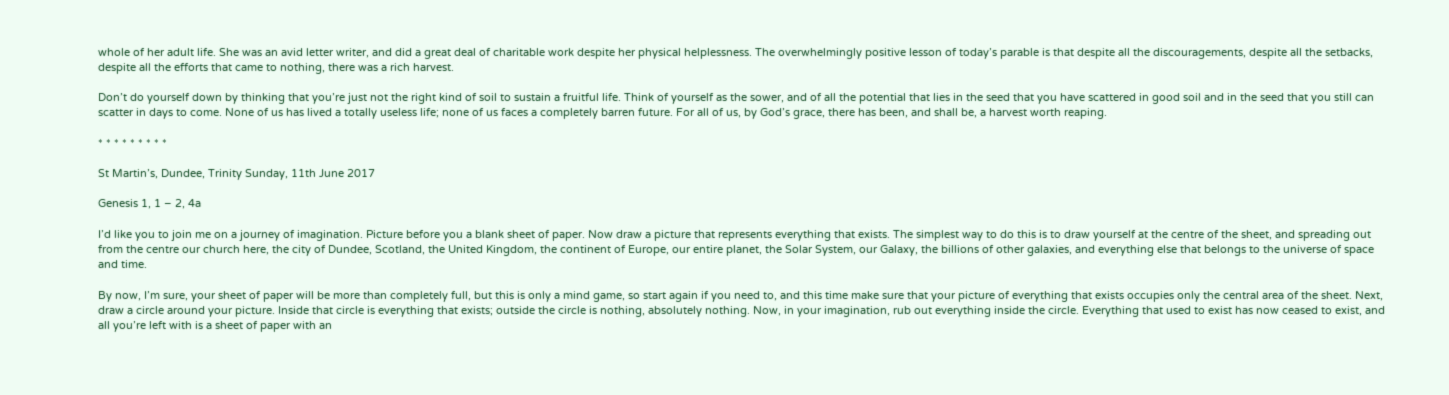whole of her adult life. She was an avid letter writer, and did a great deal of charitable work despite her physical helplessness. The overwhelmingly positive lesson of today’s parable is that despite all the discouragements, despite all the setbacks, despite all the efforts that came to nothing, there was a rich harvest.

Don’t do yourself down by thinking that you’re just not the right kind of soil to sustain a fruitful life. Think of yourself as the sower, and of all the potential that lies in the seed that you have scattered in good soil and in the seed that you still can scatter in days to come. None of us has lived a totally useless life; none of us faces a completely barren future. For all of us, by God’s grace, there has been, and shall be, a harvest worth reaping.

* * * * * * * * *

St Martin’s, Dundee, Trinity Sunday, 11th June 2017

Genesis 1, 1 – 2, 4a

I’d like you to join me on a journey of imagination. Picture before you a blank sheet of paper. Now draw a picture that represents everything that exists. The simplest way to do this is to draw yourself at the centre of the sheet, and spreading out from the centre our church here, the city of Dundee, Scotland, the United Kingdom, the continent of Europe, our entire planet, the Solar System, our Galaxy, the billions of other galaxies, and everything else that belongs to the universe of space and time.

By now, I’m sure, your sheet of paper will be more than completely full, but this is only a mind game, so start again if you need to, and this time make sure that your picture of everything that exists occupies only the central area of the sheet. Next, draw a circle around your picture. Inside that circle is everything that exists; outside the circle is nothing, absolutely nothing. Now, in your imagination, rub out everything inside the circle. Everything that used to exist has now ceased to exist, and all you’re left with is a sheet of paper with an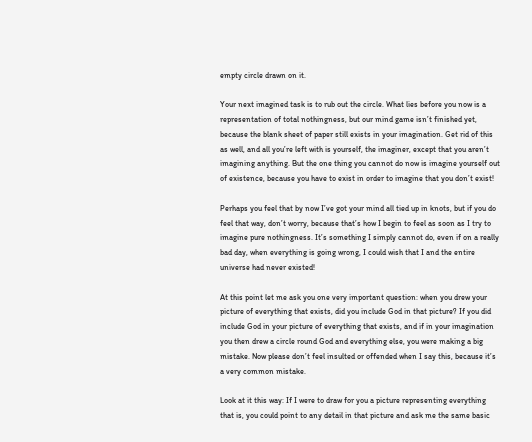empty circle drawn on it.

Your next imagined task is to rub out the circle. What lies before you now is a representation of total nothingness, but our mind game isn’t finished yet, because the blank sheet of paper still exists in your imagination. Get rid of this as well, and all you’re left with is yourself, the imaginer, except that you aren’t imagining anything. But the one thing you cannot do now is imagine yourself out of existence, because you have to exist in order to imagine that you don’t exist!

Perhaps you feel that by now I’ve got your mind all tied up in knots, but if you do feel that way, don’t worry, because that’s how I begin to feel as soon as I try to imagine pure nothingness. It’s something I simply cannot do, even if on a really bad day, when everything is going wrong, I could wish that I and the entire universe had never existed!

At this point let me ask you one very important question: when you drew your picture of everything that exists, did you include God in that picture? If you did include God in your picture of everything that exists, and if in your imagination you then drew a circle round God and everything else, you were making a big mistake. Now please don’t feel insulted or offended when I say this, because it’s a very common mistake.

Look at it this way: If I were to draw for you a picture representing everything that is, you could point to any detail in that picture and ask me the same basic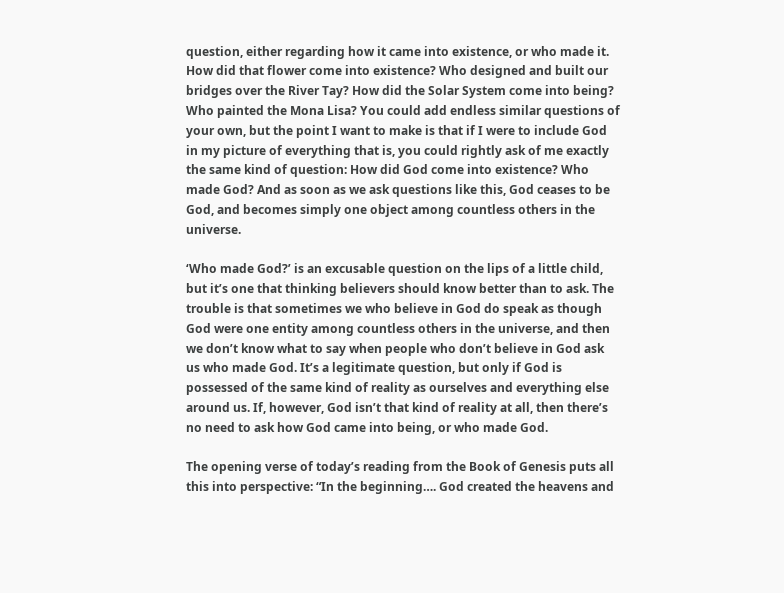question, either regarding how it came into existence, or who made it. How did that flower come into existence? Who designed and built our bridges over the River Tay? How did the Solar System come into being? Who painted the Mona Lisa? You could add endless similar questions of your own, but the point I want to make is that if I were to include God in my picture of everything that is, you could rightly ask of me exactly the same kind of question: How did God come into existence? Who made God? And as soon as we ask questions like this, God ceases to be God, and becomes simply one object among countless others in the universe.

‘Who made God?’ is an excusable question on the lips of a little child, but it’s one that thinking believers should know better than to ask. The trouble is that sometimes we who believe in God do speak as though God were one entity among countless others in the universe, and then we don’t know what to say when people who don’t believe in God ask us who made God. It’s a legitimate question, but only if God is possessed of the same kind of reality as ourselves and everything else around us. If, however, God isn’t that kind of reality at all, then there’s no need to ask how God came into being, or who made God.

The opening verse of today’s reading from the Book of Genesis puts all this into perspective: “In the beginning…. God created the heavens and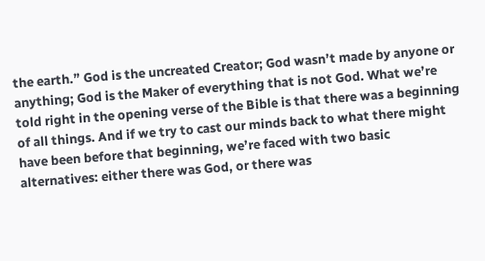the earth.” God is the uncreated Creator; God wasn’t made by anyone or anything; God is the Maker of everything that is not God. What we’re told right in the opening verse of the Bible is that there was a beginning of all things. And if we try to cast our minds back to what there might have been before that beginning, we’re faced with two basic alternatives: either there was God, or there was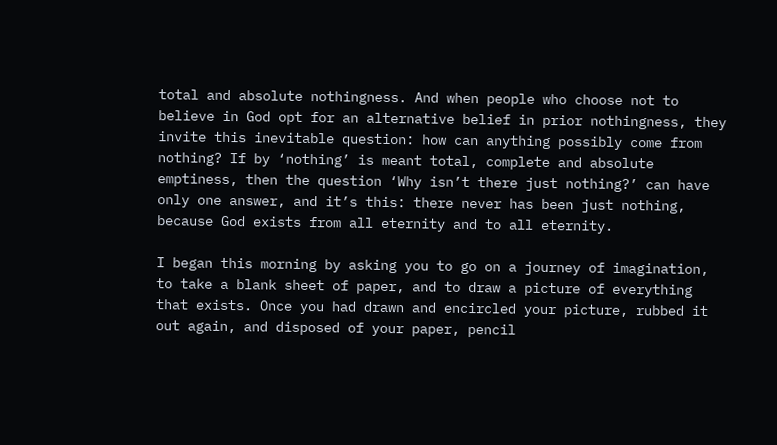total and absolute nothingness. And when people who choose not to believe in God opt for an alternative belief in prior nothingness, they invite this inevitable question: how can anything possibly come from nothing? If by ‘nothing’ is meant total, complete and absolute emptiness, then the question ‘Why isn’t there just nothing?’ can have only one answer, and it’s this: there never has been just nothing, because God exists from all eternity and to all eternity.

I began this morning by asking you to go on a journey of imagination, to take a blank sheet of paper, and to draw a picture of everything that exists. Once you had drawn and encircled your picture, rubbed it out again, and disposed of your paper, pencil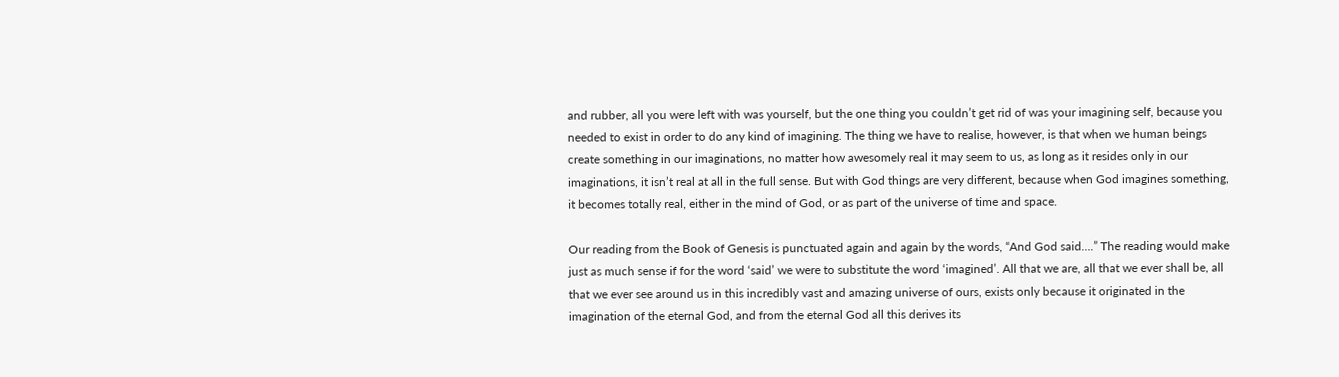and rubber, all you were left with was yourself, but the one thing you couldn’t get rid of was your imagining self, because you needed to exist in order to do any kind of imagining. The thing we have to realise, however, is that when we human beings create something in our imaginations, no matter how awesomely real it may seem to us, as long as it resides only in our imaginations, it isn’t real at all in the full sense. But with God things are very different, because when God imagines something, it becomes totally real, either in the mind of God, or as part of the universe of time and space.

Our reading from the Book of Genesis is punctuated again and again by the words, “And God said….” The reading would make just as much sense if for the word ‘said’ we were to substitute the word ‘imagined’. All that we are, all that we ever shall be, all that we ever see around us in this incredibly vast and amazing universe of ours, exists only because it originated in the imagination of the eternal God, and from the eternal God all this derives its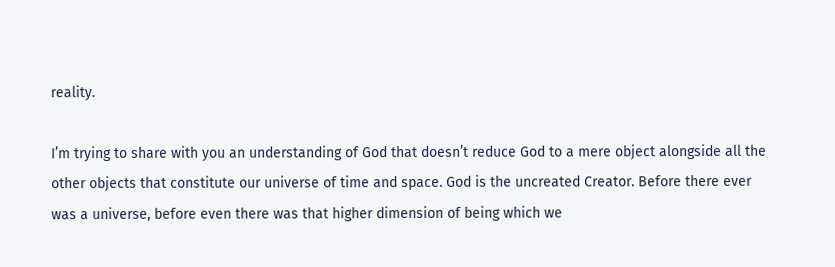reality.

I’m trying to share with you an understanding of God that doesn’t reduce God to a mere object alongside all the other objects that constitute our universe of time and space. God is the uncreated Creator. Before there ever was a universe, before even there was that higher dimension of being which we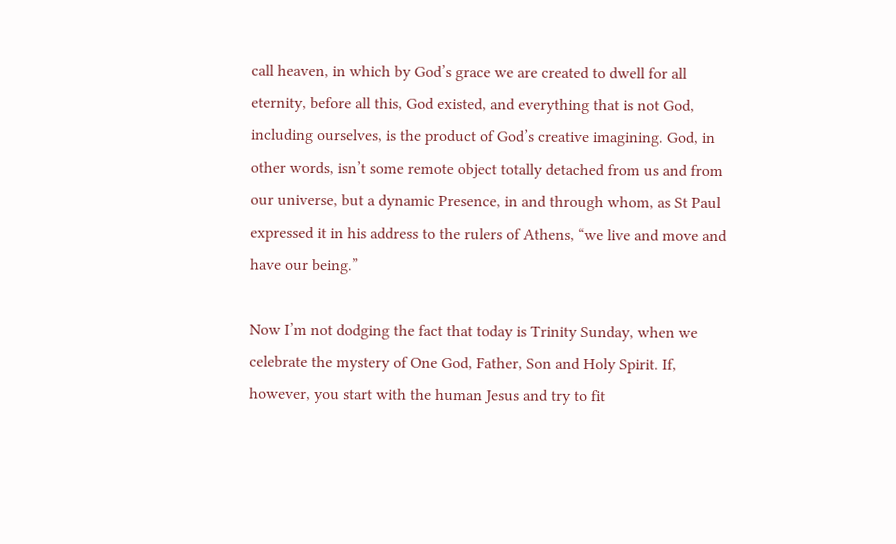call heaven, in which by God’s grace we are created to dwell for all eternity, before all this, God existed, and everything that is not God, including ourselves, is the product of God’s creative imagining. God, in other words, isn’t some remote object totally detached from us and from our universe, but a dynamic Presence, in and through whom, as St Paul expressed it in his address to the rulers of Athens, “we live and move and have our being.”

Now I’m not dodging the fact that today is Trinity Sunday, when we celebrate the mystery of One God, Father, Son and Holy Spirit. If, however, you start with the human Jesus and try to fit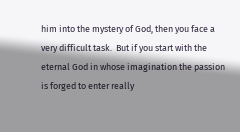him into the mystery of God, then you face a very difficult task.  But if you start with the eternal God in whose imagination the passion is forged to enter really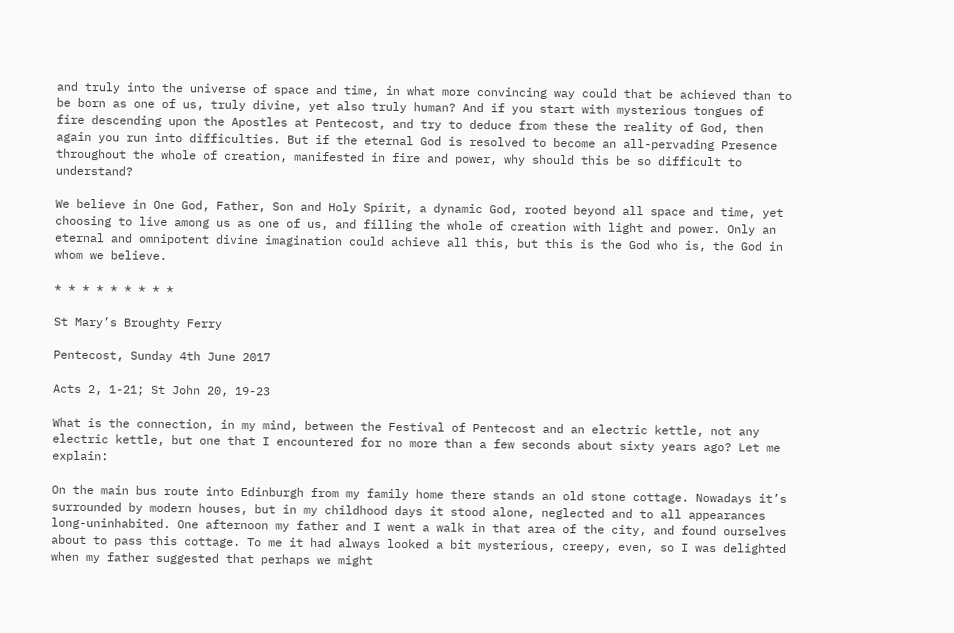and truly into the universe of space and time, in what more convincing way could that be achieved than to be born as one of us, truly divine, yet also truly human? And if you start with mysterious tongues of fire descending upon the Apostles at Pentecost, and try to deduce from these the reality of God, then again you run into difficulties. But if the eternal God is resolved to become an all-pervading Presence throughout the whole of creation, manifested in fire and power, why should this be so difficult to understand?

We believe in One God, Father, Son and Holy Spirit, a dynamic God, rooted beyond all space and time, yet choosing to live among us as one of us, and filling the whole of creation with light and power. Only an eternal and omnipotent divine imagination could achieve all this, but this is the God who is, the God in whom we believe.

* * * * * * * * *

St Mary’s Broughty Ferry

Pentecost, Sunday 4th June 2017

Acts 2, 1-21; St John 20, 19-23

What is the connection, in my mind, between the Festival of Pentecost and an electric kettle, not any electric kettle, but one that I encountered for no more than a few seconds about sixty years ago? Let me explain:

On the main bus route into Edinburgh from my family home there stands an old stone cottage. Nowadays it’s surrounded by modern houses, but in my childhood days it stood alone, neglected and to all appearances long-uninhabited. One afternoon my father and I went a walk in that area of the city, and found ourselves about to pass this cottage. To me it had always looked a bit mysterious, creepy, even, so I was delighted when my father suggested that perhaps we might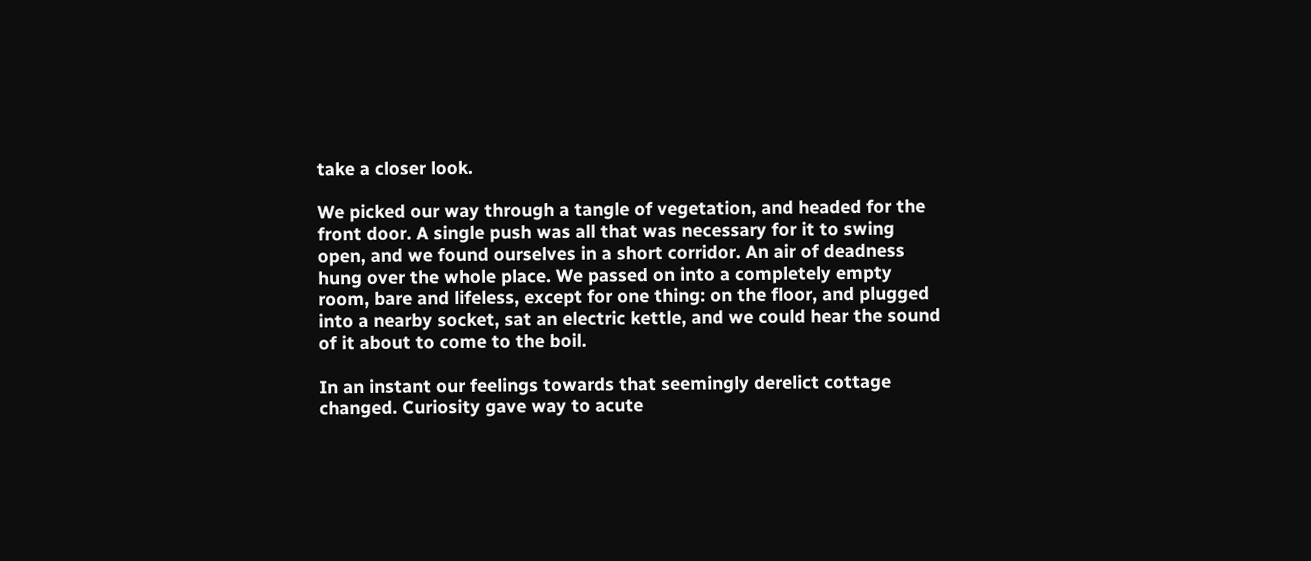take a closer look.

We picked our way through a tangle of vegetation, and headed for the front door. A single push was all that was necessary for it to swing open, and we found ourselves in a short corridor. An air of deadness hung over the whole place. We passed on into a completely empty room, bare and lifeless, except for one thing: on the floor, and plugged into a nearby socket, sat an electric kettle, and we could hear the sound of it about to come to the boil.

In an instant our feelings towards that seemingly derelict cottage changed. Curiosity gave way to acute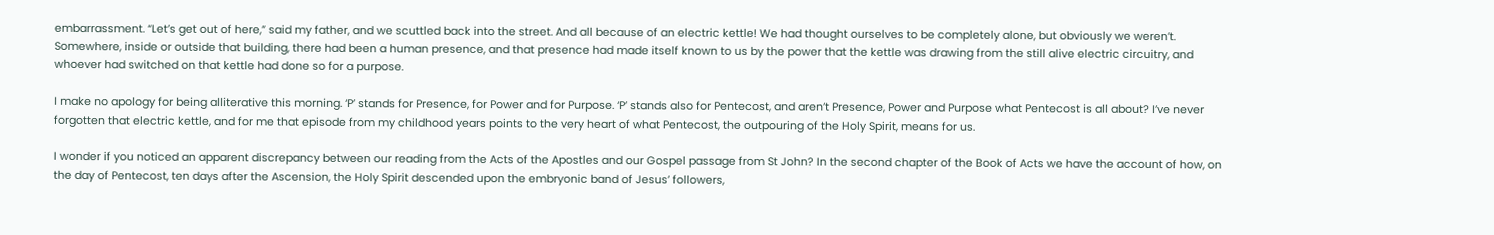embarrassment. “Let’s get out of here,” said my father, and we scuttled back into the street. And all because of an electric kettle! We had thought ourselves to be completely alone, but obviously we weren’t. Somewhere, inside or outside that building, there had been a human presence, and that presence had made itself known to us by the power that the kettle was drawing from the still alive electric circuitry, and whoever had switched on that kettle had done so for a purpose.

I make no apology for being alliterative this morning. ‘P’ stands for Presence, for Power and for Purpose. ‘P’ stands also for Pentecost, and aren’t Presence, Power and Purpose what Pentecost is all about? I’ve never forgotten that electric kettle, and for me that episode from my childhood years points to the very heart of what Pentecost, the outpouring of the Holy Spirit, means for us.

I wonder if you noticed an apparent discrepancy between our reading from the Acts of the Apostles and our Gospel passage from St John? In the second chapter of the Book of Acts we have the account of how, on the day of Pentecost, ten days after the Ascension, the Holy Spirit descended upon the embryonic band of Jesus’ followers,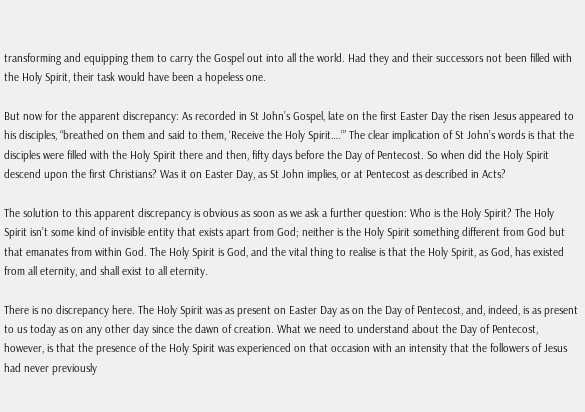transforming and equipping them to carry the Gospel out into all the world. Had they and their successors not been filled with the Holy Spirit, their task would have been a hopeless one.

But now for the apparent discrepancy: As recorded in St John’s Gospel, late on the first Easter Day the risen Jesus appeared to his disciples, “breathed on them and said to them, ‘Receive the Holy Spirit….’” The clear implication of St John’s words is that the disciples were filled with the Holy Spirit there and then, fifty days before the Day of Pentecost. So when did the Holy Spirit descend upon the first Christians? Was it on Easter Day, as St John implies, or at Pentecost as described in Acts?

The solution to this apparent discrepancy is obvious as soon as we ask a further question: Who is the Holy Spirit? The Holy Spirit isn’t some kind of invisible entity that exists apart from God; neither is the Holy Spirit something different from God but that emanates from within God. The Holy Spirit is God, and the vital thing to realise is that the Holy Spirit, as God, has existed from all eternity, and shall exist to all eternity.

There is no discrepancy here. The Holy Spirit was as present on Easter Day as on the Day of Pentecost, and, indeed, is as present to us today as on any other day since the dawn of creation. What we need to understand about the Day of Pentecost, however, is that the presence of the Holy Spirit was experienced on that occasion with an intensity that the followers of Jesus had never previously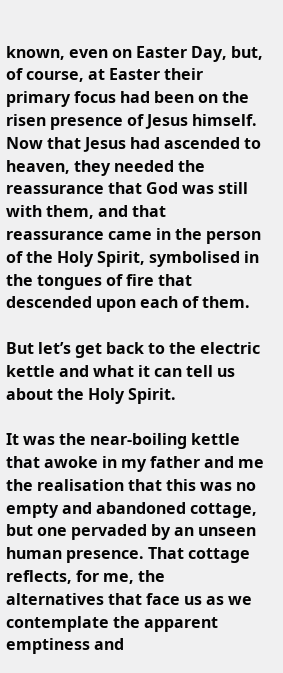known, even on Easter Day, but, of course, at Easter their primary focus had been on the risen presence of Jesus himself. Now that Jesus had ascended to heaven, they needed the reassurance that God was still with them, and that reassurance came in the person of the Holy Spirit, symbolised in the tongues of fire that descended upon each of them.

But let’s get back to the electric kettle and what it can tell us about the Holy Spirit.

It was the near-boiling kettle that awoke in my father and me the realisation that this was no empty and abandoned cottage, but one pervaded by an unseen human presence. That cottage reflects, for me, the alternatives that face us as we contemplate the apparent emptiness and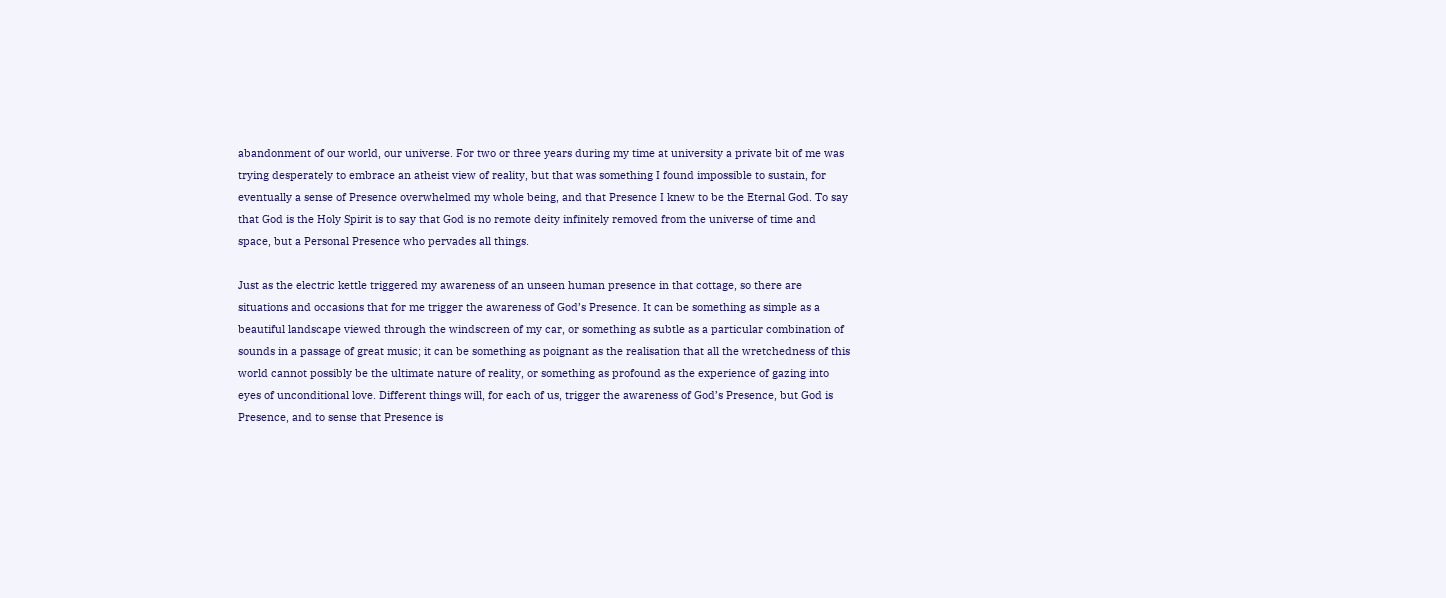abandonment of our world, our universe. For two or three years during my time at university a private bit of me was trying desperately to embrace an atheist view of reality, but that was something I found impossible to sustain, for eventually a sense of Presence overwhelmed my whole being, and that Presence I knew to be the Eternal God. To say that God is the Holy Spirit is to say that God is no remote deity infinitely removed from the universe of time and space, but a Personal Presence who pervades all things.

Just as the electric kettle triggered my awareness of an unseen human presence in that cottage, so there are situations and occasions that for me trigger the awareness of God’s Presence. It can be something as simple as a beautiful landscape viewed through the windscreen of my car, or something as subtle as a particular combination of sounds in a passage of great music; it can be something as poignant as the realisation that all the wretchedness of this world cannot possibly be the ultimate nature of reality, or something as profound as the experience of gazing into eyes of unconditional love. Different things will, for each of us, trigger the awareness of God’s Presence, but God is Presence, and to sense that Presence is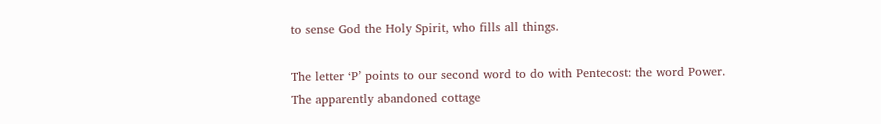to sense God the Holy Spirit, who fills all things.

The letter ‘P’ points to our second word to do with Pentecost: the word Power. The apparently abandoned cottage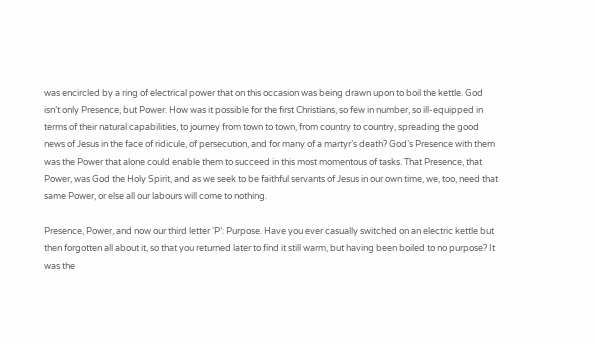was encircled by a ring of electrical power that on this occasion was being drawn upon to boil the kettle. God isn’t only Presence, but Power. How was it possible for the first Christians, so few in number, so ill-equipped in terms of their natural capabilities, to journey from town to town, from country to country, spreading the good news of Jesus in the face of ridicule, of persecution, and for many of a martyr’s death? God’s Presence with them was the Power that alone could enable them to succeed in this most momentous of tasks. That Presence, that Power, was God the Holy Spirit, and as we seek to be faithful servants of Jesus in our own time, we, too, need that same Power, or else all our labours will come to nothing.

Presence, Power, and now our third letter ‘P’: Purpose. Have you ever casually switched on an electric kettle but then forgotten all about it, so that you returned later to find it still warm, but having been boiled to no purpose? It was the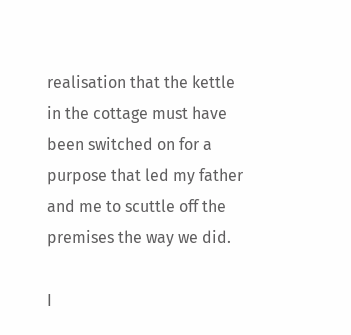realisation that the kettle in the cottage must have been switched on for a purpose that led my father and me to scuttle off the premises the way we did.

I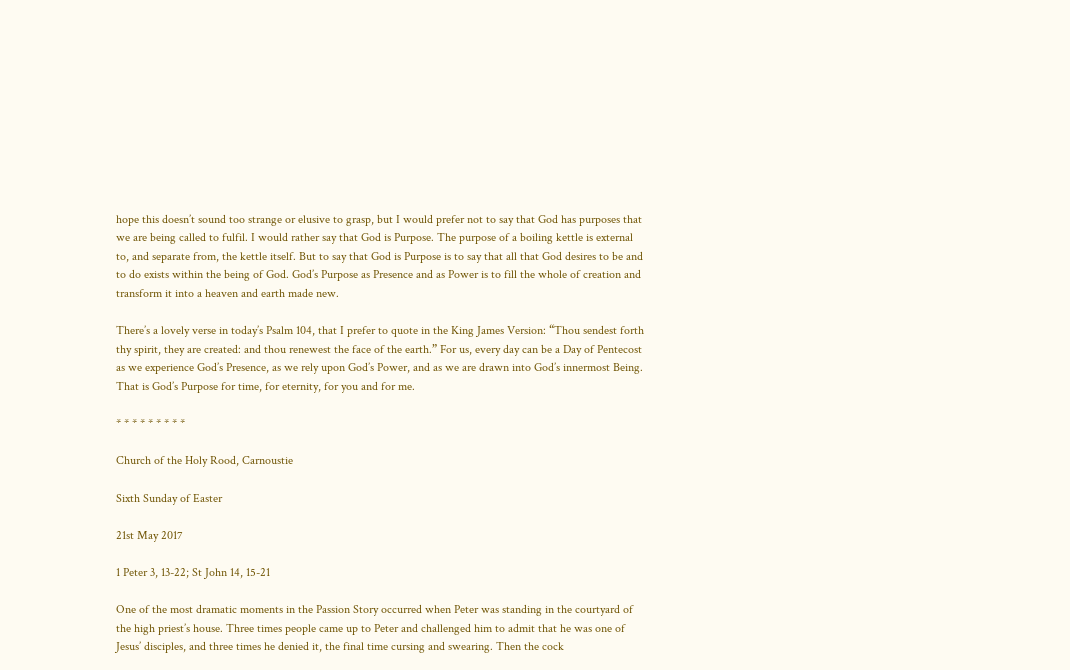hope this doesn’t sound too strange or elusive to grasp, but I would prefer not to say that God has purposes that we are being called to fulfil. I would rather say that God is Purpose. The purpose of a boiling kettle is external to, and separate from, the kettle itself. But to say that God is Purpose is to say that all that God desires to be and to do exists within the being of God. God’s Purpose as Presence and as Power is to fill the whole of creation and transform it into a heaven and earth made new.

There’s a lovely verse in today’s Psalm 104, that I prefer to quote in the King James Version: “Thou sendest forth thy spirit, they are created: and thou renewest the face of the earth.” For us, every day can be a Day of Pentecost as we experience God’s Presence, as we rely upon God’s Power, and as we are drawn into God’s innermost Being. That is God’s Purpose for time, for eternity, for you and for me.

* * * * * * * * *

Church of the Holy Rood, Carnoustie

Sixth Sunday of Easter

21st May 2017

1 Peter 3, 13-22; St John 14, 15-21

One of the most dramatic moments in the Passion Story occurred when Peter was standing in the courtyard of the high priest’s house. Three times people came up to Peter and challenged him to admit that he was one of Jesus’ disciples, and three times he denied it, the final time cursing and swearing. Then the cock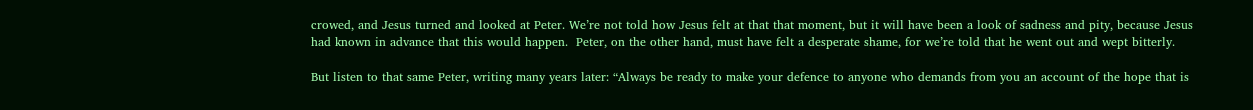crowed, and Jesus turned and looked at Peter. We’re not told how Jesus felt at that that moment, but it will have been a look of sadness and pity, because Jesus had known in advance that this would happen.  Peter, on the other hand, must have felt a desperate shame, for we’re told that he went out and wept bitterly.

But listen to that same Peter, writing many years later: “Always be ready to make your defence to anyone who demands from you an account of the hope that is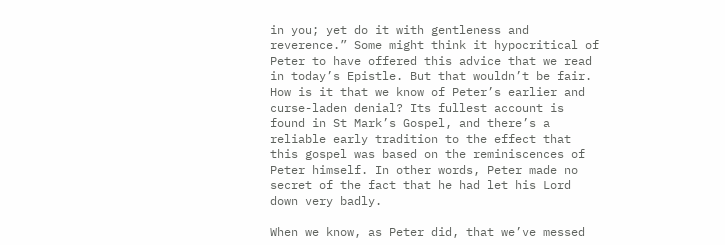in you; yet do it with gentleness and reverence.” Some might think it hypocritical of Peter to have offered this advice that we read in today’s Epistle. But that wouldn’t be fair. How is it that we know of Peter’s earlier and curse-laden denial? Its fullest account is found in St Mark’s Gospel, and there’s a reliable early tradition to the effect that this gospel was based on the reminiscences of Peter himself. In other words, Peter made no secret of the fact that he had let his Lord down very badly.

When we know, as Peter did, that we’ve messed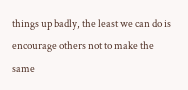things up badly, the least we can do is encourage others not to make the same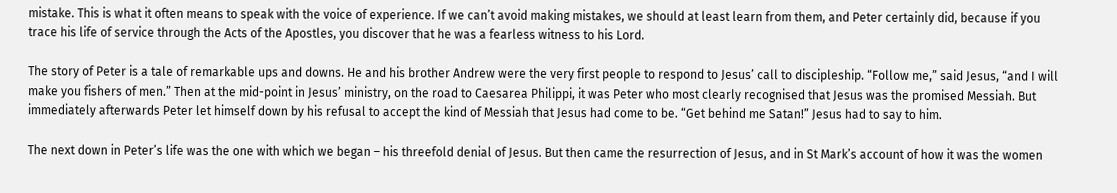mistake. This is what it often means to speak with the voice of experience. If we can’t avoid making mistakes, we should at least learn from them, and Peter certainly did, because if you trace his life of service through the Acts of the Apostles, you discover that he was a fearless witness to his Lord.

The story of Peter is a tale of remarkable ups and downs. He and his brother Andrew were the very first people to respond to Jesus’ call to discipleship. “Follow me,” said Jesus, “and I will make you fishers of men.” Then at the mid-point in Jesus’ ministry, on the road to Caesarea Philippi, it was Peter who most clearly recognised that Jesus was the promised Messiah. But immediately afterwards Peter let himself down by his refusal to accept the kind of Messiah that Jesus had come to be. “Get behind me Satan!” Jesus had to say to him.

The next down in Peter’s life was the one with which we began – his threefold denial of Jesus. But then came the resurrection of Jesus, and in St Mark’s account of how it was the women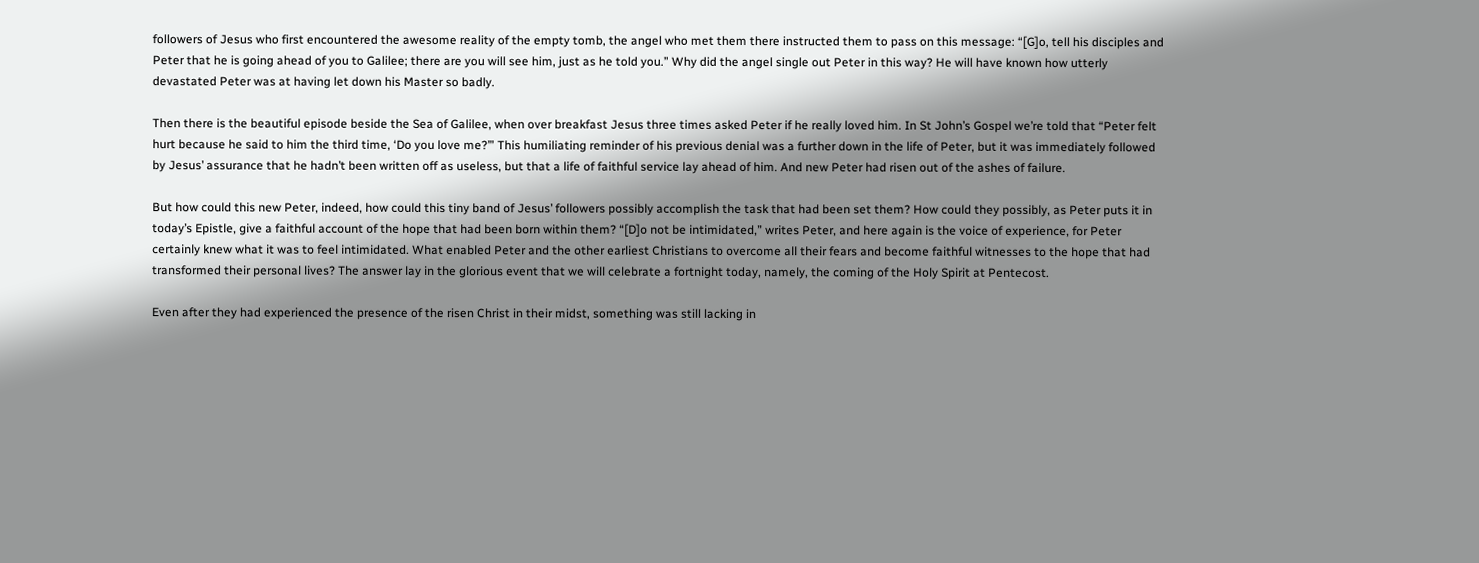followers of Jesus who first encountered the awesome reality of the empty tomb, the angel who met them there instructed them to pass on this message: “[G]o, tell his disciples and Peter that he is going ahead of you to Galilee; there are you will see him, just as he told you.” Why did the angel single out Peter in this way? He will have known how utterly devastated Peter was at having let down his Master so badly.

Then there is the beautiful episode beside the Sea of Galilee, when over breakfast Jesus three times asked Peter if he really loved him. In St John’s Gospel we’re told that “Peter felt hurt because he said to him the third time, ‘Do you love me?’” This humiliating reminder of his previous denial was a further down in the life of Peter, but it was immediately followed by Jesus’ assurance that he hadn’t been written off as useless, but that a life of faithful service lay ahead of him. And new Peter had risen out of the ashes of failure.

But how could this new Peter, indeed, how could this tiny band of Jesus’ followers possibly accomplish the task that had been set them? How could they possibly, as Peter puts it in today’s Epistle, give a faithful account of the hope that had been born within them? “[D]o not be intimidated,” writes Peter, and here again is the voice of experience, for Peter certainly knew what it was to feel intimidated. What enabled Peter and the other earliest Christians to overcome all their fears and become faithful witnesses to the hope that had transformed their personal lives? The answer lay in the glorious event that we will celebrate a fortnight today, namely, the coming of the Holy Spirit at Pentecost.

Even after they had experienced the presence of the risen Christ in their midst, something was still lacking in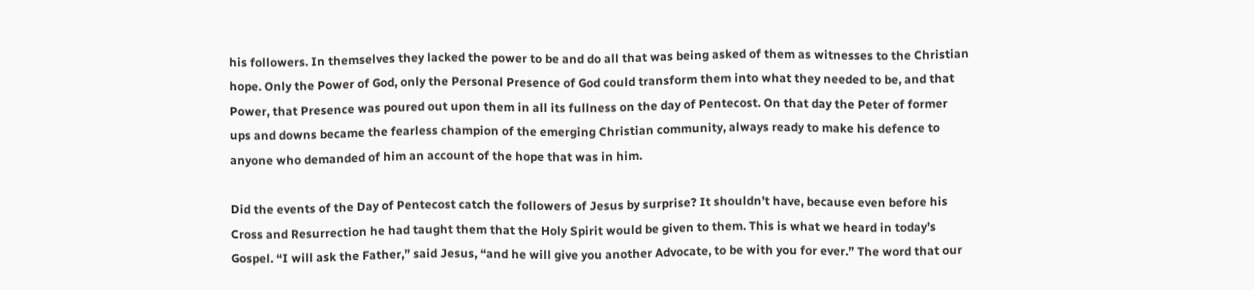his followers. In themselves they lacked the power to be and do all that was being asked of them as witnesses to the Christian hope. Only the Power of God, only the Personal Presence of God could transform them into what they needed to be, and that Power, that Presence was poured out upon them in all its fullness on the day of Pentecost. On that day the Peter of former ups and downs became the fearless champion of the emerging Christian community, always ready to make his defence to anyone who demanded of him an account of the hope that was in him.

Did the events of the Day of Pentecost catch the followers of Jesus by surprise? It shouldn’t have, because even before his Cross and Resurrection he had taught them that the Holy Spirit would be given to them. This is what we heard in today’s Gospel. “I will ask the Father,” said Jesus, “and he will give you another Advocate, to be with you for ever.” The word that our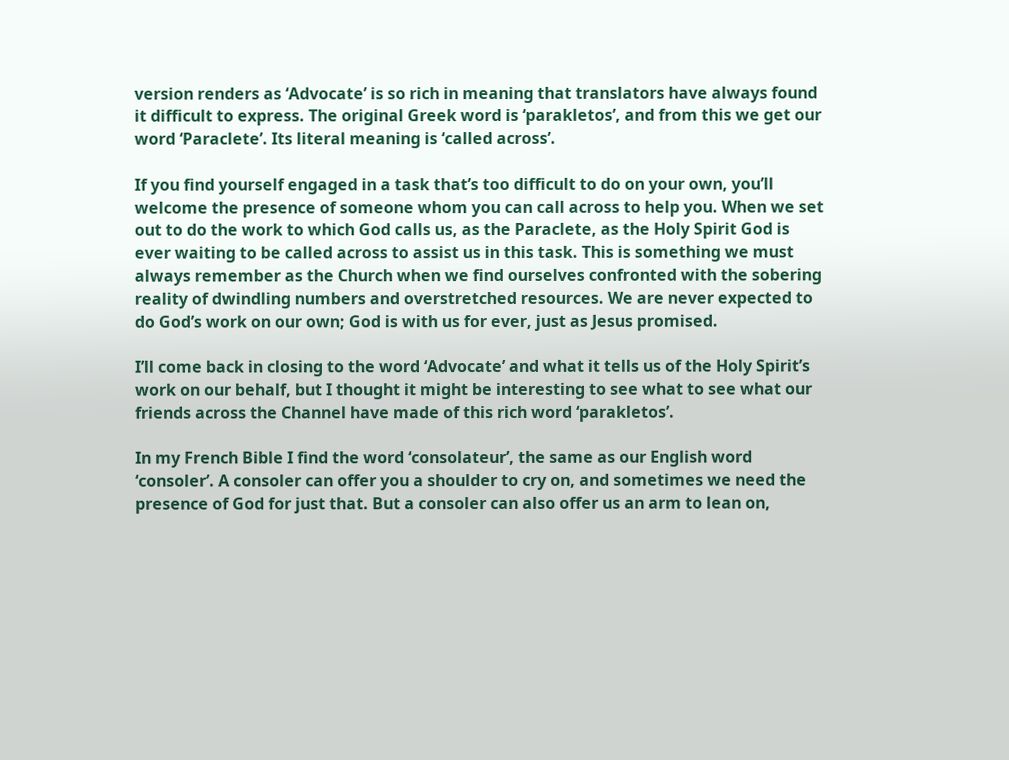version renders as ‘Advocate’ is so rich in meaning that translators have always found it difficult to express. The original Greek word is ‘parakletos’, and from this we get our word ‘Paraclete’. Its literal meaning is ‘called across’.

If you find yourself engaged in a task that’s too difficult to do on your own, you’ll welcome the presence of someone whom you can call across to help you. When we set out to do the work to which God calls us, as the Paraclete, as the Holy Spirit God is ever waiting to be called across to assist us in this task. This is something we must always remember as the Church when we find ourselves confronted with the sobering reality of dwindling numbers and overstretched resources. We are never expected to do God’s work on our own; God is with us for ever, just as Jesus promised.

I’ll come back in closing to the word ‘Advocate’ and what it tells us of the Holy Spirit’s work on our behalf, but I thought it might be interesting to see what to see what our friends across the Channel have made of this rich word ‘parakletos’.

In my French Bible I find the word ‘consolateur’, the same as our English word ‘consoler’. A consoler can offer you a shoulder to cry on, and sometimes we need the presence of God for just that. But a consoler can also offer us an arm to lean on,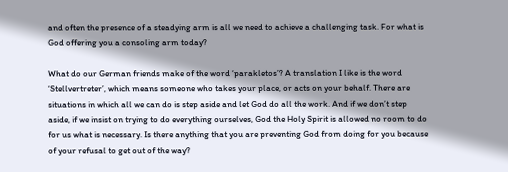and often the presence of a steadying arm is all we need to achieve a challenging task. For what is God offering you a consoling arm today?

What do our German friends make of the word ‘parakletos’? A translation I like is the word ‘Stellvertreter’, which means someone who takes your place, or acts on your behalf. There are situations in which all we can do is step aside and let God do all the work. And if we don’t step aside, if we insist on trying to do everything ourselves, God the Holy Spirit is allowed no room to do for us what is necessary. Is there anything that you are preventing God from doing for you because of your refusal to get out of the way?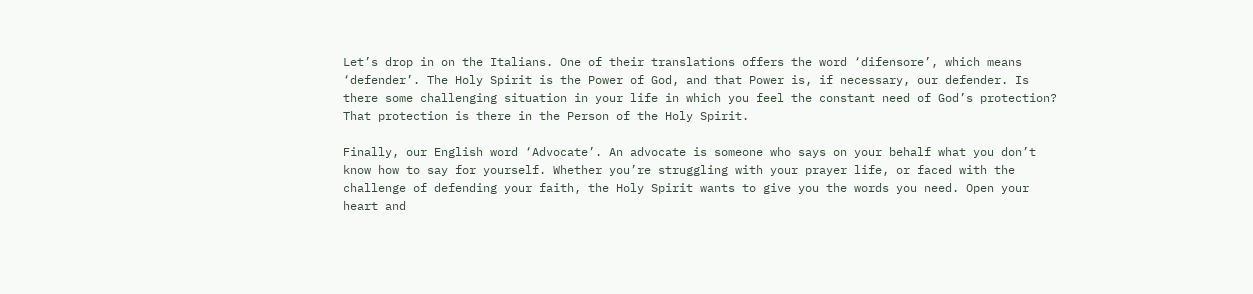Let’s drop in on the Italians. One of their translations offers the word ‘difensore’, which means ‘defender’. The Holy Spirit is the Power of God, and that Power is, if necessary, our defender. Is there some challenging situation in your life in which you feel the constant need of God’s protection? That protection is there in the Person of the Holy Spirit.

Finally, our English word ‘Advocate’. An advocate is someone who says on your behalf what you don’t know how to say for yourself. Whether you’re struggling with your prayer life, or faced with the challenge of defending your faith, the Holy Spirit wants to give you the words you need. Open your heart and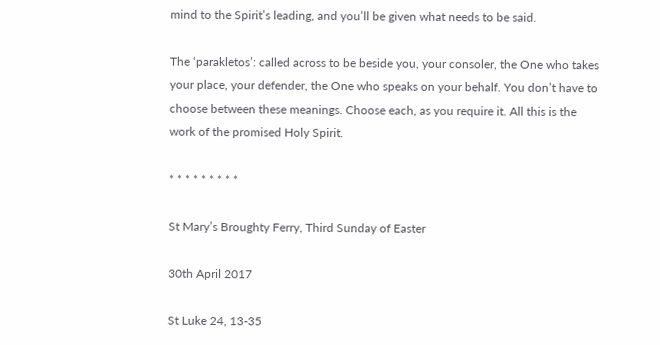mind to the Spirit’s leading, and you’ll be given what needs to be said.

The ‘parakletos’: called across to be beside you, your consoler, the One who takes your place, your defender, the One who speaks on your behalf. You don’t have to choose between these meanings. Choose each, as you require it. All this is the work of the promised Holy Spirit.

* * * * * * * * *

St Mary’s Broughty Ferry, Third Sunday of Easter

30th April 2017

St Luke 24, 13-35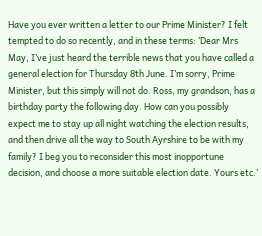Have you ever written a letter to our Prime Minister? I felt tempted to do so recently, and in these terms: ‘Dear Mrs May, I’ve just heard the terrible news that you have called a general election for Thursday 8th June. I’m sorry, Prime Minister, but this simply will not do. Ross, my grandson, has a birthday party the following day. How can you possibly expect me to stay up all night watching the election results, and then drive all the way to South Ayrshire to be with my family? I beg you to reconsider this most inopportune decision, and choose a more suitable election date. Yours etc.’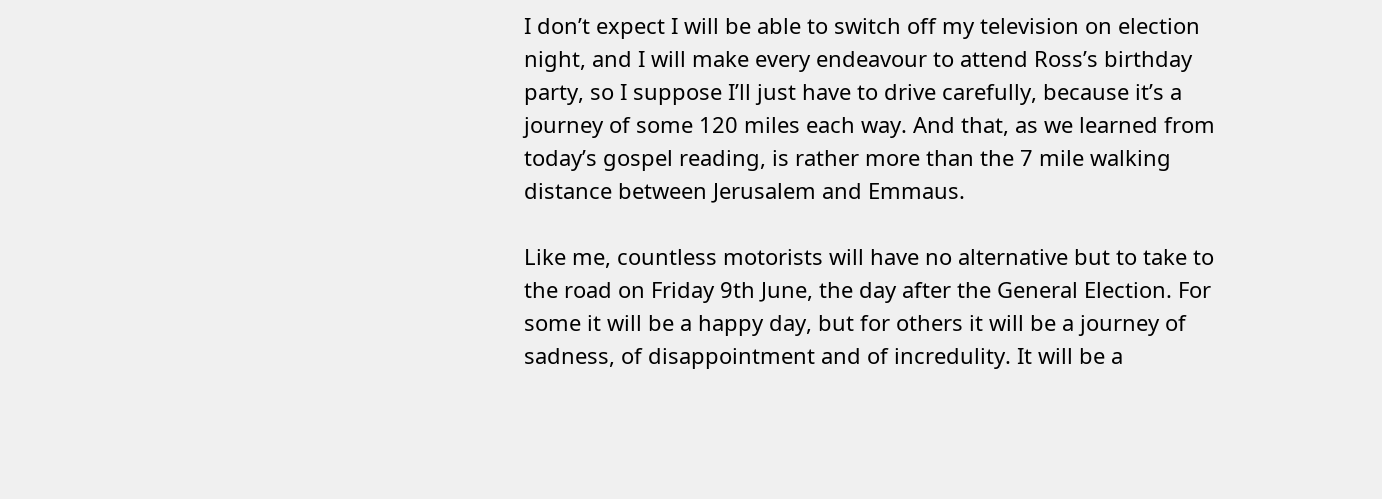I don’t expect I will be able to switch off my television on election night, and I will make every endeavour to attend Ross’s birthday party, so I suppose I’ll just have to drive carefully, because it’s a journey of some 120 miles each way. And that, as we learned from today’s gospel reading, is rather more than the 7 mile walking distance between Jerusalem and Emmaus.

Like me, countless motorists will have no alternative but to take to the road on Friday 9th June, the day after the General Election. For some it will be a happy day, but for others it will be a journey of sadness, of disappointment and of incredulity. It will be a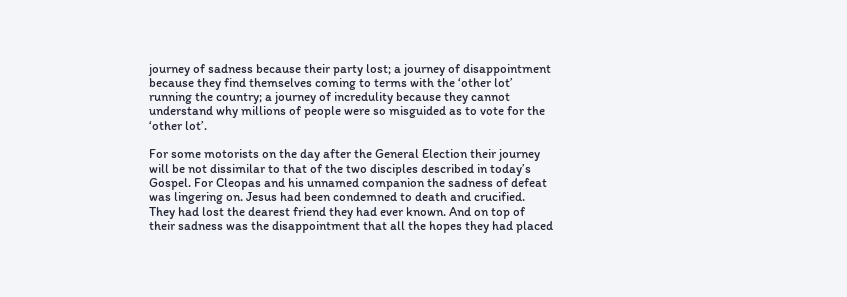journey of sadness because their party lost; a journey of disappointment because they find themselves coming to terms with the ‘other lot’ running the country; a journey of incredulity because they cannot understand why millions of people were so misguided as to vote for the ‘other lot’.

For some motorists on the day after the General Election their journey will be not dissimilar to that of the two disciples described in today’s Gospel. For Cleopas and his unnamed companion the sadness of defeat was lingering on. Jesus had been condemned to death and crucified. They had lost the dearest friend they had ever known. And on top of their sadness was the disappointment that all the hopes they had placed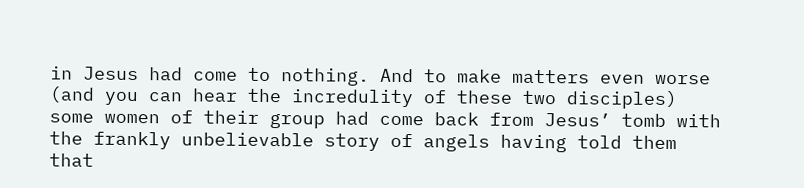in Jesus had come to nothing. And to make matters even worse (and you can hear the incredulity of these two disciples) some women of their group had come back from Jesus’ tomb with the frankly unbelievable story of angels having told them that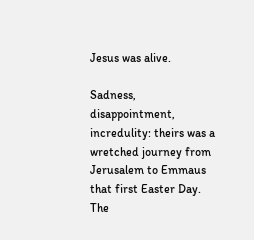Jesus was alive.

Sadness, disappointment, incredulity: theirs was a wretched journey from Jerusalem to Emmaus that first Easter Day. The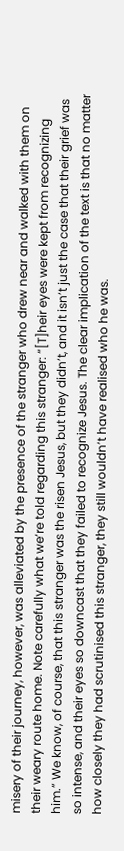misery of their journey, however, was alleviated by the presence of the stranger who drew near and walked with them on their weary route home. Note carefully what we’re told regarding this stranger: “[T]heir eyes were kept from recognizing him.” We know, of course, that this stranger was the risen Jesus, but they didn’t, and it isn’t just the case that their grief was so intense, and their eyes so downcast that they failed to recognize Jesus. The clear implication of the text is that no matter how closely they had scrutinised this stranger, they still wouldn’t have realised who he was.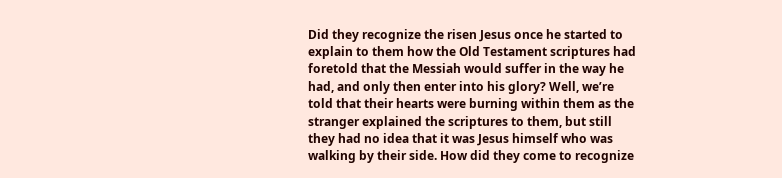Did they recognize the risen Jesus once he started to explain to them how the Old Testament scriptures had foretold that the Messiah would suffer in the way he had, and only then enter into his glory? Well, we’re told that their hearts were burning within them as the stranger explained the scriptures to them, but still they had no idea that it was Jesus himself who was walking by their side. How did they come to recognize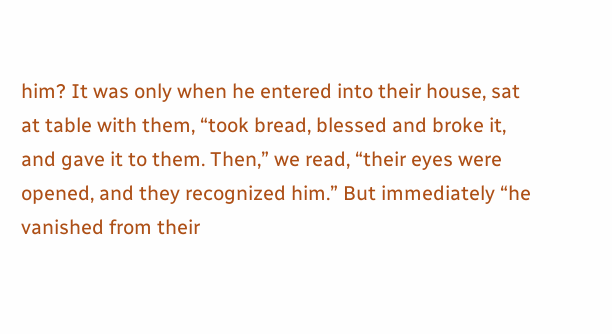him? It was only when he entered into their house, sat at table with them, “took bread, blessed and broke it, and gave it to them. Then,” we read, “their eyes were opened, and they recognized him.” But immediately “he vanished from their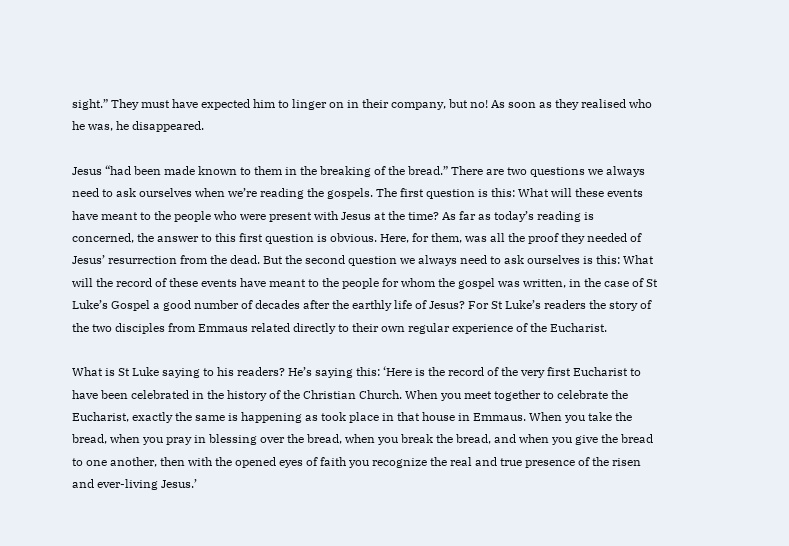sight.” They must have expected him to linger on in their company, but no! As soon as they realised who he was, he disappeared.

Jesus “had been made known to them in the breaking of the bread.” There are two questions we always need to ask ourselves when we’re reading the gospels. The first question is this: What will these events have meant to the people who were present with Jesus at the time? As far as today’s reading is concerned, the answer to this first question is obvious. Here, for them, was all the proof they needed of Jesus’ resurrection from the dead. But the second question we always need to ask ourselves is this: What will the record of these events have meant to the people for whom the gospel was written, in the case of St Luke’s Gospel a good number of decades after the earthly life of Jesus? For St Luke’s readers the story of the two disciples from Emmaus related directly to their own regular experience of the Eucharist.

What is St Luke saying to his readers? He’s saying this: ‘Here is the record of the very first Eucharist to have been celebrated in the history of the Christian Church. When you meet together to celebrate the Eucharist, exactly the same is happening as took place in that house in Emmaus. When you take the bread, when you pray in blessing over the bread, when you break the bread, and when you give the bread to one another, then with the opened eyes of faith you recognize the real and true presence of the risen and ever-living Jesus.’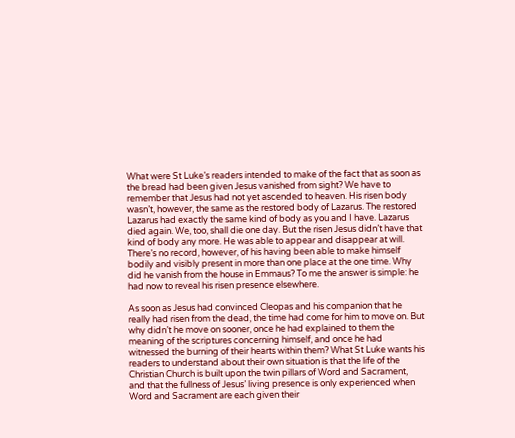What were St Luke’s readers intended to make of the fact that as soon as the bread had been given Jesus vanished from sight? We have to remember that Jesus had not yet ascended to heaven. His risen body wasn’t, however, the same as the restored body of Lazarus. The restored Lazarus had exactly the same kind of body as you and I have. Lazarus died again. We, too, shall die one day. But the risen Jesus didn’t have that kind of body any more. He was able to appear and disappear at will. There’s no record, however, of his having been able to make himself bodily and visibly present in more than one place at the one time. Why did he vanish from the house in Emmaus? To me the answer is simple: he had now to reveal his risen presence elsewhere.

As soon as Jesus had convinced Cleopas and his companion that he really had risen from the dead, the time had come for him to move on. But why didn’t he move on sooner, once he had explained to them the meaning of the scriptures concerning himself, and once he had witnessed the burning of their hearts within them? What St Luke wants his readers to understand about their own situation is that the life of the Christian Church is built upon the twin pillars of Word and Sacrament, and that the fullness of Jesus’ living presence is only experienced when Word and Sacrament are each given their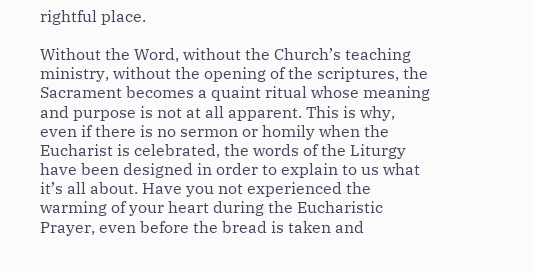rightful place.

Without the Word, without the Church’s teaching ministry, without the opening of the scriptures, the Sacrament becomes a quaint ritual whose meaning and purpose is not at all apparent. This is why, even if there is no sermon or homily when the Eucharist is celebrated, the words of the Liturgy have been designed in order to explain to us what it’s all about. Have you not experienced the warming of your heart during the Eucharistic Prayer, even before the bread is taken and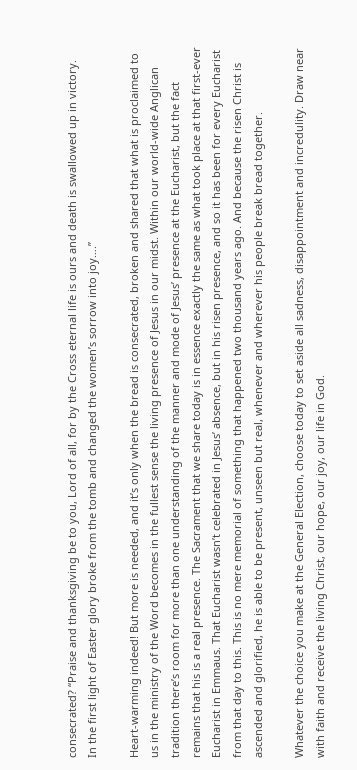consecrated? “Praise and thanksgiving be to you, Lord of all, for by the Cross eternal life is ours and death is swallowed up in victory. In the first light of Easter glory broke from the tomb and changed the women’s sorrow into joy….”

Heart-warming indeed! But more is needed, and it’s only when the bread is consecrated, broken and shared that what is proclaimed to us in the ministry of the Word becomes in the fullest sense the living presence of Jesus in our midst. Within our world-wide Anglican tradition there’s room for more than one understanding of the manner and mode of Jesus’ presence at the Eucharist, but the fact remains that his is a real presence. The Sacrament that we share today is in essence exactly the same as what took place at that first-ever Eucharist in Emmaus. That Eucharist wasn’t celebrated in Jesus’ absence, but in his risen presence, and so it has been for every Eucharist from that day to this. This is no mere memorial of something that happened two thousand years ago. And because the risen Christ is ascended and glorified, he is able to be present, unseen but real, whenever and wherever his people break bread together.

Whatever the choice you make at the General Election, choose today to set aside all sadness, disappointment and incredulity. Draw near with faith and receive the living Christ, our hope, our joy, our life in God.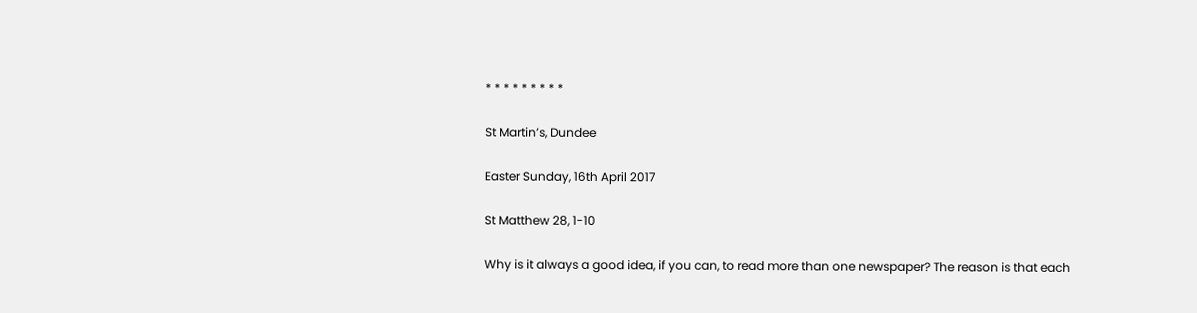* * * * * * * * *

St Martin’s, Dundee

Easter Sunday, 16th April 2017

St Matthew 28, 1-10

Why is it always a good idea, if you can, to read more than one newspaper? The reason is that each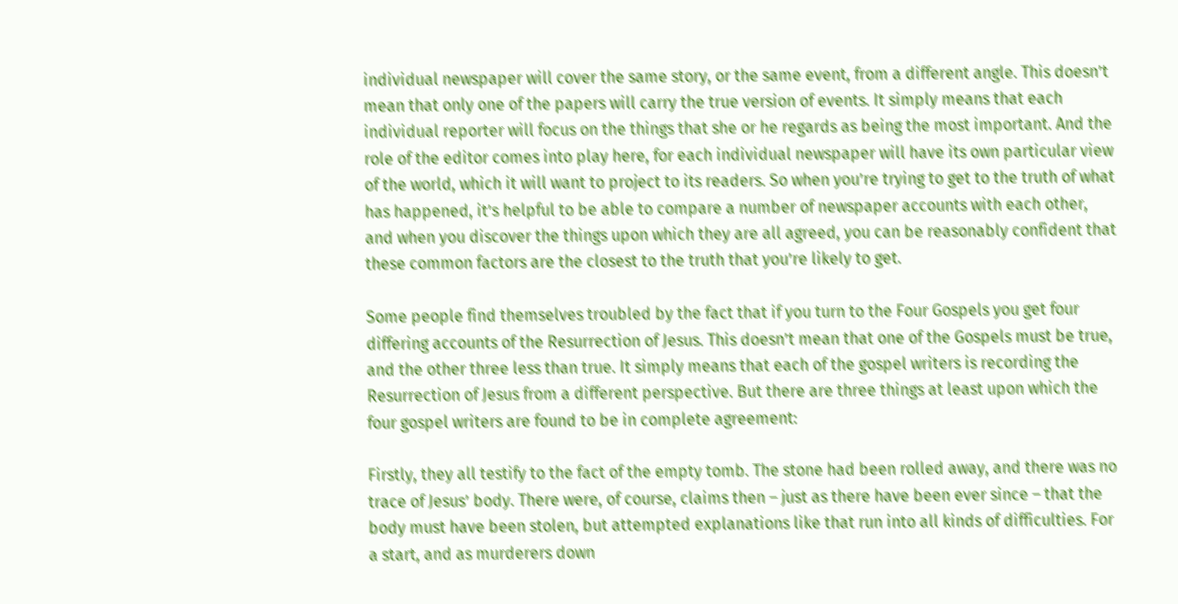individual newspaper will cover the same story, or the same event, from a different angle. This doesn’t mean that only one of the papers will carry the true version of events. It simply means that each individual reporter will focus on the things that she or he regards as being the most important. And the role of the editor comes into play here, for each individual newspaper will have its own particular view of the world, which it will want to project to its readers. So when you’re trying to get to the truth of what has happened, it’s helpful to be able to compare a number of newspaper accounts with each other, and when you discover the things upon which they are all agreed, you can be reasonably confident that these common factors are the closest to the truth that you’re likely to get.

Some people find themselves troubled by the fact that if you turn to the Four Gospels you get four differing accounts of the Resurrection of Jesus. This doesn’t mean that one of the Gospels must be true, and the other three less than true. It simply means that each of the gospel writers is recording the Resurrection of Jesus from a different perspective. But there are three things at least upon which the four gospel writers are found to be in complete agreement:

Firstly, they all testify to the fact of the empty tomb. The stone had been rolled away, and there was no trace of Jesus’ body. There were, of course, claims then – just as there have been ever since – that the body must have been stolen, but attempted explanations like that run into all kinds of difficulties. For a start, and as murderers down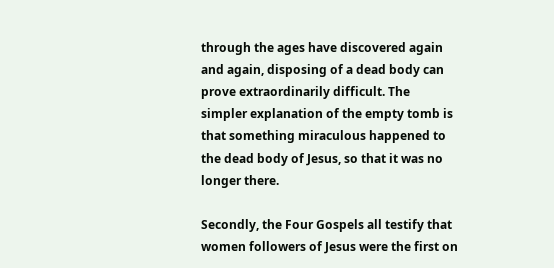through the ages have discovered again and again, disposing of a dead body can prove extraordinarily difficult. The simpler explanation of the empty tomb is that something miraculous happened to the dead body of Jesus, so that it was no longer there.

Secondly, the Four Gospels all testify that women followers of Jesus were the first on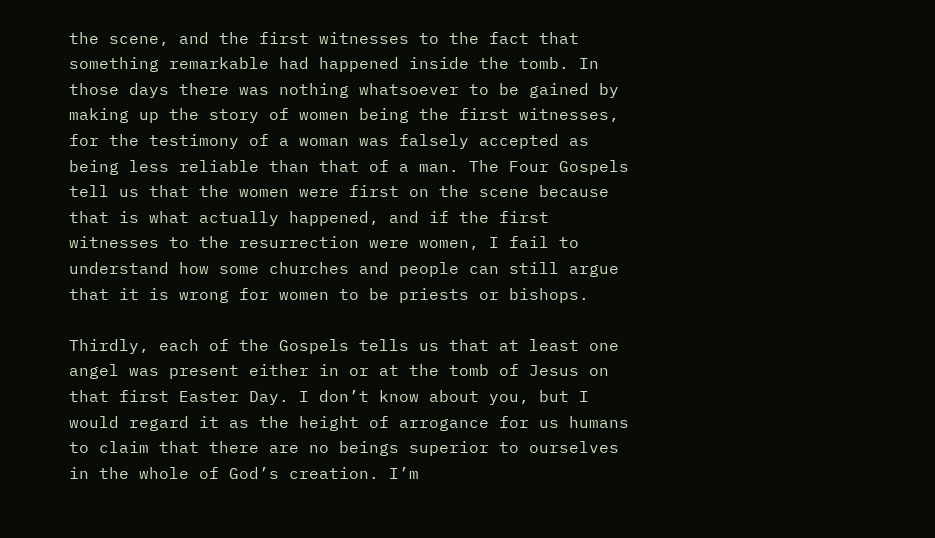the scene, and the first witnesses to the fact that something remarkable had happened inside the tomb. In those days there was nothing whatsoever to be gained by making up the story of women being the first witnesses, for the testimony of a woman was falsely accepted as being less reliable than that of a man. The Four Gospels tell us that the women were first on the scene because that is what actually happened, and if the first witnesses to the resurrection were women, I fail to understand how some churches and people can still argue that it is wrong for women to be priests or bishops.

Thirdly, each of the Gospels tells us that at least one angel was present either in or at the tomb of Jesus on that first Easter Day. I don’t know about you, but I would regard it as the height of arrogance for us humans to claim that there are no beings superior to ourselves in the whole of God’s creation. I’m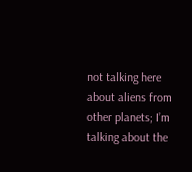not talking here about aliens from other planets; I’m talking about the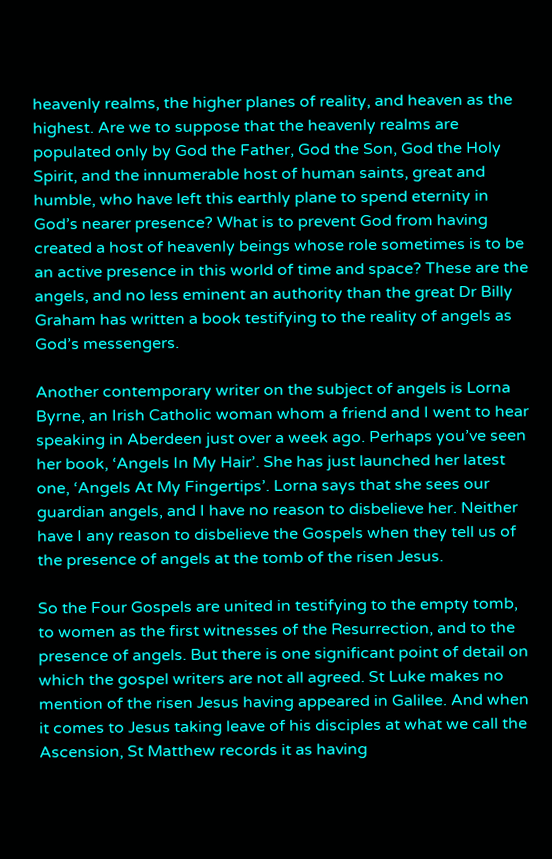heavenly realms, the higher planes of reality, and heaven as the highest. Are we to suppose that the heavenly realms are populated only by God the Father, God the Son, God the Holy Spirit, and the innumerable host of human saints, great and humble, who have left this earthly plane to spend eternity in God’s nearer presence? What is to prevent God from having created a host of heavenly beings whose role sometimes is to be an active presence in this world of time and space? These are the angels, and no less eminent an authority than the great Dr Billy Graham has written a book testifying to the reality of angels as God’s messengers.

Another contemporary writer on the subject of angels is Lorna Byrne, an Irish Catholic woman whom a friend and I went to hear speaking in Aberdeen just over a week ago. Perhaps you’ve seen her book, ‘Angels In My Hair’. She has just launched her latest one, ‘Angels At My Fingertips’. Lorna says that she sees our guardian angels, and I have no reason to disbelieve her. Neither have I any reason to disbelieve the Gospels when they tell us of the presence of angels at the tomb of the risen Jesus.

So the Four Gospels are united in testifying to the empty tomb, to women as the first witnesses of the Resurrection, and to the presence of angels. But there is one significant point of detail on which the gospel writers are not all agreed. St Luke makes no mention of the risen Jesus having appeared in Galilee. And when it comes to Jesus taking leave of his disciples at what we call the Ascension, St Matthew records it as having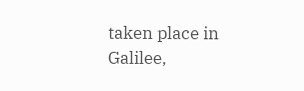taken place in Galilee,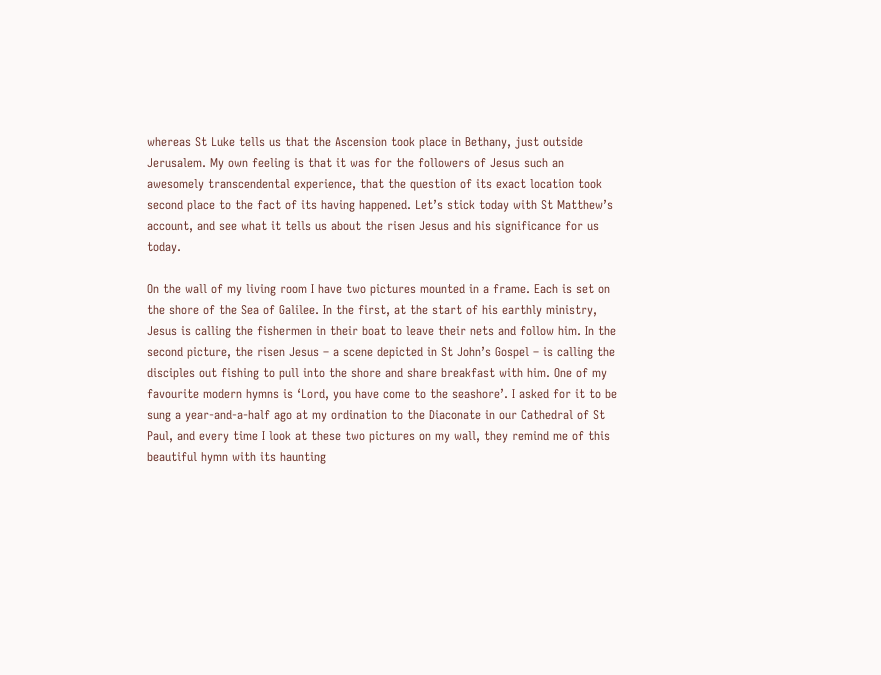whereas St Luke tells us that the Ascension took place in Bethany, just outside Jerusalem. My own feeling is that it was for the followers of Jesus such an awesomely transcendental experience, that the question of its exact location took second place to the fact of its having happened. Let’s stick today with St Matthew’s account, and see what it tells us about the risen Jesus and his significance for us today.

On the wall of my living room I have two pictures mounted in a frame. Each is set on the shore of the Sea of Galilee. In the first, at the start of his earthly ministry, Jesus is calling the fishermen in their boat to leave their nets and follow him. In the second picture, the risen Jesus – a scene depicted in St John’s Gospel – is calling the disciples out fishing to pull into the shore and share breakfast with him. One of my favourite modern hymns is ‘Lord, you have come to the seashore’. I asked for it to be sung a year-and-a-half ago at my ordination to the Diaconate in our Cathedral of St Paul, and every time I look at these two pictures on my wall, they remind me of this beautiful hymn with its haunting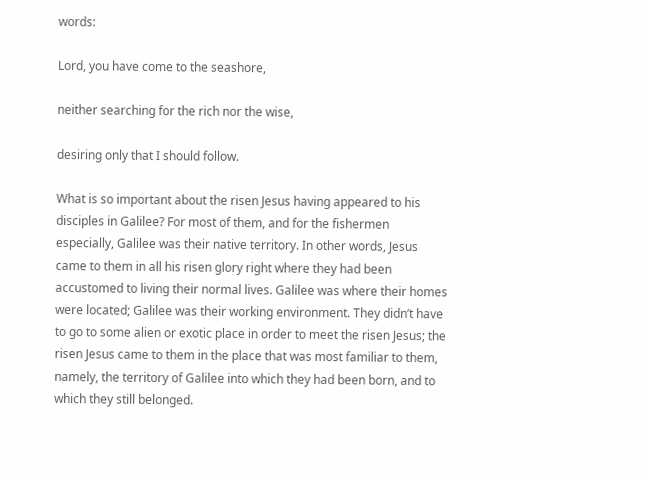words:

Lord, you have come to the seashore,

neither searching for the rich nor the wise,

desiring only that I should follow.

What is so important about the risen Jesus having appeared to his disciples in Galilee? For most of them, and for the fishermen especially, Galilee was their native territory. In other words, Jesus came to them in all his risen glory right where they had been accustomed to living their normal lives. Galilee was where their homes were located; Galilee was their working environment. They didn’t have to go to some alien or exotic place in order to meet the risen Jesus; the risen Jesus came to them in the place that was most familiar to them, namely, the territory of Galilee into which they had been born, and to which they still belonged.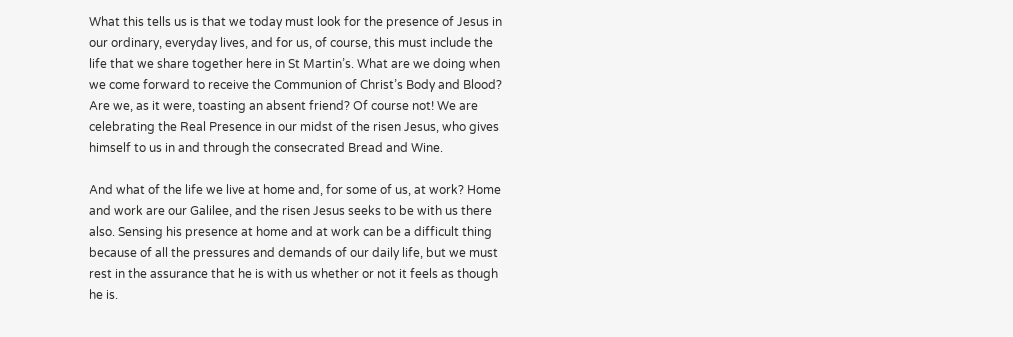What this tells us is that we today must look for the presence of Jesus in our ordinary, everyday lives, and for us, of course, this must include the life that we share together here in St Martin’s. What are we doing when we come forward to receive the Communion of Christ’s Body and Blood? Are we, as it were, toasting an absent friend? Of course not! We are celebrating the Real Presence in our midst of the risen Jesus, who gives himself to us in and through the consecrated Bread and Wine.

And what of the life we live at home and, for some of us, at work? Home and work are our Galilee, and the risen Jesus seeks to be with us there also. Sensing his presence at home and at work can be a difficult thing because of all the pressures and demands of our daily life, but we must rest in the assurance that he is with us whether or not it feels as though he is.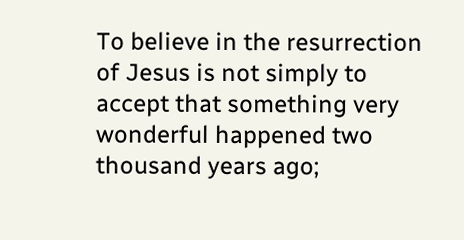To believe in the resurrection of Jesus is not simply to accept that something very wonderful happened two thousand years ago;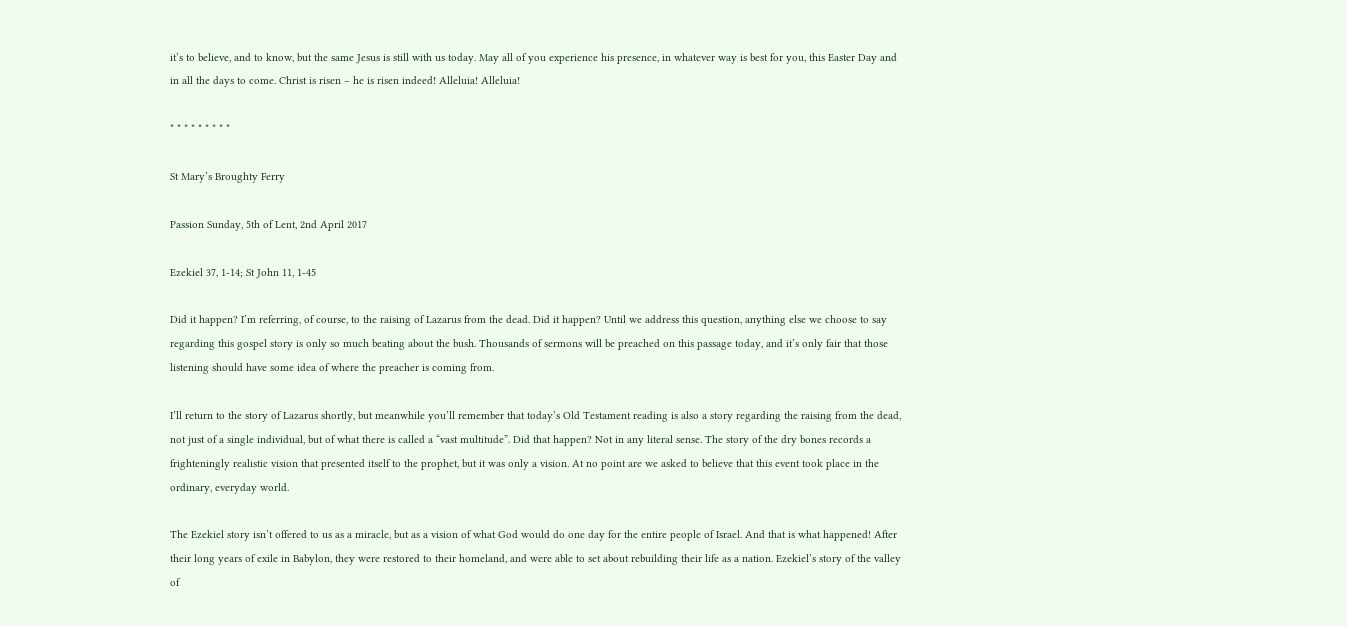it’s to believe, and to know, but the same Jesus is still with us today. May all of you experience his presence, in whatever way is best for you, this Easter Day and in all the days to come. Christ is risen – he is risen indeed! Alleluia! Alleluia!

* * * * * * * * *

St Mary’s Broughty Ferry

Passion Sunday, 5th of Lent, 2nd April 2017

Ezekiel 37, 1-14; St John 11, 1-45

Did it happen? I’m referring, of course, to the raising of Lazarus from the dead. Did it happen? Until we address this question, anything else we choose to say regarding this gospel story is only so much beating about the bush. Thousands of sermons will be preached on this passage today, and it’s only fair that those listening should have some idea of where the preacher is coming from.

I’ll return to the story of Lazarus shortly, but meanwhile you’ll remember that today’s Old Testament reading is also a story regarding the raising from the dead, not just of a single individual, but of what there is called a “vast multitude”. Did that happen? Not in any literal sense. The story of the dry bones records a frighteningly realistic vision that presented itself to the prophet, but it was only a vision. At no point are we asked to believe that this event took place in the ordinary, everyday world.

The Ezekiel story isn’t offered to us as a miracle, but as a vision of what God would do one day for the entire people of Israel. And that is what happened! After their long years of exile in Babylon, they were restored to their homeland, and were able to set about rebuilding their life as a nation. Ezekiel’s story of the valley of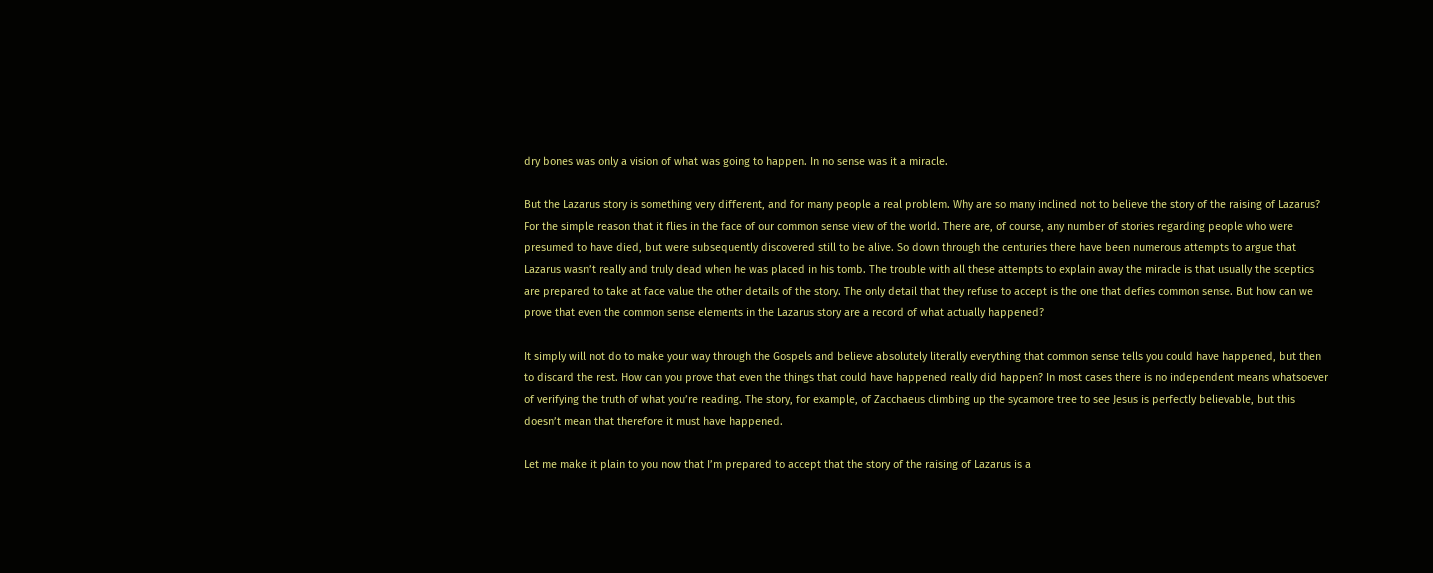dry bones was only a vision of what was going to happen. In no sense was it a miracle.

But the Lazarus story is something very different, and for many people a real problem. Why are so many inclined not to believe the story of the raising of Lazarus? For the simple reason that it flies in the face of our common sense view of the world. There are, of course, any number of stories regarding people who were presumed to have died, but were subsequently discovered still to be alive. So down through the centuries there have been numerous attempts to argue that Lazarus wasn’t really and truly dead when he was placed in his tomb. The trouble with all these attempts to explain away the miracle is that usually the sceptics are prepared to take at face value the other details of the story. The only detail that they refuse to accept is the one that defies common sense. But how can we prove that even the common sense elements in the Lazarus story are a record of what actually happened?

It simply will not do to make your way through the Gospels and believe absolutely literally everything that common sense tells you could have happened, but then to discard the rest. How can you prove that even the things that could have happened really did happen? In most cases there is no independent means whatsoever of verifying the truth of what you’re reading. The story, for example, of Zacchaeus climbing up the sycamore tree to see Jesus is perfectly believable, but this doesn’t mean that therefore it must have happened.

Let me make it plain to you now that I’m prepared to accept that the story of the raising of Lazarus is a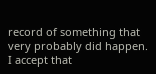record of something that very probably did happen. I accept that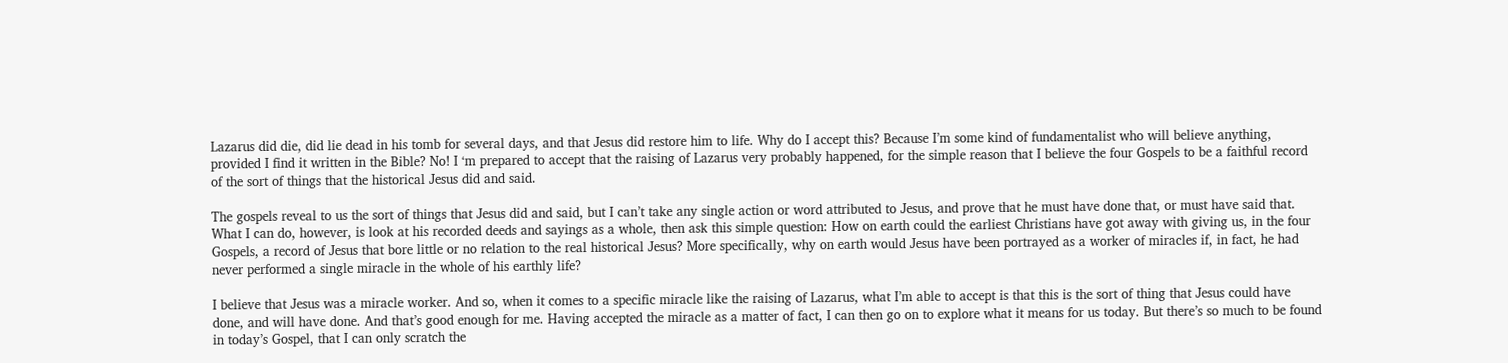Lazarus did die, did lie dead in his tomb for several days, and that Jesus did restore him to life. Why do I accept this? Because I’m some kind of fundamentalist who will believe anything, provided I find it written in the Bible? No! I ‘m prepared to accept that the raising of Lazarus very probably happened, for the simple reason that I believe the four Gospels to be a faithful record of the sort of things that the historical Jesus did and said.

The gospels reveal to us the sort of things that Jesus did and said, but I can’t take any single action or word attributed to Jesus, and prove that he must have done that, or must have said that. What I can do, however, is look at his recorded deeds and sayings as a whole, then ask this simple question: How on earth could the earliest Christians have got away with giving us, in the four Gospels, a record of Jesus that bore little or no relation to the real historical Jesus? More specifically, why on earth would Jesus have been portrayed as a worker of miracles if, in fact, he had never performed a single miracle in the whole of his earthly life?

I believe that Jesus was a miracle worker. And so, when it comes to a specific miracle like the raising of Lazarus, what I’m able to accept is that this is the sort of thing that Jesus could have done, and will have done. And that’s good enough for me. Having accepted the miracle as a matter of fact, I can then go on to explore what it means for us today. But there’s so much to be found in today’s Gospel, that I can only scratch the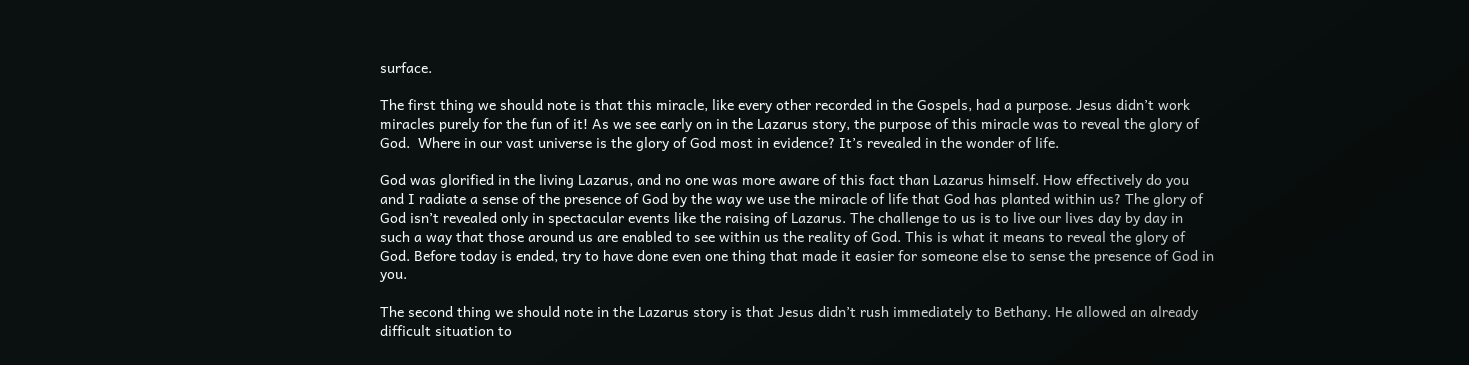surface.

The first thing we should note is that this miracle, like every other recorded in the Gospels, had a purpose. Jesus didn’t work miracles purely for the fun of it! As we see early on in the Lazarus story, the purpose of this miracle was to reveal the glory of God.  Where in our vast universe is the glory of God most in evidence? It’s revealed in the wonder of life.

God was glorified in the living Lazarus, and no one was more aware of this fact than Lazarus himself. How effectively do you and I radiate a sense of the presence of God by the way we use the miracle of life that God has planted within us? The glory of God isn’t revealed only in spectacular events like the raising of Lazarus. The challenge to us is to live our lives day by day in such a way that those around us are enabled to see within us the reality of God. This is what it means to reveal the glory of God. Before today is ended, try to have done even one thing that made it easier for someone else to sense the presence of God in you.

The second thing we should note in the Lazarus story is that Jesus didn’t rush immediately to Bethany. He allowed an already difficult situation to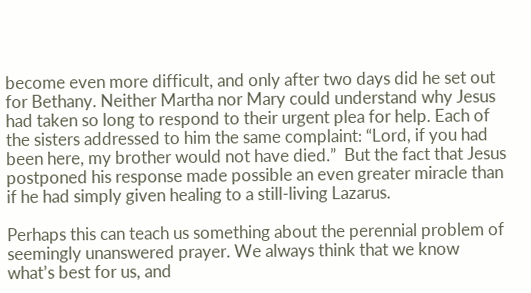become even more difficult, and only after two days did he set out for Bethany. Neither Martha nor Mary could understand why Jesus had taken so long to respond to their urgent plea for help. Each of the sisters addressed to him the same complaint: “Lord, if you had been here, my brother would not have died.”  But the fact that Jesus postponed his response made possible an even greater miracle than if he had simply given healing to a still-living Lazarus.

Perhaps this can teach us something about the perennial problem of seemingly unanswered prayer. We always think that we know what’s best for us, and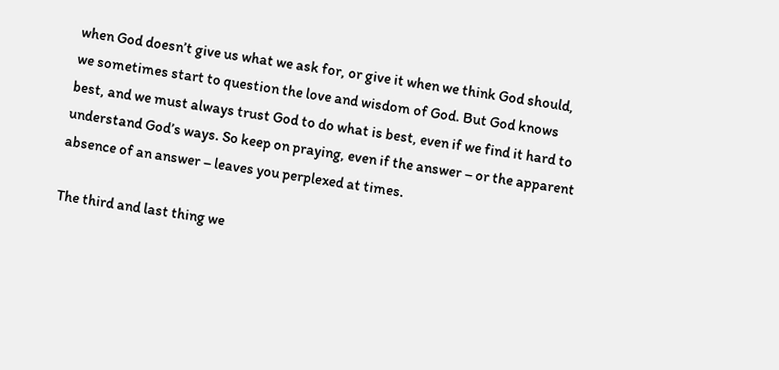when God doesn’t give us what we ask for, or give it when we think God should, we sometimes start to question the love and wisdom of God. But God knows best, and we must always trust God to do what is best, even if we find it hard to understand God’s ways. So keep on praying, even if the answer – or the apparent absence of an answer – leaves you perplexed at times.

The third and last thing we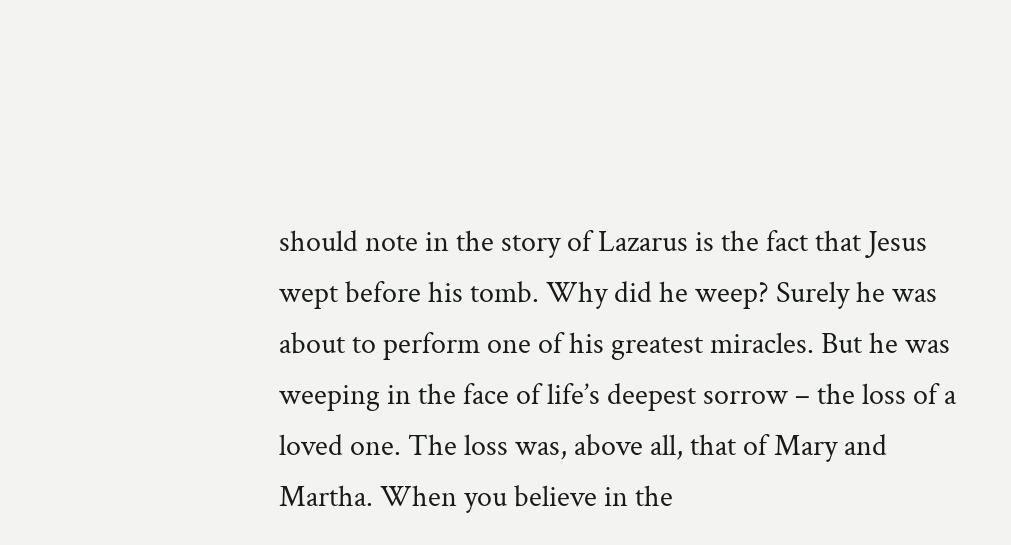should note in the story of Lazarus is the fact that Jesus wept before his tomb. Why did he weep? Surely he was about to perform one of his greatest miracles. But he was weeping in the face of life’s deepest sorrow – the loss of a loved one. The loss was, above all, that of Mary and Martha. When you believe in the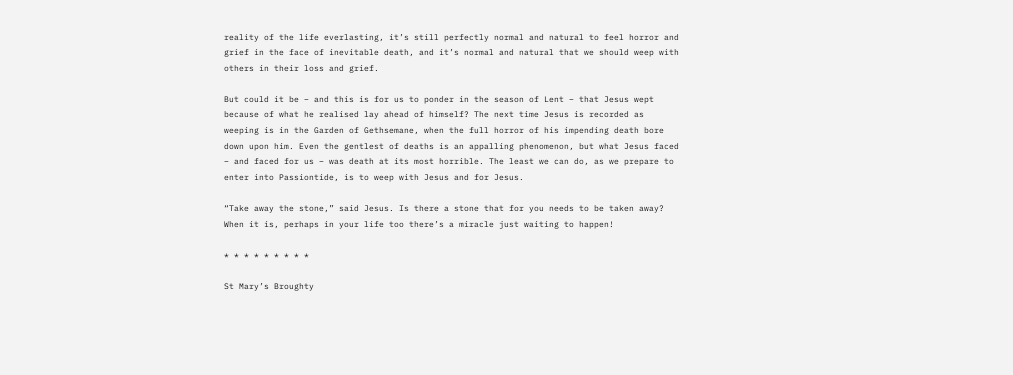reality of the life everlasting, it’s still perfectly normal and natural to feel horror and grief in the face of inevitable death, and it’s normal and natural that we should weep with others in their loss and grief.

But could it be – and this is for us to ponder in the season of Lent – that Jesus wept because of what he realised lay ahead of himself? The next time Jesus is recorded as weeping is in the Garden of Gethsemane, when the full horror of his impending death bore down upon him. Even the gentlest of deaths is an appalling phenomenon, but what Jesus faced – and faced for us – was death at its most horrible. The least we can do, as we prepare to enter into Passiontide, is to weep with Jesus and for Jesus.

“Take away the stone,” said Jesus. Is there a stone that for you needs to be taken away? When it is, perhaps in your life too there’s a miracle just waiting to happen!

* * * * * * * * *

St Mary’s Broughty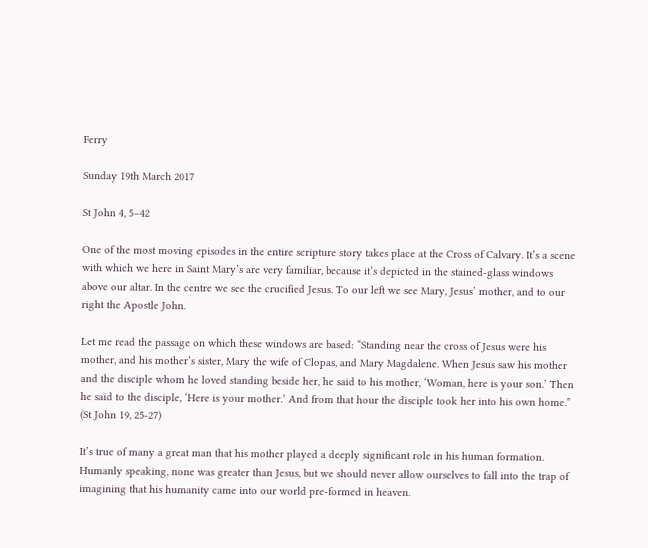Ferry

Sunday 19th March 2017

St John 4, 5–42

One of the most moving episodes in the entire scripture story takes place at the Cross of Calvary. It’s a scene with which we here in Saint Mary’s are very familiar, because it’s depicted in the stained-glass windows above our altar. In the centre we see the crucified Jesus. To our left we see Mary, Jesus’ mother, and to our right the Apostle John.

Let me read the passage on which these windows are based: “Standing near the cross of Jesus were his mother, and his mother’s sister, Mary the wife of Clopas, and Mary Magdalene. When Jesus saw his mother and the disciple whom he loved standing beside her, he said to his mother, ‘Woman, here is your son.’ Then he said to the disciple, ‘Here is your mother.’ And from that hour the disciple took her into his own home.” (St John 19, 25-27)

It’s true of many a great man that his mother played a deeply significant role in his human formation. Humanly speaking, none was greater than Jesus, but we should never allow ourselves to fall into the trap of imagining that his humanity came into our world pre-formed in heaven.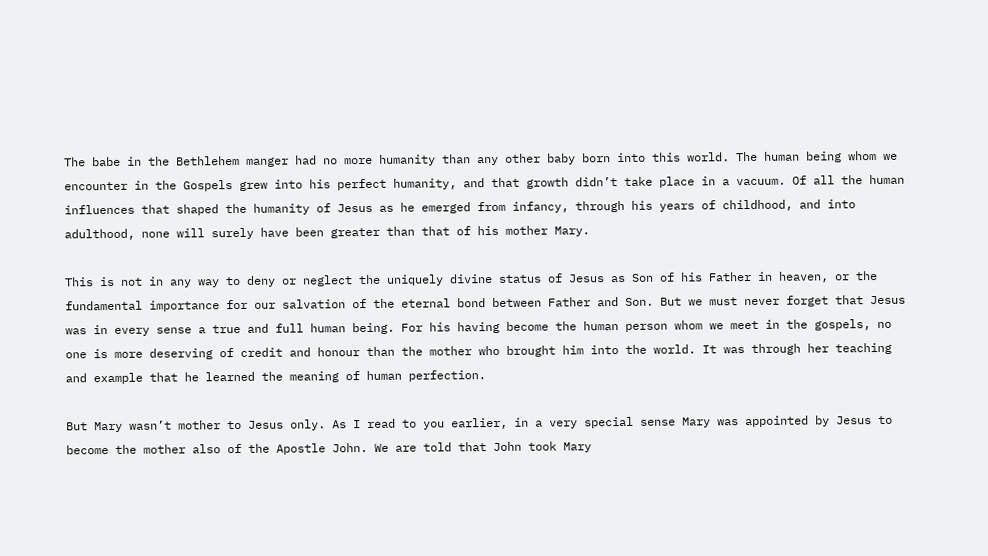The babe in the Bethlehem manger had no more humanity than any other baby born into this world. The human being whom we encounter in the Gospels grew into his perfect humanity, and that growth didn’t take place in a vacuum. Of all the human influences that shaped the humanity of Jesus as he emerged from infancy, through his years of childhood, and into adulthood, none will surely have been greater than that of his mother Mary.

This is not in any way to deny or neglect the uniquely divine status of Jesus as Son of his Father in heaven, or the fundamental importance for our salvation of the eternal bond between Father and Son. But we must never forget that Jesus was in every sense a true and full human being. For his having become the human person whom we meet in the gospels, no one is more deserving of credit and honour than the mother who brought him into the world. It was through her teaching and example that he learned the meaning of human perfection.

But Mary wasn’t mother to Jesus only. As I read to you earlier, in a very special sense Mary was appointed by Jesus to become the mother also of the Apostle John. We are told that John took Mary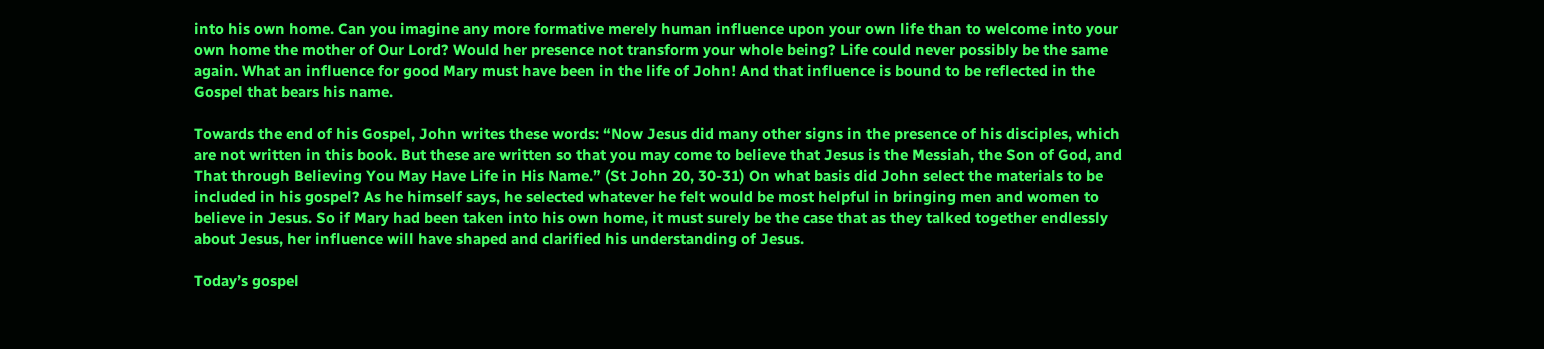into his own home. Can you imagine any more formative merely human influence upon your own life than to welcome into your own home the mother of Our Lord? Would her presence not transform your whole being? Life could never possibly be the same again. What an influence for good Mary must have been in the life of John! And that influence is bound to be reflected in the Gospel that bears his name.

Towards the end of his Gospel, John writes these words: “Now Jesus did many other signs in the presence of his disciples, which are not written in this book. But these are written so that you may come to believe that Jesus is the Messiah, the Son of God, and That through Believing You May Have Life in His Name.” (St John 20, 30-31) On what basis did John select the materials to be included in his gospel? As he himself says, he selected whatever he felt would be most helpful in bringing men and women to believe in Jesus. So if Mary had been taken into his own home, it must surely be the case that as they talked together endlessly about Jesus, her influence will have shaped and clarified his understanding of Jesus.

Today’s gospel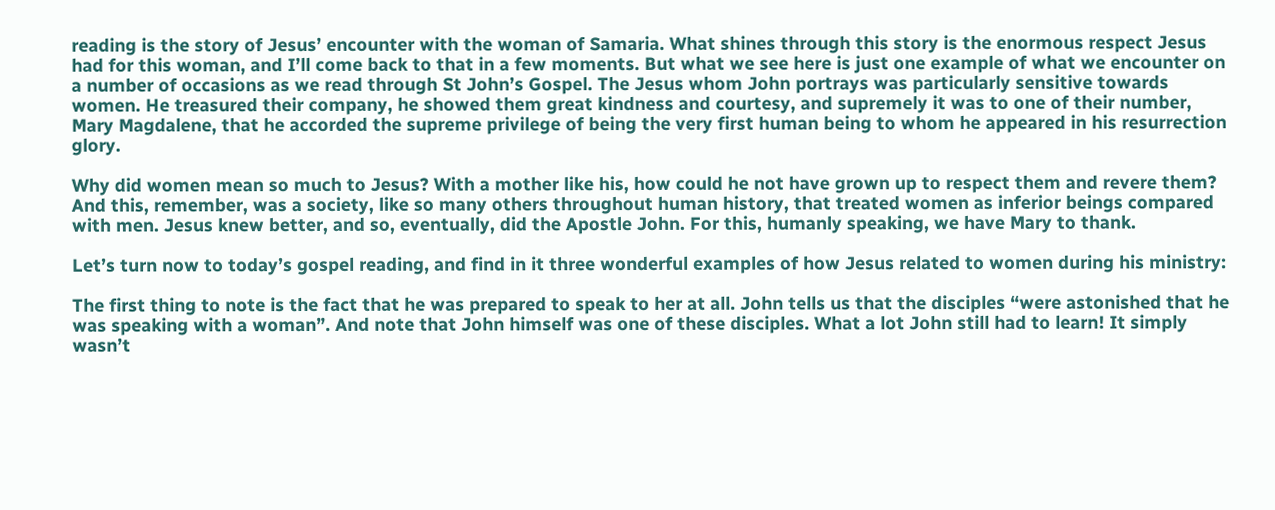reading is the story of Jesus’ encounter with the woman of Samaria. What shines through this story is the enormous respect Jesus had for this woman, and I’ll come back to that in a few moments. But what we see here is just one example of what we encounter on a number of occasions as we read through St John’s Gospel. The Jesus whom John portrays was particularly sensitive towards women. He treasured their company, he showed them great kindness and courtesy, and supremely it was to one of their number, Mary Magdalene, that he accorded the supreme privilege of being the very first human being to whom he appeared in his resurrection glory.

Why did women mean so much to Jesus? With a mother like his, how could he not have grown up to respect them and revere them? And this, remember, was a society, like so many others throughout human history, that treated women as inferior beings compared with men. Jesus knew better, and so, eventually, did the Apostle John. For this, humanly speaking, we have Mary to thank.

Let’s turn now to today’s gospel reading, and find in it three wonderful examples of how Jesus related to women during his ministry:

The first thing to note is the fact that he was prepared to speak to her at all. John tells us that the disciples “were astonished that he was speaking with a woman”. And note that John himself was one of these disciples. What a lot John still had to learn! It simply wasn’t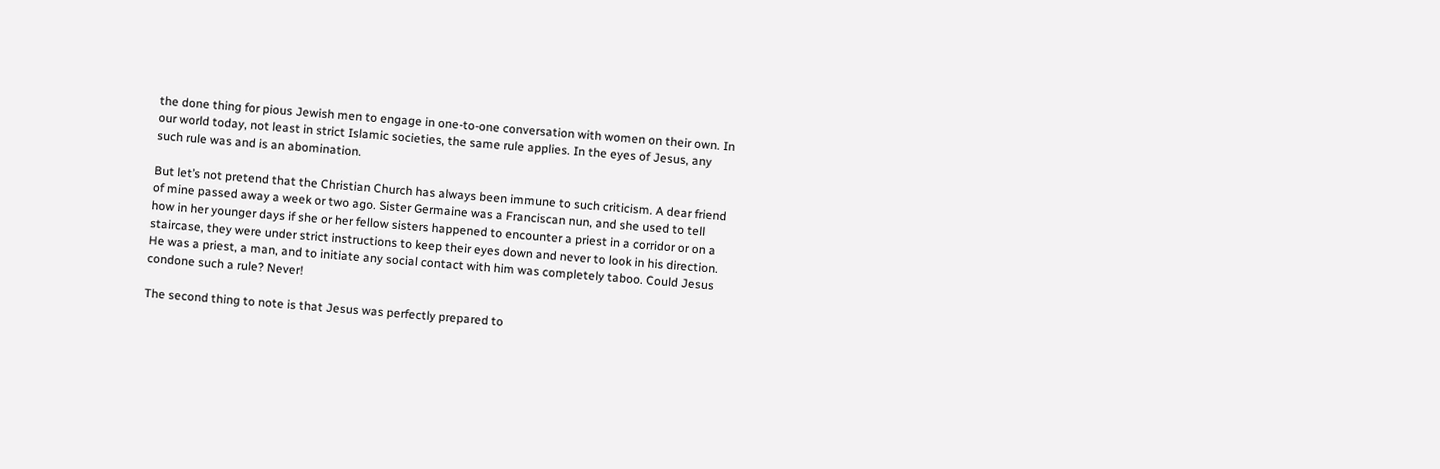the done thing for pious Jewish men to engage in one-to-one conversation with women on their own. In our world today, not least in strict Islamic societies, the same rule applies. In the eyes of Jesus, any such rule was and is an abomination.

But let’s not pretend that the Christian Church has always been immune to such criticism. A dear friend of mine passed away a week or two ago. Sister Germaine was a Franciscan nun, and she used to tell how in her younger days if she or her fellow sisters happened to encounter a priest in a corridor or on a staircase, they were under strict instructions to keep their eyes down and never to look in his direction. He was a priest, a man, and to initiate any social contact with him was completely taboo. Could Jesus condone such a rule? Never!

The second thing to note is that Jesus was perfectly prepared to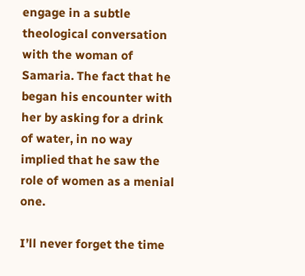engage in a subtle theological conversation with the woman of Samaria. The fact that he began his encounter with her by asking for a drink of water, in no way implied that he saw the role of women as a menial one.

I’ll never forget the time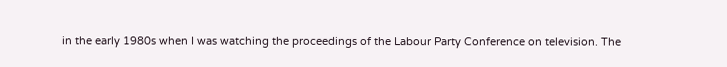in the early 1980s when I was watching the proceedings of the Labour Party Conference on television. The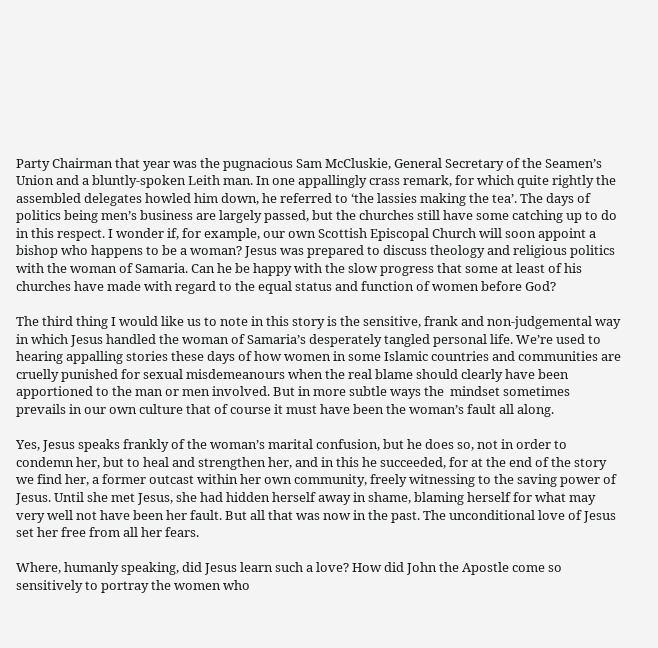Party Chairman that year was the pugnacious Sam McCluskie, General Secretary of the Seamen’s Union and a bluntly-spoken Leith man. In one appallingly crass remark, for which quite rightly the assembled delegates howled him down, he referred to ‘the lassies making the tea’. The days of politics being men’s business are largely passed, but the churches still have some catching up to do in this respect. I wonder if, for example, our own Scottish Episcopal Church will soon appoint a bishop who happens to be a woman? Jesus was prepared to discuss theology and religious politics with the woman of Samaria. Can he be happy with the slow progress that some at least of his churches have made with regard to the equal status and function of women before God?

The third thing I would like us to note in this story is the sensitive, frank and non-judgemental way in which Jesus handled the woman of Samaria’s desperately tangled personal life. We’re used to hearing appalling stories these days of how women in some Islamic countries and communities are cruelly punished for sexual misdemeanours when the real blame should clearly have been apportioned to the man or men involved. But in more subtle ways the  mindset sometimes prevails in our own culture that of course it must have been the woman’s fault all along.

Yes, Jesus speaks frankly of the woman’s marital confusion, but he does so, not in order to condemn her, but to heal and strengthen her, and in this he succeeded, for at the end of the story we find her, a former outcast within her own community, freely witnessing to the saving power of Jesus. Until she met Jesus, she had hidden herself away in shame, blaming herself for what may very well not have been her fault. But all that was now in the past. The unconditional love of Jesus set her free from all her fears.

Where, humanly speaking, did Jesus learn such a love? How did John the Apostle come so sensitively to portray the women who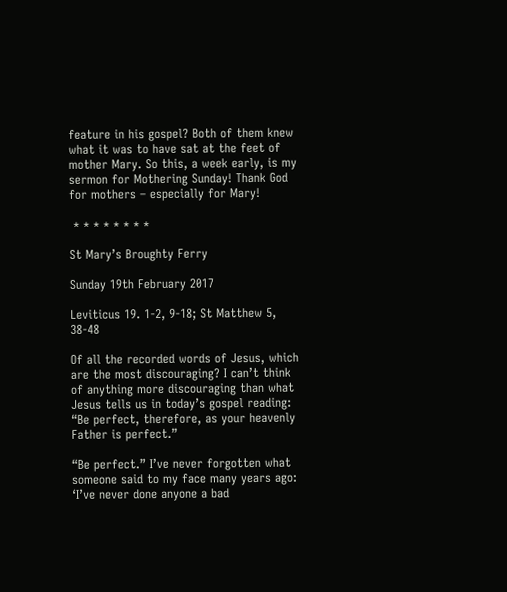feature in his gospel? Both of them knew what it was to have sat at the feet of mother Mary. So this, a week early, is my sermon for Mothering Sunday! Thank God for mothers – especially for Mary!

 * * * * * * * *

St Mary’s Broughty Ferry

Sunday 19th February 2017

Leviticus 19. 1-2, 9-18; St Matthew 5, 38-48

Of all the recorded words of Jesus, which are the most discouraging? I can’t think of anything more discouraging than what Jesus tells us in today’s gospel reading: “Be perfect, therefore, as your heavenly Father is perfect.”

“Be perfect.” I’ve never forgotten what someone said to my face many years ago: ‘I’ve never done anyone a bad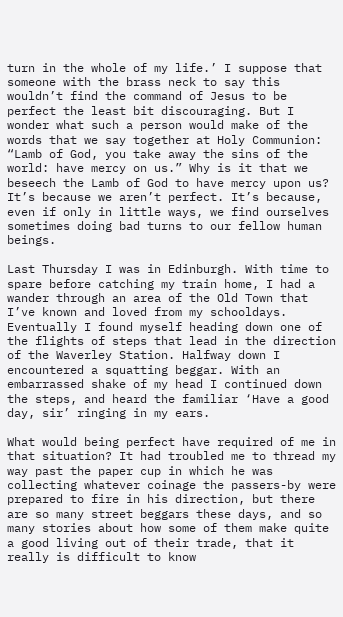turn in the whole of my life.’ I suppose that someone with the brass neck to say this wouldn’t find the command of Jesus to be perfect the least bit discouraging. But I wonder what such a person would make of the words that we say together at Holy Communion: “Lamb of God, you take away the sins of the world: have mercy on us.” Why is it that we beseech the Lamb of God to have mercy upon us? It’s because we aren’t perfect. It’s because, even if only in little ways, we find ourselves sometimes doing bad turns to our fellow human beings.

Last Thursday I was in Edinburgh. With time to spare before catching my train home, I had a wander through an area of the Old Town that I’ve known and loved from my schooldays. Eventually I found myself heading down one of the flights of steps that lead in the direction of the Waverley Station. Halfway down I encountered a squatting beggar. With an embarrassed shake of my head I continued down the steps, and heard the familiar ‘Have a good day, sir’ ringing in my ears.

What would being perfect have required of me in that situation? It had troubled me to thread my way past the paper cup in which he was collecting whatever coinage the passers-by were prepared to fire in his direction, but there are so many street beggars these days, and so many stories about how some of them make quite a good living out of their trade, that it really is difficult to know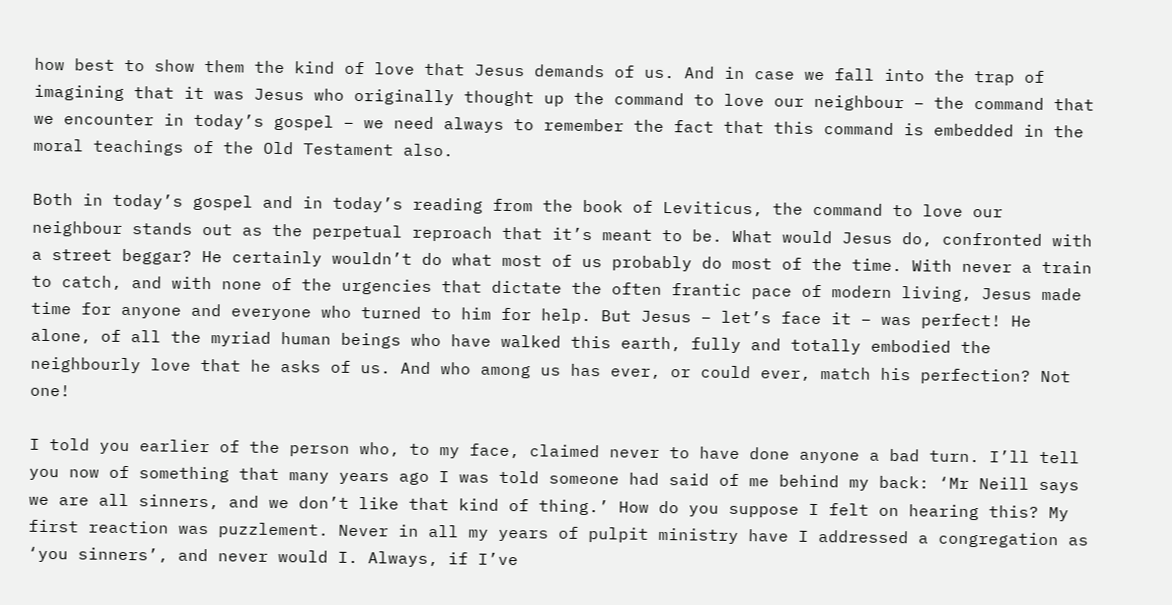how best to show them the kind of love that Jesus demands of us. And in case we fall into the trap of imagining that it was Jesus who originally thought up the command to love our neighbour – the command that we encounter in today’s gospel – we need always to remember the fact that this command is embedded in the moral teachings of the Old Testament also.

Both in today’s gospel and in today’s reading from the book of Leviticus, the command to love our neighbour stands out as the perpetual reproach that it’s meant to be. What would Jesus do, confronted with a street beggar? He certainly wouldn’t do what most of us probably do most of the time. With never a train to catch, and with none of the urgencies that dictate the often frantic pace of modern living, Jesus made time for anyone and everyone who turned to him for help. But Jesus – let’s face it – was perfect! He alone, of all the myriad human beings who have walked this earth, fully and totally embodied the neighbourly love that he asks of us. And who among us has ever, or could ever, match his perfection? Not one!

I told you earlier of the person who, to my face, claimed never to have done anyone a bad turn. I’ll tell you now of something that many years ago I was told someone had said of me behind my back: ‘Mr Neill says we are all sinners, and we don’t like that kind of thing.’ How do you suppose I felt on hearing this? My first reaction was puzzlement. Never in all my years of pulpit ministry have I addressed a congregation as ‘you sinners’, and never would I. Always, if I’ve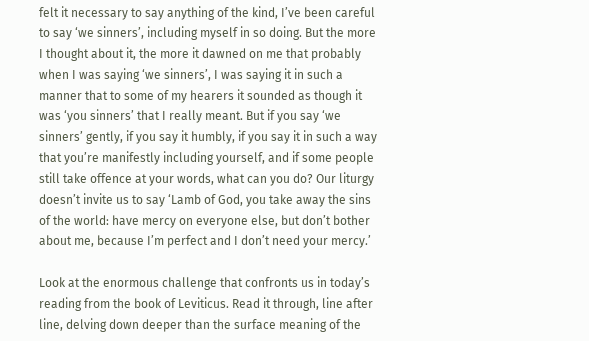felt it necessary to say anything of the kind, I’ve been careful to say ‘we sinners’, including myself in so doing. But the more I thought about it, the more it dawned on me that probably when I was saying ‘we sinners’, I was saying it in such a manner that to some of my hearers it sounded as though it was ‘you sinners’ that I really meant. But if you say ‘we sinners’ gently, if you say it humbly, if you say it in such a way that you’re manifestly including yourself, and if some people still take offence at your words, what can you do? Our liturgy doesn’t invite us to say ‘Lamb of God, you take away the sins of the world: have mercy on everyone else, but don’t bother about me, because I’m perfect and I don’t need your mercy.’

Look at the enormous challenge that confronts us in today’s reading from the book of Leviticus. Read it through, line after line, delving down deeper than the surface meaning of the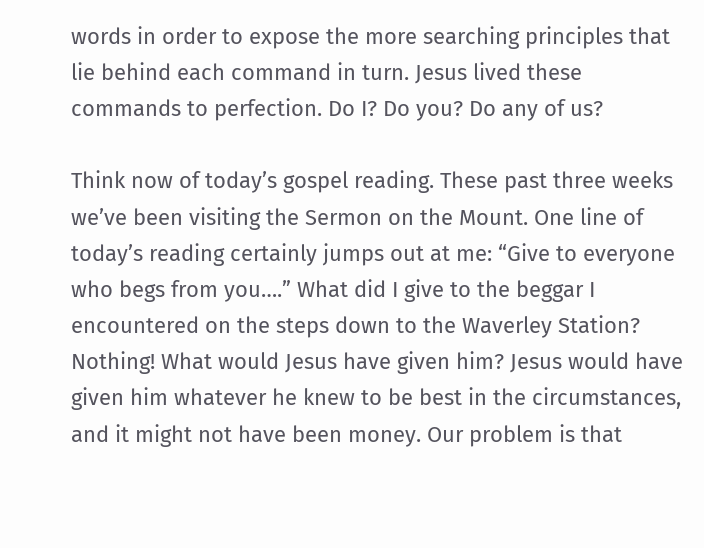words in order to expose the more searching principles that lie behind each command in turn. Jesus lived these commands to perfection. Do I? Do you? Do any of us?

Think now of today’s gospel reading. These past three weeks we’ve been visiting the Sermon on the Mount. One line of today’s reading certainly jumps out at me: “Give to everyone who begs from you….” What did I give to the beggar I encountered on the steps down to the Waverley Station? Nothing! What would Jesus have given him? Jesus would have given him whatever he knew to be best in the circumstances, and it might not have been money. Our problem is that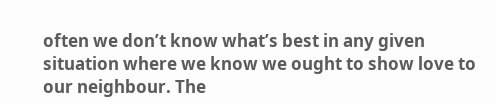often we don’t know what’s best in any given situation where we know we ought to show love to our neighbour. The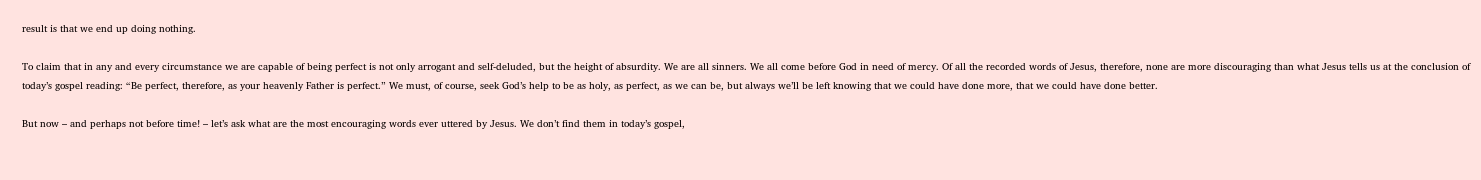result is that we end up doing nothing.

To claim that in any and every circumstance we are capable of being perfect is not only arrogant and self-deluded, but the height of absurdity. We are all sinners. We all come before God in need of mercy. Of all the recorded words of Jesus, therefore, none are more discouraging than what Jesus tells us at the conclusion of today’s gospel reading: “Be perfect, therefore, as your heavenly Father is perfect.” We must, of course, seek God’s help to be as holy, as perfect, as we can be, but always we’ll be left knowing that we could have done more, that we could have done better.

But now – and perhaps not before time! – let’s ask what are the most encouraging words ever uttered by Jesus. We don’t find them in today’s gospel,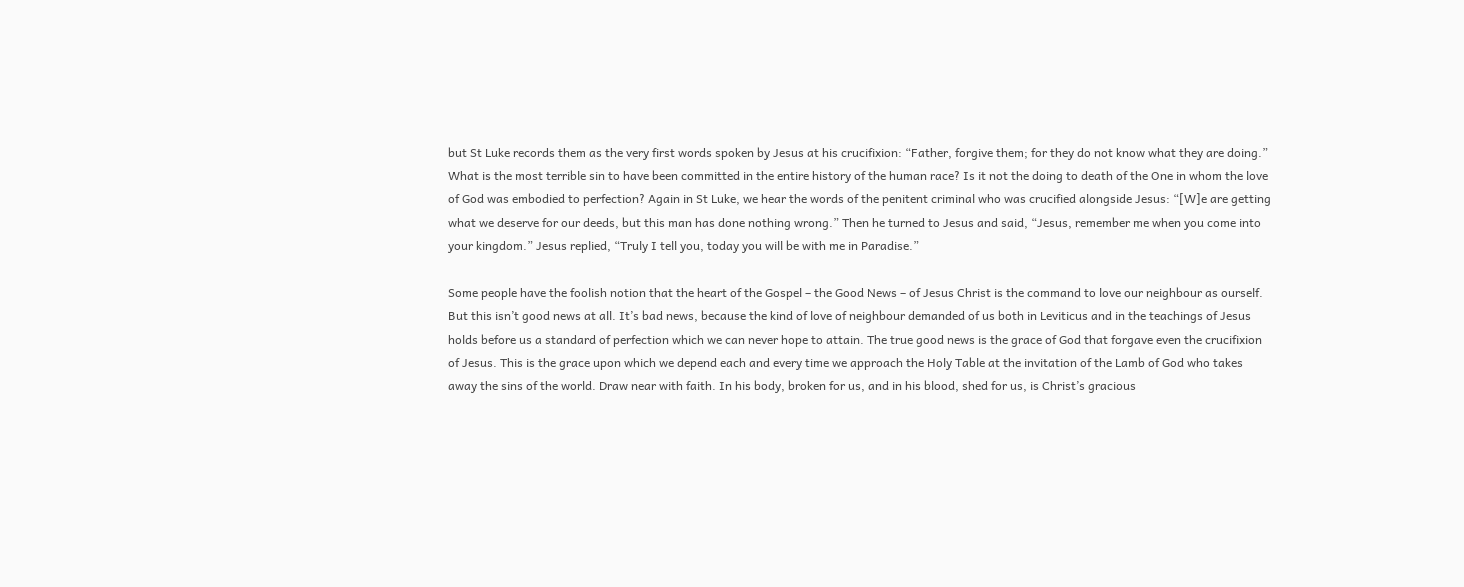but St Luke records them as the very first words spoken by Jesus at his crucifixion: “Father, forgive them; for they do not know what they are doing.” What is the most terrible sin to have been committed in the entire history of the human race? Is it not the doing to death of the One in whom the love of God was embodied to perfection? Again in St Luke, we hear the words of the penitent criminal who was crucified alongside Jesus: “[W]e are getting what we deserve for our deeds, but this man has done nothing wrong.” Then he turned to Jesus and said, “Jesus, remember me when you come into your kingdom.” Jesus replied, “Truly I tell you, today you will be with me in Paradise.”

Some people have the foolish notion that the heart of the Gospel – the Good News – of Jesus Christ is the command to love our neighbour as ourself. But this isn’t good news at all. It’s bad news, because the kind of love of neighbour demanded of us both in Leviticus and in the teachings of Jesus holds before us a standard of perfection which we can never hope to attain. The true good news is the grace of God that forgave even the crucifixion of Jesus. This is the grace upon which we depend each and every time we approach the Holy Table at the invitation of the Lamb of God who takes away the sins of the world. Draw near with faith. In his body, broken for us, and in his blood, shed for us, is Christ’s gracious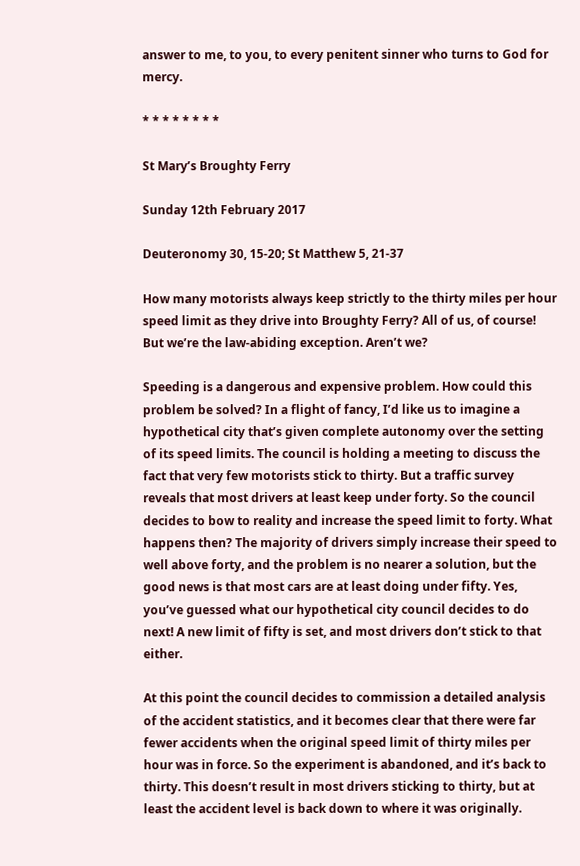answer to me, to you, to every penitent sinner who turns to God for mercy.

* * * * * * * *

St Mary’s Broughty Ferry

Sunday 12th February 2017

Deuteronomy 30, 15-20; St Matthew 5, 21-37

How many motorists always keep strictly to the thirty miles per hour speed limit as they drive into Broughty Ferry? All of us, of course! But we’re the law-abiding exception. Aren’t we?

Speeding is a dangerous and expensive problem. How could this problem be solved? In a flight of fancy, I’d like us to imagine a hypothetical city that’s given complete autonomy over the setting of its speed limits. The council is holding a meeting to discuss the fact that very few motorists stick to thirty. But a traffic survey reveals that most drivers at least keep under forty. So the council decides to bow to reality and increase the speed limit to forty. What happens then? The majority of drivers simply increase their speed to well above forty, and the problem is no nearer a solution, but the good news is that most cars are at least doing under fifty. Yes, you’ve guessed what our hypothetical city council decides to do next! A new limit of fifty is set, and most drivers don’t stick to that either.

At this point the council decides to commission a detailed analysis of the accident statistics, and it becomes clear that there were far fewer accidents when the original speed limit of thirty miles per hour was in force. So the experiment is abandoned, and it’s back to thirty. This doesn’t result in most drivers sticking to thirty, but at least the accident level is back down to where it was originally.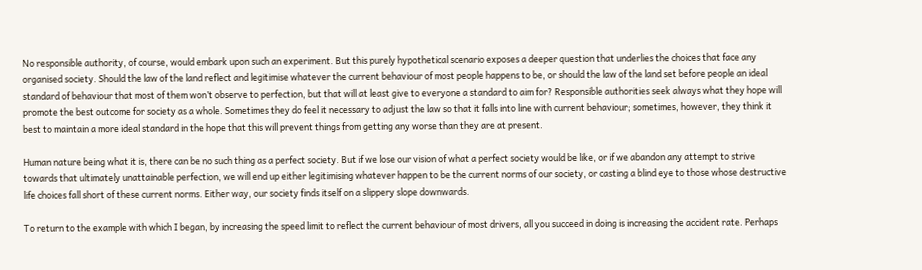No responsible authority, of course, would embark upon such an experiment. But this purely hypothetical scenario exposes a deeper question that underlies the choices that face any organised society. Should the law of the land reflect and legitimise whatever the current behaviour of most people happens to be, or should the law of the land set before people an ideal standard of behaviour that most of them won’t observe to perfection, but that will at least give to everyone a standard to aim for? Responsible authorities seek always what they hope will promote the best outcome for society as a whole. Sometimes they do feel it necessary to adjust the law so that it falls into line with current behaviour; sometimes, however, they think it best to maintain a more ideal standard in the hope that this will prevent things from getting any worse than they are at present.

Human nature being what it is, there can be no such thing as a perfect society. But if we lose our vision of what a perfect society would be like, or if we abandon any attempt to strive towards that ultimately unattainable perfection, we will end up either legitimising whatever happen to be the current norms of our society, or casting a blind eye to those whose destructive life choices fall short of these current norms. Either way, our society finds itself on a slippery slope downwards.

To return to the example with which I began, by increasing the speed limit to reflect the current behaviour of most drivers, all you succeed in doing is increasing the accident rate. Perhaps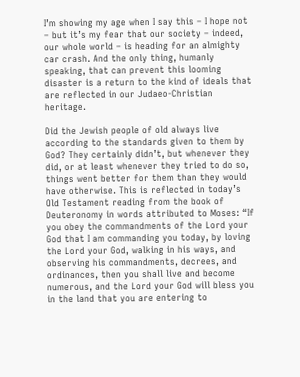I’m showing my age when I say this – I hope not – but it’s my fear that our society – indeed, our whole world – is heading for an almighty car crash. And the only thing, humanly speaking, that can prevent this looming disaster is a return to the kind of ideals that are reflected in our Judaeo-Christian heritage.

Did the Jewish people of old always live according to the standards given to them by God? They certainly didn’t, but whenever they did, or at least whenever they tried to do so, things went better for them than they would have otherwise. This is reflected in today’s Old Testament reading from the book of Deuteronomy in words attributed to Moses: “If you obey the commandments of the Lord your God that I am commanding you today, by loving the Lord your God, walking in his ways, and observing his commandments, decrees, and ordinances, then you shall live and become numerous, and the Lord your God will bless you in the land that you are entering to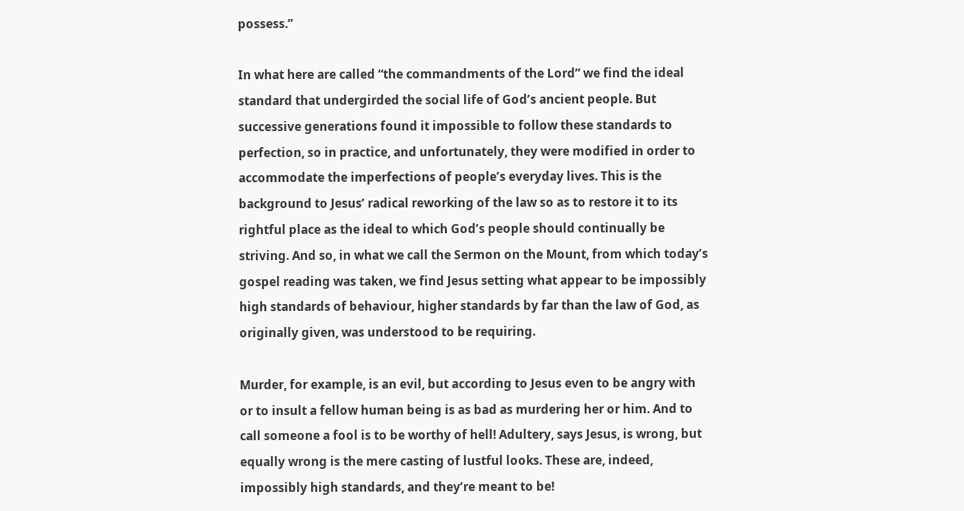possess.”

In what here are called “the commandments of the Lord” we find the ideal standard that undergirded the social life of God’s ancient people. But successive generations found it impossible to follow these standards to perfection, so in practice, and unfortunately, they were modified in order to accommodate the imperfections of people’s everyday lives. This is the background to Jesus’ radical reworking of the law so as to restore it to its rightful place as the ideal to which God’s people should continually be striving. And so, in what we call the Sermon on the Mount, from which today’s gospel reading was taken, we find Jesus setting what appear to be impossibly high standards of behaviour, higher standards by far than the law of God, as originally given, was understood to be requiring.

Murder, for example, is an evil, but according to Jesus even to be angry with or to insult a fellow human being is as bad as murdering her or him. And to call someone a fool is to be worthy of hell! Adultery, says Jesus, is wrong, but equally wrong is the mere casting of lustful looks. These are, indeed, impossibly high standards, and they’re meant to be!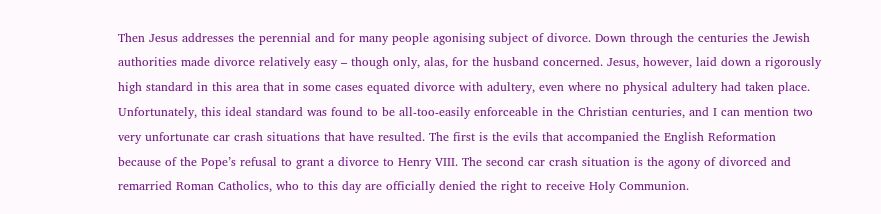Then Jesus addresses the perennial and for many people agonising subject of divorce. Down through the centuries the Jewish authorities made divorce relatively easy – though only, alas, for the husband concerned. Jesus, however, laid down a rigorously high standard in this area that in some cases equated divorce with adultery, even where no physical adultery had taken place. Unfortunately, this ideal standard was found to be all-too-easily enforceable in the Christian centuries, and I can mention two very unfortunate car crash situations that have resulted. The first is the evils that accompanied the English Reformation because of the Pope’s refusal to grant a divorce to Henry VIII. The second car crash situation is the agony of divorced and remarried Roman Catholics, who to this day are officially denied the right to receive Holy Communion.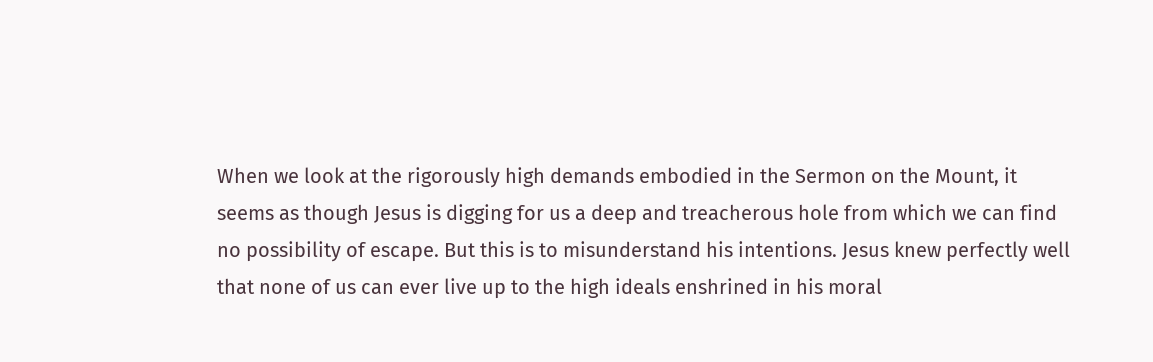When we look at the rigorously high demands embodied in the Sermon on the Mount, it seems as though Jesus is digging for us a deep and treacherous hole from which we can find no possibility of escape. But this is to misunderstand his intentions. Jesus knew perfectly well that none of us can ever live up to the high ideals enshrined in his moral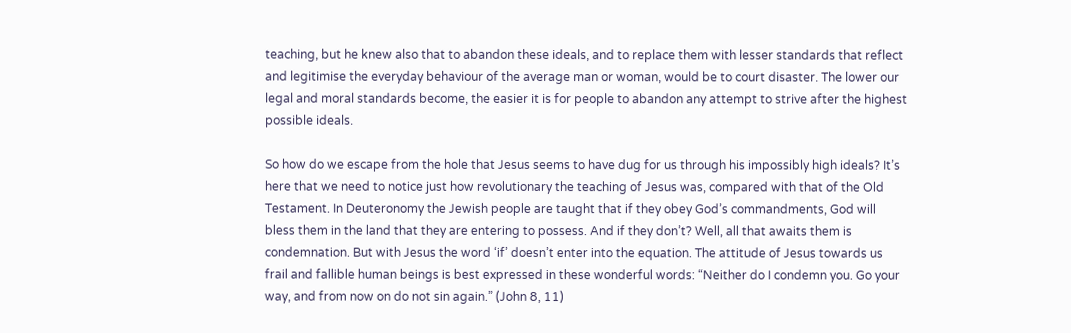teaching, but he knew also that to abandon these ideals, and to replace them with lesser standards that reflect and legitimise the everyday behaviour of the average man or woman, would be to court disaster. The lower our legal and moral standards become, the easier it is for people to abandon any attempt to strive after the highest possible ideals.

So how do we escape from the hole that Jesus seems to have dug for us through his impossibly high ideals? It’s here that we need to notice just how revolutionary the teaching of Jesus was, compared with that of the Old Testament. In Deuteronomy the Jewish people are taught that if they obey God’s commandments, God will bless them in the land that they are entering to possess. And if they don’t? Well, all that awaits them is condemnation. But with Jesus the word ‘if’ doesn’t enter into the equation. The attitude of Jesus towards us frail and fallible human beings is best expressed in these wonderful words: “Neither do I condemn you. Go your way, and from now on do not sin again.” (John 8, 11)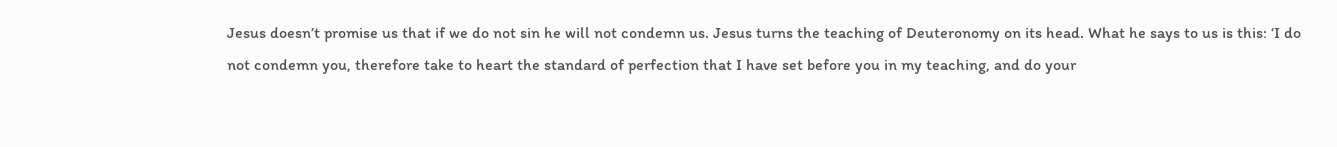Jesus doesn’t promise us that if we do not sin he will not condemn us. Jesus turns the teaching of Deuteronomy on its head. What he says to us is this: ‘I do not condemn you, therefore take to heart the standard of perfection that I have set before you in my teaching, and do your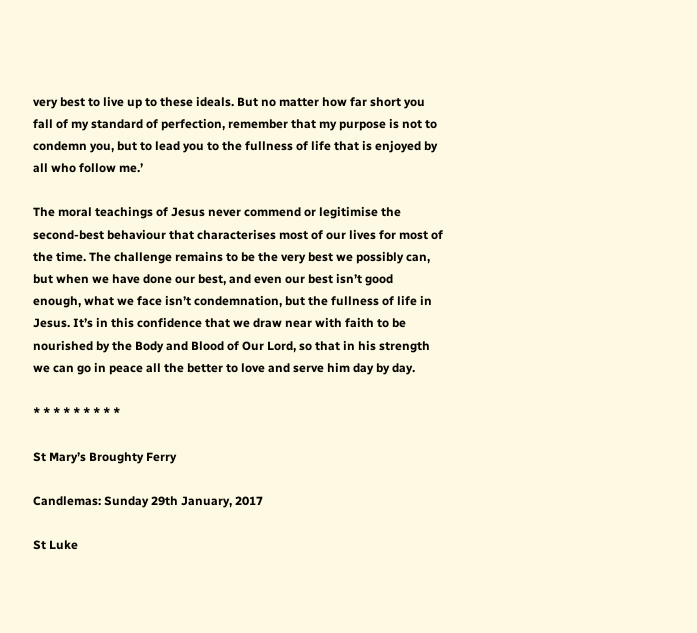very best to live up to these ideals. But no matter how far short you fall of my standard of perfection, remember that my purpose is not to condemn you, but to lead you to the fullness of life that is enjoyed by all who follow me.’

The moral teachings of Jesus never commend or legitimise the second-best behaviour that characterises most of our lives for most of the time. The challenge remains to be the very best we possibly can, but when we have done our best, and even our best isn’t good enough, what we face isn’t condemnation, but the fullness of life in Jesus. It’s in this confidence that we draw near with faith to be nourished by the Body and Blood of Our Lord, so that in his strength we can go in peace all the better to love and serve him day by day.

* * * * * * * * *

St Mary’s Broughty Ferry

Candlemas: Sunday 29th January, 2017

St Luke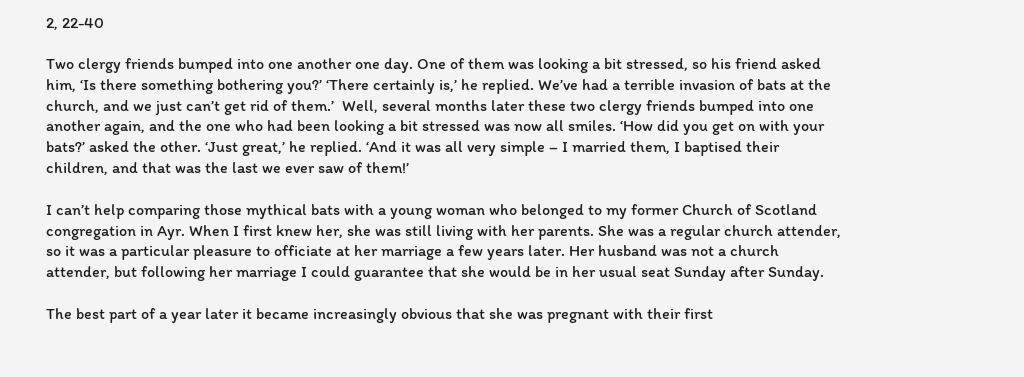2, 22-40

Two clergy friends bumped into one another one day. One of them was looking a bit stressed, so his friend asked him, ‘Is there something bothering you?’ ‘There certainly is,’ he replied. We’ve had a terrible invasion of bats at the church, and we just can’t get rid of them.’  Well, several months later these two clergy friends bumped into one another again, and the one who had been looking a bit stressed was now all smiles. ‘How did you get on with your bats?’ asked the other. ‘Just great,’ he replied. ‘And it was all very simple – I married them, I baptised their children, and that was the last we ever saw of them!’

I can’t help comparing those mythical bats with a young woman who belonged to my former Church of Scotland congregation in Ayr. When I first knew her, she was still living with her parents. She was a regular church attender, so it was a particular pleasure to officiate at her marriage a few years later. Her husband was not a church attender, but following her marriage I could guarantee that she would be in her usual seat Sunday after Sunday.

The best part of a year later it became increasingly obvious that she was pregnant with their first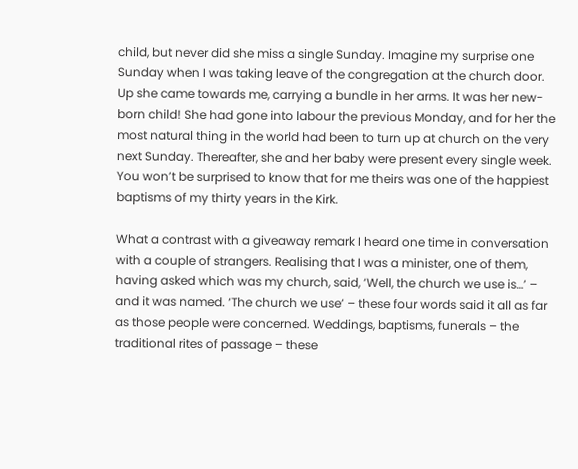child, but never did she miss a single Sunday. Imagine my surprise one Sunday when I was taking leave of the congregation at the church door. Up she came towards me, carrying a bundle in her arms. It was her new-born child! She had gone into labour the previous Monday, and for her the most natural thing in the world had been to turn up at church on the very next Sunday. Thereafter, she and her baby were present every single week. You won’t be surprised to know that for me theirs was one of the happiest baptisms of my thirty years in the Kirk.

What a contrast with a giveaway remark I heard one time in conversation with a couple of strangers. Realising that I was a minister, one of them, having asked which was my church, said, ‘Well, the church we use is…’ – and it was named. ‘The church we use’ – these four words said it all as far as those people were concerned. Weddings, baptisms, funerals – the traditional rites of passage – these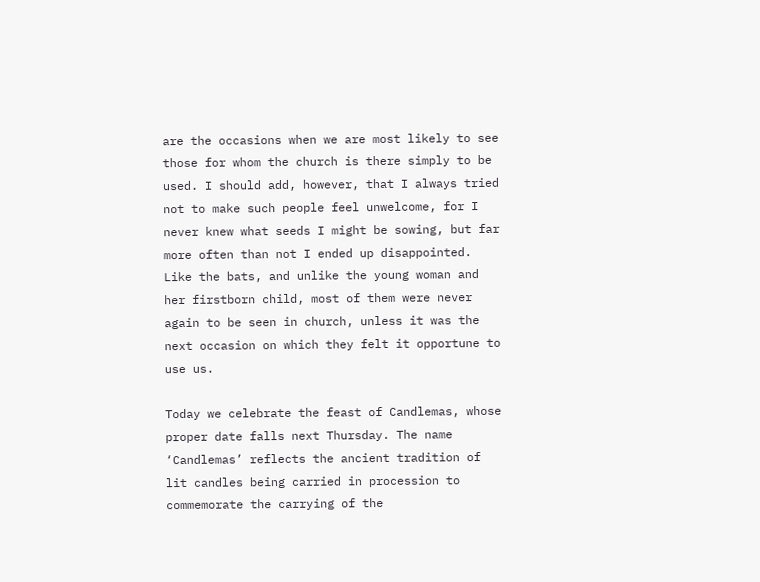are the occasions when we are most likely to see those for whom the church is there simply to be used. I should add, however, that I always tried not to make such people feel unwelcome, for I never knew what seeds I might be sowing, but far more often than not I ended up disappointed. Like the bats, and unlike the young woman and her firstborn child, most of them were never again to be seen in church, unless it was the next occasion on which they felt it opportune to use us.

Today we celebrate the feast of Candlemas, whose proper date falls next Thursday. The name ‘Candlemas’ reflects the ancient tradition of lit candles being carried in procession to commemorate the carrying of the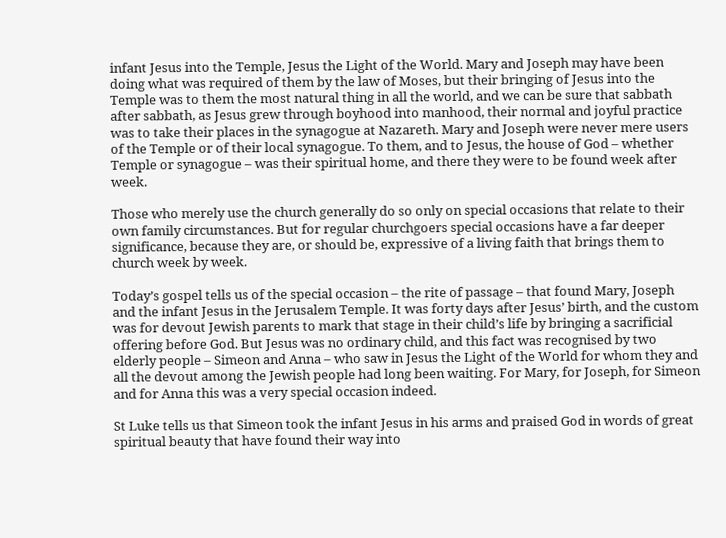infant Jesus into the Temple, Jesus the Light of the World. Mary and Joseph may have been doing what was required of them by the law of Moses, but their bringing of Jesus into the Temple was to them the most natural thing in all the world, and we can be sure that sabbath after sabbath, as Jesus grew through boyhood into manhood, their normal and joyful practice was to take their places in the synagogue at Nazareth. Mary and Joseph were never mere users of the Temple or of their local synagogue. To them, and to Jesus, the house of God – whether Temple or synagogue – was their spiritual home, and there they were to be found week after week.

Those who merely use the church generally do so only on special occasions that relate to their own family circumstances. But for regular churchgoers special occasions have a far deeper significance, because they are, or should be, expressive of a living faith that brings them to church week by week.

Today’s gospel tells us of the special occasion – the rite of passage – that found Mary, Joseph and the infant Jesus in the Jerusalem Temple. It was forty days after Jesus’ birth, and the custom was for devout Jewish parents to mark that stage in their child’s life by bringing a sacrificial offering before God. But Jesus was no ordinary child, and this fact was recognised by two elderly people – Simeon and Anna – who saw in Jesus the Light of the World for whom they and all the devout among the Jewish people had long been waiting. For Mary, for Joseph, for Simeon and for Anna this was a very special occasion indeed.

St Luke tells us that Simeon took the infant Jesus in his arms and praised God in words of great spiritual beauty that have found their way into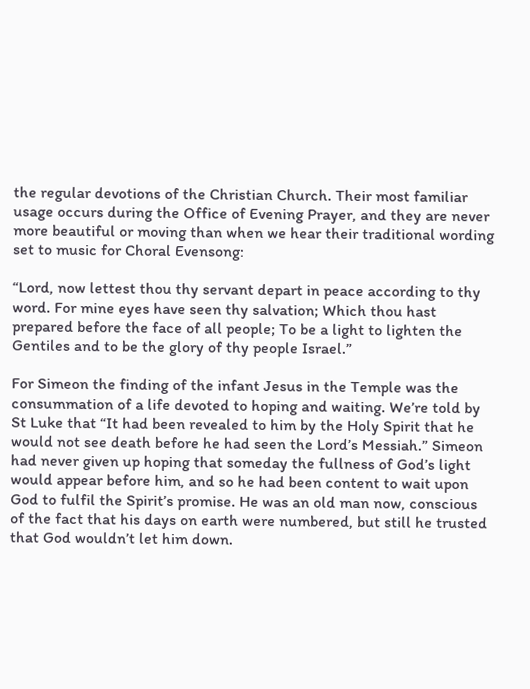the regular devotions of the Christian Church. Their most familiar usage occurs during the Office of Evening Prayer, and they are never more beautiful or moving than when we hear their traditional wording set to music for Choral Evensong:

“Lord, now lettest thou thy servant depart in peace according to thy word. For mine eyes have seen thy salvation; Which thou hast prepared before the face of all people; To be a light to lighten the Gentiles and to be the glory of thy people Israel.”

For Simeon the finding of the infant Jesus in the Temple was the consummation of a life devoted to hoping and waiting. We’re told by St Luke that “It had been revealed to him by the Holy Spirit that he would not see death before he had seen the Lord’s Messiah.” Simeon had never given up hoping that someday the fullness of God’s light would appear before him, and so he had been content to wait upon God to fulfil the Spirit’s promise. He was an old man now, conscious of the fact that his days on earth were numbered, but still he trusted that God wouldn’t let him down.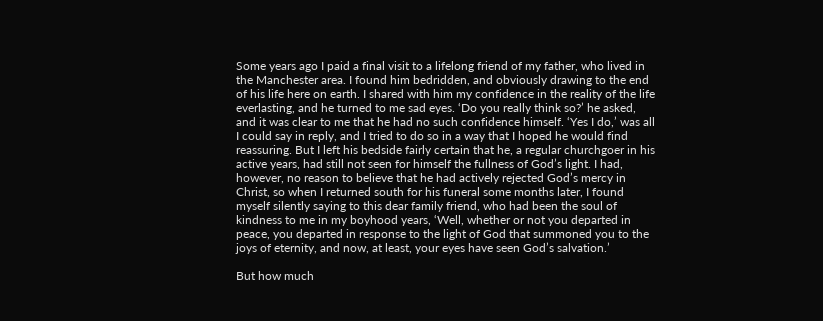Some years ago I paid a final visit to a lifelong friend of my father, who lived in the Manchester area. I found him bedridden, and obviously drawing to the end of his life here on earth. I shared with him my confidence in the reality of the life everlasting, and he turned to me sad eyes. ‘Do you really think so?’ he asked, and it was clear to me that he had no such confidence himself. ‘Yes I do,’ was all I could say in reply, and I tried to do so in a way that I hoped he would find reassuring. But I left his bedside fairly certain that he, a regular churchgoer in his active years, had still not seen for himself the fullness of God’s light. I had, however, no reason to believe that he had actively rejected God’s mercy in Christ, so when I returned south for his funeral some months later, I found myself silently saying to this dear family friend, who had been the soul of kindness to me in my boyhood years, ‘Well, whether or not you departed in peace, you departed in response to the light of God that summoned you to the joys of eternity, and now, at least, your eyes have seen God’s salvation.’

But how much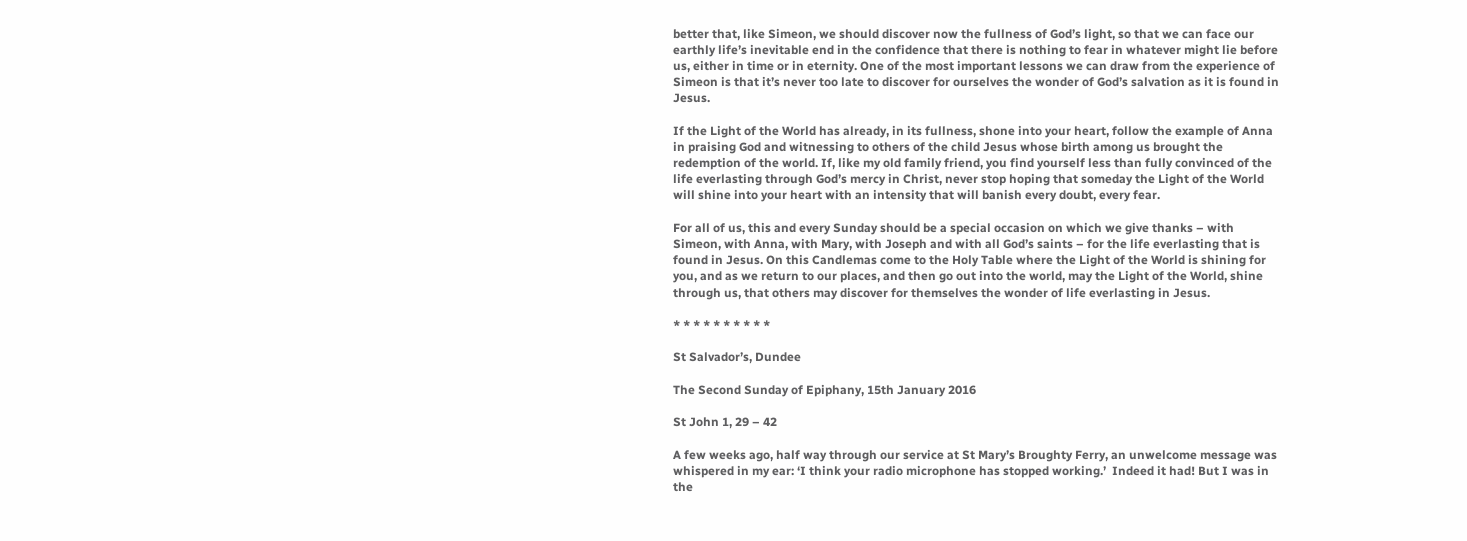better that, like Simeon, we should discover now the fullness of God’s light, so that we can face our earthly life’s inevitable end in the confidence that there is nothing to fear in whatever might lie before us, either in time or in eternity. One of the most important lessons we can draw from the experience of Simeon is that it’s never too late to discover for ourselves the wonder of God’s salvation as it is found in Jesus.

If the Light of the World has already, in its fullness, shone into your heart, follow the example of Anna in praising God and witnessing to others of the child Jesus whose birth among us brought the redemption of the world. If, like my old family friend, you find yourself less than fully convinced of the life everlasting through God’s mercy in Christ, never stop hoping that someday the Light of the World will shine into your heart with an intensity that will banish every doubt, every fear.

For all of us, this and every Sunday should be a special occasion on which we give thanks – with Simeon, with Anna, with Mary, with Joseph and with all God’s saints – for the life everlasting that is found in Jesus. On this Candlemas come to the Holy Table where the Light of the World is shining for you, and as we return to our places, and then go out into the world, may the Light of the World, shine through us, that others may discover for themselves the wonder of life everlasting in Jesus.

* * * * * * * * * *

St Salvador’s, Dundee

The Second Sunday of Epiphany, 15th January 2016

St John 1, 29 – 42

A few weeks ago, half way through our service at St Mary’s Broughty Ferry, an unwelcome message was whispered in my ear: ‘I think your radio microphone has stopped working.’  Indeed it had! But I was in the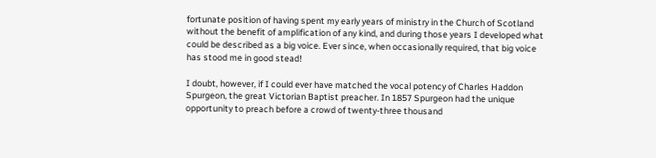fortunate position of having spent my early years of ministry in the Church of Scotland without the benefit of amplification of any kind, and during those years I developed what could be described as a big voice. Ever since, when occasionally required, that big voice has stood me in good stead!

I doubt, however, if I could ever have matched the vocal potency of Charles Haddon Spurgeon, the great Victorian Baptist preacher. In 1857 Spurgeon had the unique opportunity to preach before a crowd of twenty-three thousand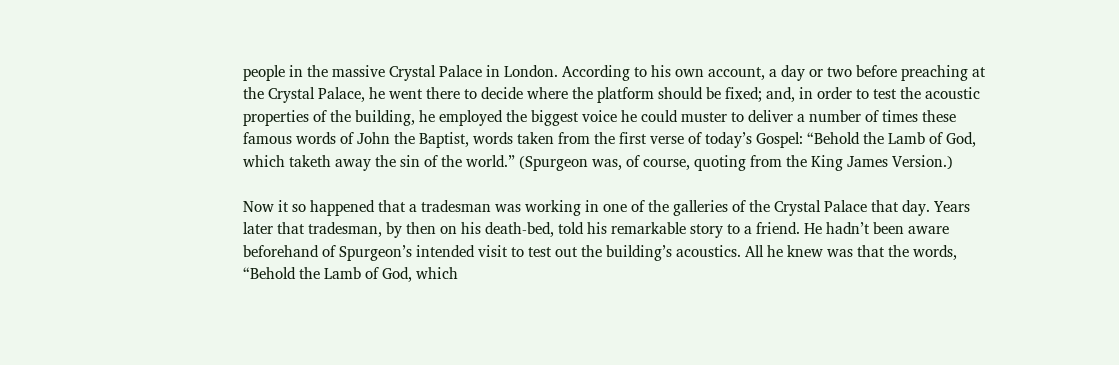people in the massive Crystal Palace in London. According to his own account, a day or two before preaching at the Crystal Palace, he went there to decide where the platform should be fixed; and, in order to test the acoustic properties of the building, he employed the biggest voice he could muster to deliver a number of times these famous words of John the Baptist, words taken from the first verse of today’s Gospel: “Behold the Lamb of God, which taketh away the sin of the world.” (Spurgeon was, of course, quoting from the King James Version.)

Now it so happened that a tradesman was working in one of the galleries of the Crystal Palace that day. Years later that tradesman, by then on his death-bed, told his remarkable story to a friend. He hadn’t been aware beforehand of Spurgeon’s intended visit to test out the building’s acoustics. All he knew was that the words, “Behold the Lamb of God, which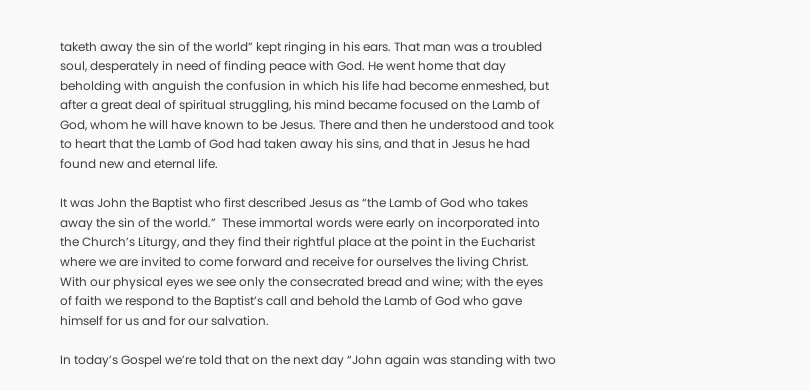taketh away the sin of the world” kept ringing in his ears. That man was a troubled soul, desperately in need of finding peace with God. He went home that day beholding with anguish the confusion in which his life had become enmeshed, but after a great deal of spiritual struggling, his mind became focused on the Lamb of God, whom he will have known to be Jesus. There and then he understood and took to heart that the Lamb of God had taken away his sins, and that in Jesus he had found new and eternal life.

It was John the Baptist who first described Jesus as “the Lamb of God who takes away the sin of the world.”  These immortal words were early on incorporated into the Church’s Liturgy, and they find their rightful place at the point in the Eucharist where we are invited to come forward and receive for ourselves the living Christ. With our physical eyes we see only the consecrated bread and wine; with the eyes of faith we respond to the Baptist’s call and behold the Lamb of God who gave himself for us and for our salvation.

In today’s Gospel we’re told that on the next day “John again was standing with two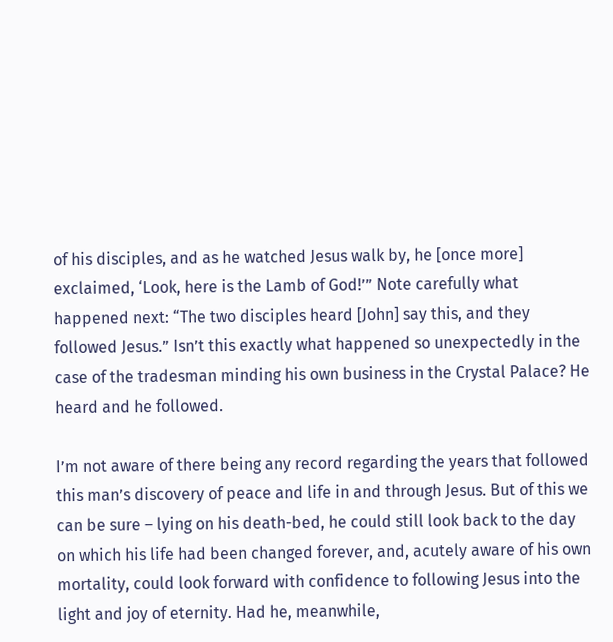of his disciples, and as he watched Jesus walk by, he [once more] exclaimed, ‘Look, here is the Lamb of God!’” Note carefully what happened next: “The two disciples heard [John] say this, and they followed Jesus.” Isn’t this exactly what happened so unexpectedly in the case of the tradesman minding his own business in the Crystal Palace? He heard and he followed.

I’m not aware of there being any record regarding the years that followed this man’s discovery of peace and life in and through Jesus. But of this we can be sure – lying on his death-bed, he could still look back to the day on which his life had been changed forever, and, acutely aware of his own mortality, could look forward with confidence to following Jesus into the light and joy of eternity. Had he, meanwhile,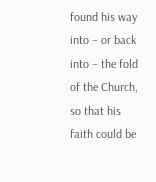found his way into – or back into – the fold of the Church, so that his faith could be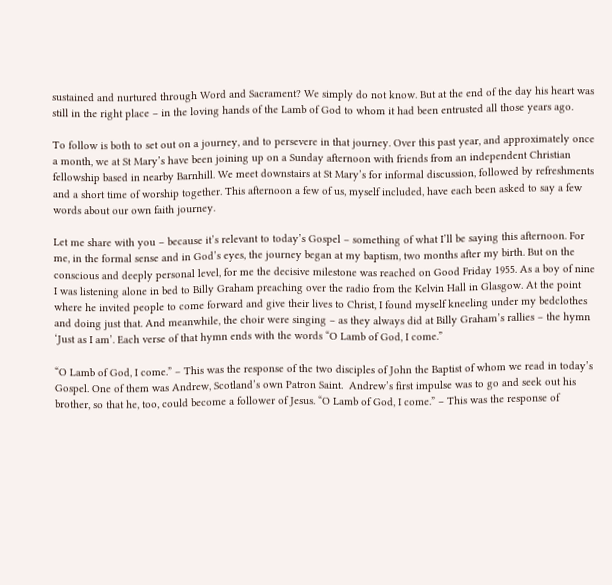sustained and nurtured through Word and Sacrament? We simply do not know. But at the end of the day his heart was still in the right place – in the loving hands of the Lamb of God to whom it had been entrusted all those years ago.

To follow is both to set out on a journey, and to persevere in that journey. Over this past year, and approximately once a month, we at St Mary’s have been joining up on a Sunday afternoon with friends from an independent Christian fellowship based in nearby Barnhill. We meet downstairs at St Mary’s for informal discussion, followed by refreshments and a short time of worship together. This afternoon a few of us, myself included, have each been asked to say a few words about our own faith journey.

Let me share with you – because it’s relevant to today’s Gospel – something of what I’ll be saying this afternoon. For me, in the formal sense and in God’s eyes, the journey began at my baptism, two months after my birth. But on the conscious and deeply personal level, for me the decisive milestone was reached on Good Friday 1955. As a boy of nine I was listening alone in bed to Billy Graham preaching over the radio from the Kelvin Hall in Glasgow. At the point where he invited people to come forward and give their lives to Christ, I found myself kneeling under my bedclothes and doing just that. And meanwhile, the choir were singing – as they always did at Billy Graham’s rallies – the hymn ‘Just as I am’. Each verse of that hymn ends with the words “O Lamb of God, I come.”

“O Lamb of God, I come.” – This was the response of the two disciples of John the Baptist of whom we read in today’s Gospel. One of them was Andrew, Scotland’s own Patron Saint.  Andrew’s first impulse was to go and seek out his brother, so that he, too, could become a follower of Jesus. “O Lamb of God, I come.” – This was the response of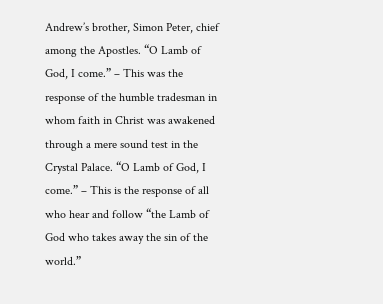Andrew’s brother, Simon Peter, chief among the Apostles. “O Lamb of God, I come.” – This was the response of the humble tradesman in whom faith in Christ was awakened through a mere sound test in the Crystal Palace. “O Lamb of God, I come.” – This is the response of all who hear and follow “the Lamb of God who takes away the sin of the world.”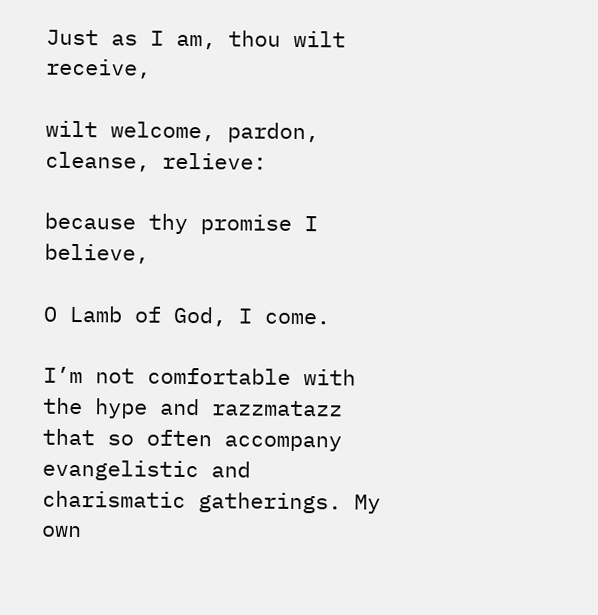Just as I am, thou wilt receive,

wilt welcome, pardon, cleanse, relieve:

because thy promise I believe,

O Lamb of God, I come.

I’m not comfortable with the hype and razzmatazz that so often accompany evangelistic and charismatic gatherings. My own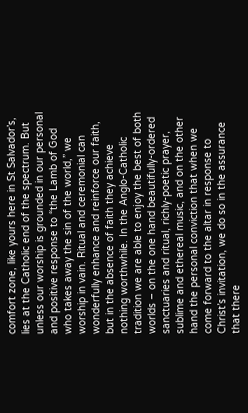comfort zone, like yours here in St Salvador’s, lies at the Catholic end of the spectrum. But unless our worship is grounded in our personal and positive response to “the Lamb of God who takes away the sin of the world,” we worship in vain. Ritual and ceremonial can wonderfully enhance and reinforce our faith, but in the absence of faith they achieve nothing worthwhile. In the Anglo-Catholic tradition we are able to enjoy the best of both worlds – on the one hand beautifully-ordered sanctuaries and ritual, richly-poetic prayer, sublime and ethereal music, and on the other hand the personal conviction that when we come forward to the altar in response to Christ’s invitation, we do so in the assurance that there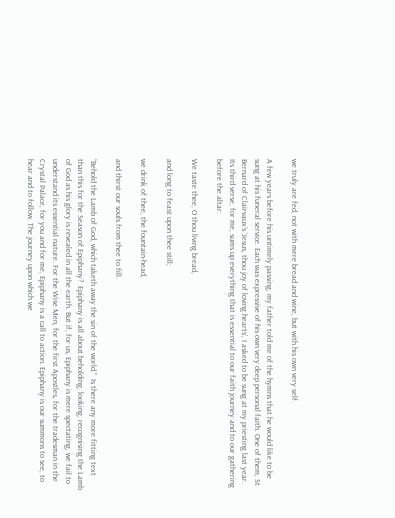we truly are fed, not with mere bread and wine, but with his own very self.

A few years before his untimely passing, my father told me of the hymns that he would like to be sung at his funeral service. Each was expressive of his own very deep personal faith. One of them, St Bernard of Clairvaux’s ‘Jesus, thou joy of loving hearts’, I asked to be sung at my priesting last year. Its third verse, for me, sums up everything that is essential to our faith journey and to our gathering before the altar:

We taste thee, O thou living bread,

and long to feast upon thee still;

we drink of thee, the fountain-head,

and thirst our souls from thee to fill.

“Behold the Lamb of God, which taketh away the sin of the world.”  Is there any more fitting text than this for the Season of Epiphany?  Epiphany is all about beholding, looking, recognising the Lamb of God as his glory is revealed in all the earth. But if, for us, Epiphany is mere spectating, we fail to understand its essential nature. For the Wise Men, for the first Apostles, for the tradesman in the Crystal Palace, for you and for me, Epiphany is a call to action. Epiphany is our summons to see, to hear and to follow. The journey upon which we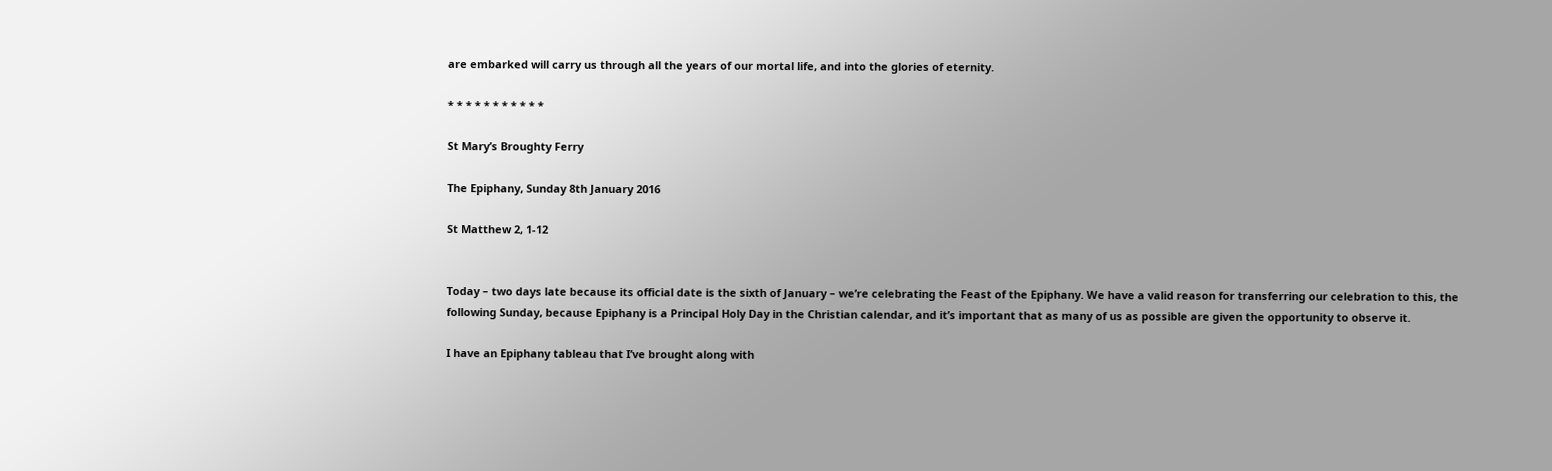are embarked will carry us through all the years of our mortal life, and into the glories of eternity.

* * * * * * * * * * *

St Mary’s Broughty Ferry

The Epiphany, Sunday 8th January 2016

St Matthew 2, 1-12


Today – two days late because its official date is the sixth of January – we’re celebrating the Feast of the Epiphany. We have a valid reason for transferring our celebration to this, the following Sunday, because Epiphany is a Principal Holy Day in the Christian calendar, and it’s important that as many of us as possible are given the opportunity to observe it.

I have an Epiphany tableau that I’ve brought along with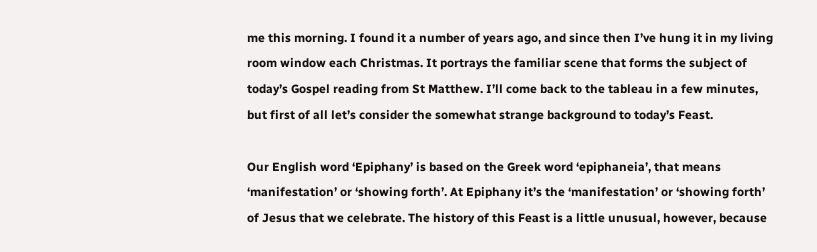me this morning. I found it a number of years ago, and since then I’ve hung it in my living room window each Christmas. It portrays the familiar scene that forms the subject of today’s Gospel reading from St Matthew. I’ll come back to the tableau in a few minutes, but first of all let’s consider the somewhat strange background to today’s Feast.

Our English word ‘Epiphany’ is based on the Greek word ‘epiphaneia’, that means ‘manifestation’ or ‘showing forth’. At Epiphany it’s the ‘manifestation’ or ‘showing forth’ of Jesus that we celebrate. The history of this Feast is a little unusual, however, because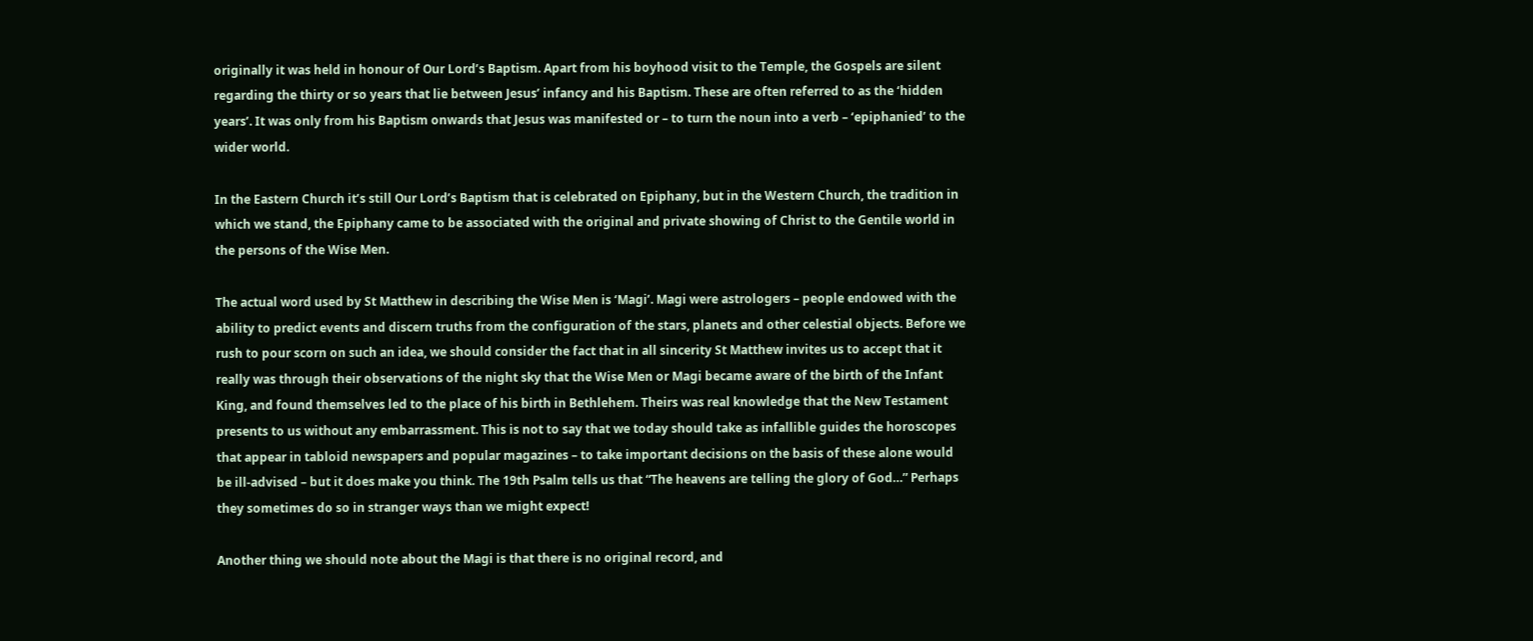originally it was held in honour of Our Lord’s Baptism. Apart from his boyhood visit to the Temple, the Gospels are silent regarding the thirty or so years that lie between Jesus’ infancy and his Baptism. These are often referred to as the ‘hidden years’. It was only from his Baptism onwards that Jesus was manifested or – to turn the noun into a verb – ‘epiphanied’ to the wider world.

In the Eastern Church it’s still Our Lord’s Baptism that is celebrated on Epiphany, but in the Western Church, the tradition in which we stand, the Epiphany came to be associated with the original and private showing of Christ to the Gentile world in the persons of the Wise Men.

The actual word used by St Matthew in describing the Wise Men is ‘Magi’. Magi were astrologers – people endowed with the ability to predict events and discern truths from the configuration of the stars, planets and other celestial objects. Before we rush to pour scorn on such an idea, we should consider the fact that in all sincerity St Matthew invites us to accept that it really was through their observations of the night sky that the Wise Men or Magi became aware of the birth of the Infant King, and found themselves led to the place of his birth in Bethlehem. Theirs was real knowledge that the New Testament presents to us without any embarrassment. This is not to say that we today should take as infallible guides the horoscopes that appear in tabloid newspapers and popular magazines – to take important decisions on the basis of these alone would be ill-advised – but it does make you think. The 19th Psalm tells us that “The heavens are telling the glory of God…” Perhaps they sometimes do so in stranger ways than we might expect!

Another thing we should note about the Magi is that there is no original record, and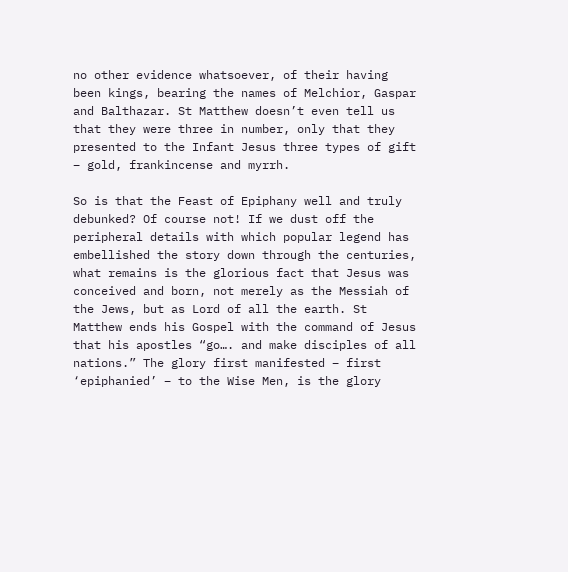no other evidence whatsoever, of their having been kings, bearing the names of Melchior, Gaspar and Balthazar. St Matthew doesn’t even tell us that they were three in number, only that they presented to the Infant Jesus three types of gift – gold, frankincense and myrrh.

So is that the Feast of Epiphany well and truly debunked? Of course not! If we dust off the peripheral details with which popular legend has embellished the story down through the centuries, what remains is the glorious fact that Jesus was conceived and born, not merely as the Messiah of the Jews, but as Lord of all the earth. St Matthew ends his Gospel with the command of Jesus that his apostles “go…. and make disciples of all nations.” The glory first manifested – first ‘epiphanied’ – to the Wise Men, is the glory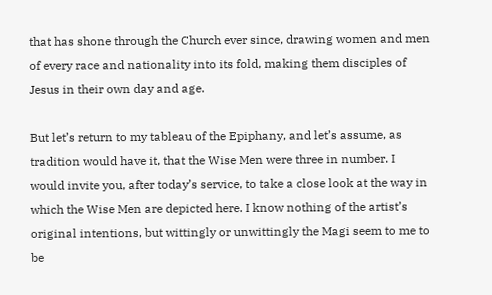that has shone through the Church ever since, drawing women and men of every race and nationality into its fold, making them disciples of Jesus in their own day and age.

But let’s return to my tableau of the Epiphany, and let’s assume, as tradition would have it, that the Wise Men were three in number. I would invite you, after today’s service, to take a close look at the way in which the Wise Men are depicted here. I know nothing of the artist’s original intentions, but wittingly or unwittingly the Magi seem to me to be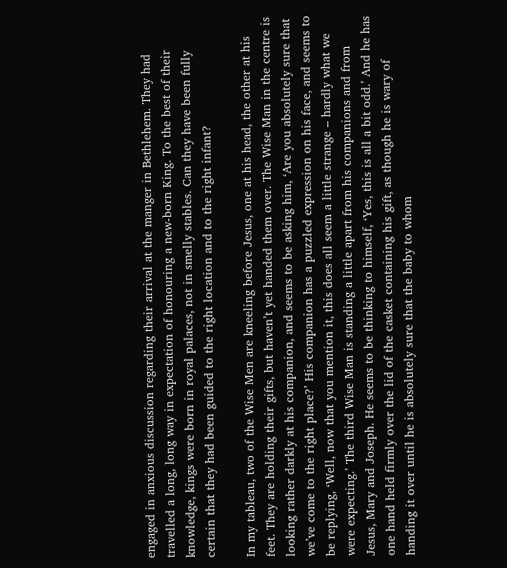engaged in anxious discussion regarding their arrival at the manger in Bethlehem. They had travelled a long, long way in expectation of honouring a new-born King. To the best of their knowledge, kings were born in royal palaces, not in smelly stables. Can they have been fully certain that they had been guided to the right location and to the right infant?

In my tableau, two of the Wise Men are kneeling before Jesus, one at his head, the other at his feet. They are holding their gifts, but haven’t yet handed them over. The Wise Man in the centre is looking rather darkly at his companion, and seems to be asking him, ‘Are you absolutely sure that we’ve come to the right place?’ His companion has a puzzled expression on his face, and seems to be replying, ‘Well, now that you mention it, this does all seem a little strange – hardly what we were expecting.’ The third Wise Man is standing a little apart from his companions and from Jesus, Mary and Joseph. He seems to be thinking to himself, ‘Yes, this is all a bit odd.’ And he has one hand held firmly over the lid of the casket containing his gift, as though he is wary of handing it over until he is absolutely sure that the baby to whom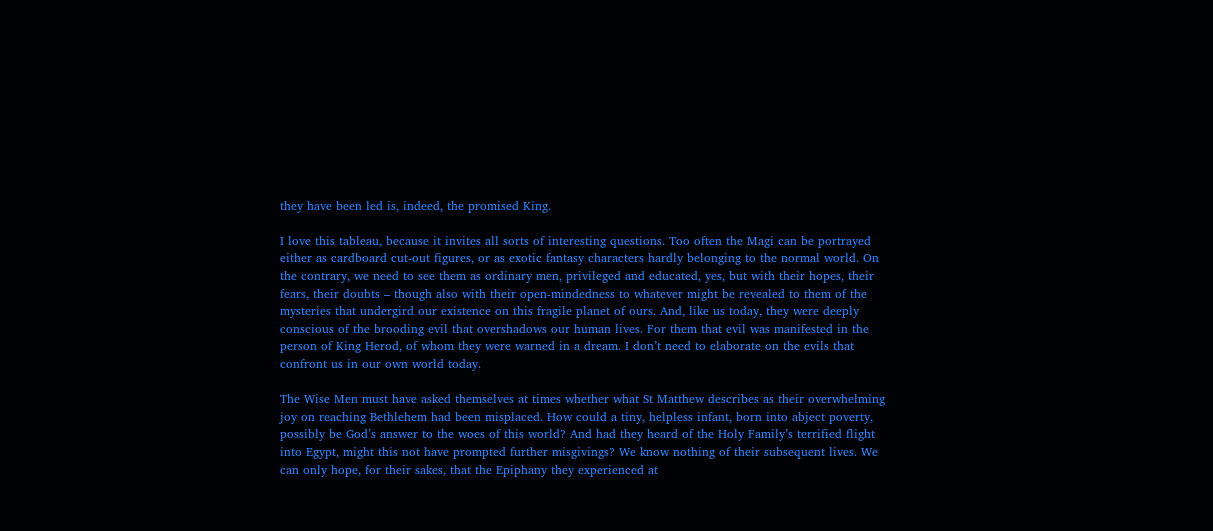they have been led is, indeed, the promised King.

I love this tableau, because it invites all sorts of interesting questions. Too often the Magi can be portrayed either as cardboard cut-out figures, or as exotic fantasy characters hardly belonging to the normal world. On the contrary, we need to see them as ordinary men, privileged and educated, yes, but with their hopes, their fears, their doubts – though also with their open-mindedness to whatever might be revealed to them of the mysteries that undergird our existence on this fragile planet of ours. And, like us today, they were deeply conscious of the brooding evil that overshadows our human lives. For them that evil was manifested in the person of King Herod, of whom they were warned in a dream. I don’t need to elaborate on the evils that confront us in our own world today.

The Wise Men must have asked themselves at times whether what St Matthew describes as their overwhelming joy on reaching Bethlehem had been misplaced. How could a tiny, helpless infant, born into abject poverty, possibly be God’s answer to the woes of this world? And had they heard of the Holy Family’s terrified flight into Egypt, might this not have prompted further misgivings? We know nothing of their subsequent lives. We can only hope, for their sakes, that the Epiphany they experienced at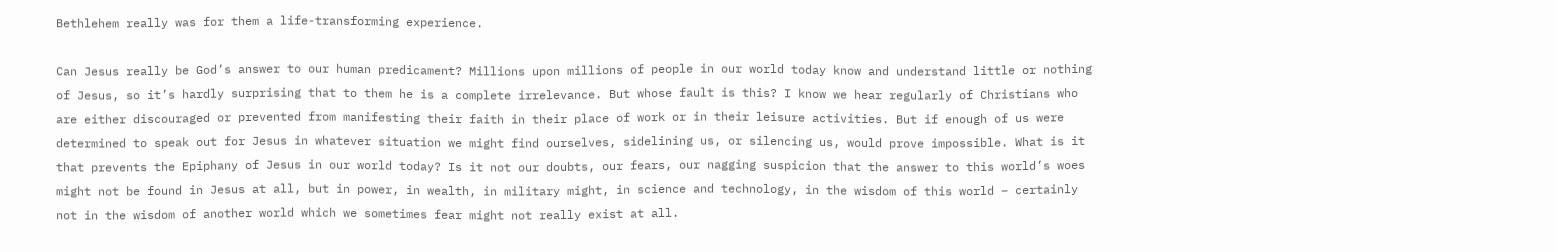Bethlehem really was for them a life-transforming experience.

Can Jesus really be God’s answer to our human predicament? Millions upon millions of people in our world today know and understand little or nothing of Jesus, so it’s hardly surprising that to them he is a complete irrelevance. But whose fault is this? I know we hear regularly of Christians who are either discouraged or prevented from manifesting their faith in their place of work or in their leisure activities. But if enough of us were determined to speak out for Jesus in whatever situation we might find ourselves, sidelining us, or silencing us, would prove impossible. What is it that prevents the Epiphany of Jesus in our world today? Is it not our doubts, our fears, our nagging suspicion that the answer to this world’s woes might not be found in Jesus at all, but in power, in wealth, in military might, in science and technology, in the wisdom of this world – certainly not in the wisdom of another world which we sometimes fear might not really exist at all.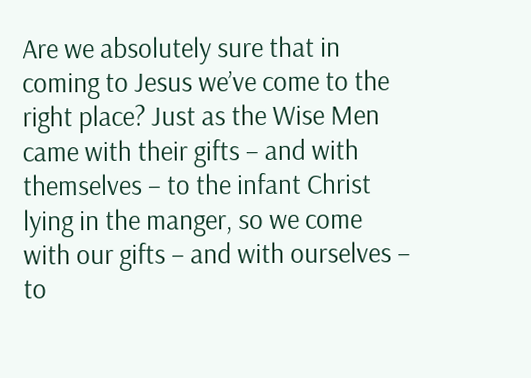Are we absolutely sure that in coming to Jesus we’ve come to the right place? Just as the Wise Men came with their gifts – and with themselves – to the infant Christ lying in the manger, so we come with our gifts – and with ourselves – to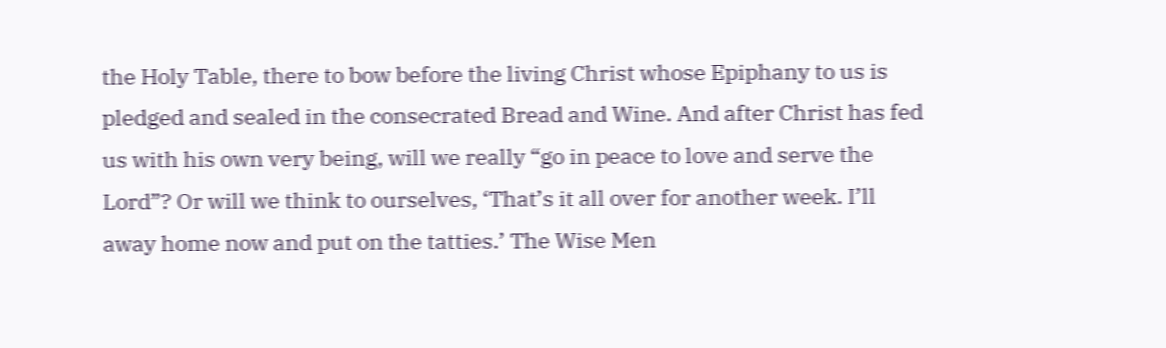the Holy Table, there to bow before the living Christ whose Epiphany to us is pledged and sealed in the consecrated Bread and Wine. And after Christ has fed us with his own very being, will we really “go in peace to love and serve the Lord”? Or will we think to ourselves, ‘That’s it all over for another week. I’ll away home now and put on the tatties.’ The Wise Men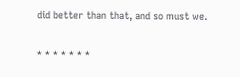did better than that, and so must we.

* * * * * * *